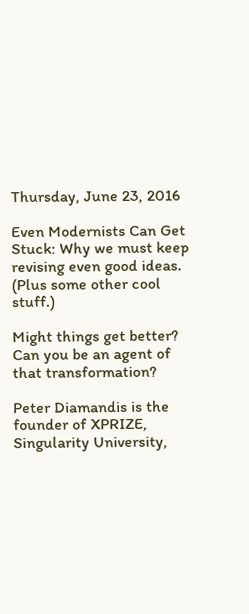Thursday, June 23, 2016

Even Modernists Can Get Stuck: Why we must keep revising even good ideas. (Plus some other cool stuff.)

Might things get better? Can you be an agent of that transformation?

Peter Diamandis is the founder of XPRIZE, Singularity University,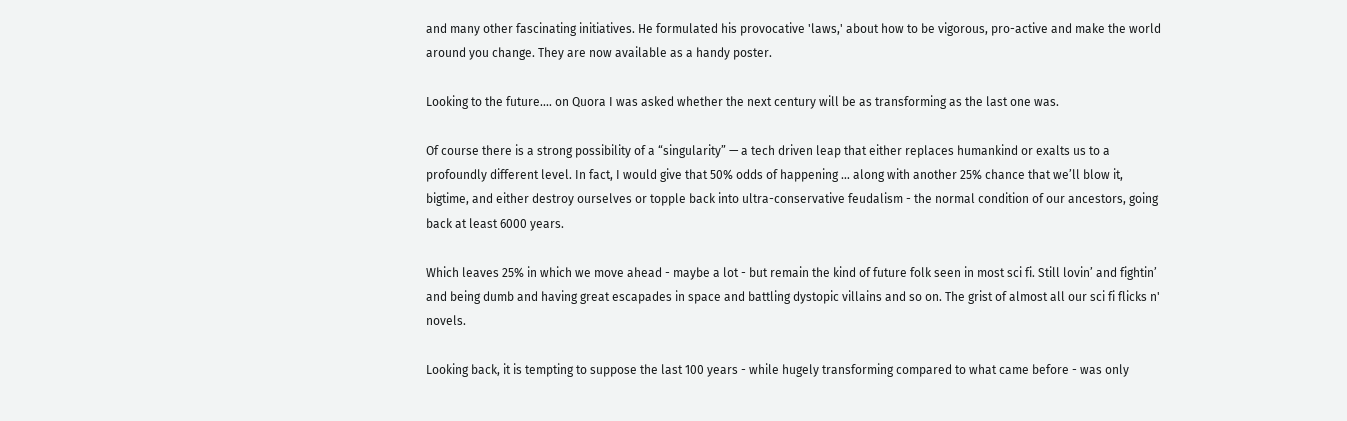and many other fascinating initiatives. He formulated his provocative 'laws,' about how to be vigorous, pro-active and make the world around you change. They are now available as a handy poster.

Looking to the future.... on Quora I was asked whether the next century will be as transforming as the last one was.

Of course there is a strong possibility of a “singularity” — a tech driven leap that either replaces humankind or exalts us to a profoundly different level. In fact, I would give that 50% odds of happening … along with another 25% chance that we’ll blow it, bigtime, and either destroy ourselves or topple back into ultra-conservative feudalism - the normal condition of our ancestors, going back at least 6000 years.

Which leaves 25% in which we move ahead - maybe a lot - but remain the kind of future folk seen in most sci fi. Still lovin’ and fightin’ and being dumb and having great escapades in space and battling dystopic villains and so on. The grist of almost all our sci fi flicks n' novels.

Looking back, it is tempting to suppose the last 100 years - while hugely transforming compared to what came before - was only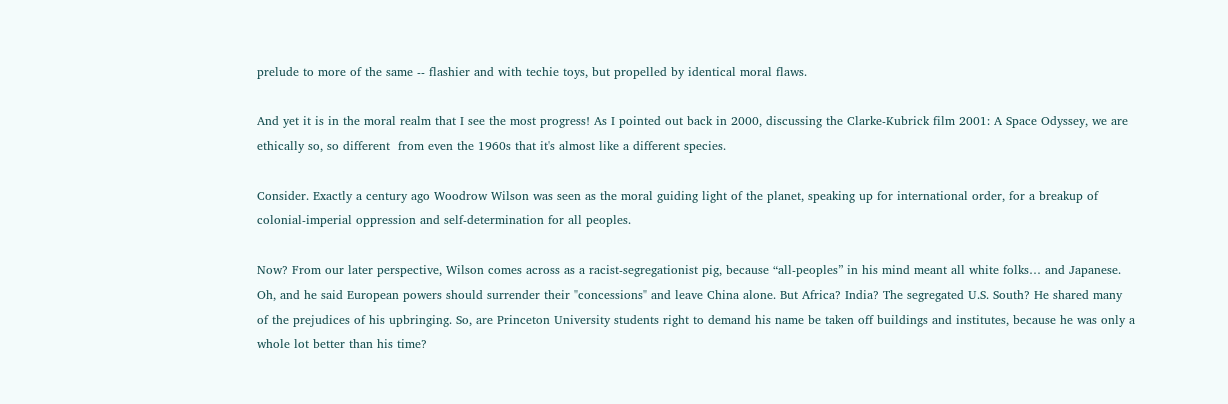prelude to more of the same -- flashier and with techie toys, but propelled by identical moral flaws.

And yet it is in the moral realm that I see the most progress! As I pointed out back in 2000, discussing the Clarke-Kubrick film 2001: A Space Odyssey, we are ethically so, so different  from even the 1960s that it's almost like a different species.

Consider. Exactly a century ago Woodrow Wilson was seen as the moral guiding light of the planet, speaking up for international order, for a breakup of colonial-imperial oppression and self-determination for all peoples.

Now? From our later perspective, Wilson comes across as a racist-segregationist pig, because “all-peoples” in his mind meant all white folks… and Japanese. Oh, and he said European powers should surrender their "concessions" and leave China alone. But Africa? India? The segregated U.S. South? He shared many of the prejudices of his upbringing. So, are Princeton University students right to demand his name be taken off buildings and institutes, because he was only a whole lot better than his time?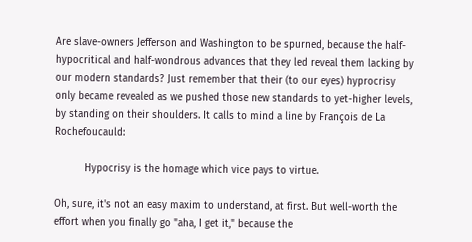Are slave-owners Jefferson and Washington to be spurned, because the half-hypocritical and half-wondrous advances that they led reveal them lacking by our modern standards? Just remember that their (to our eyes) hyprocrisy only became revealed as we pushed those new standards to yet-higher levels, by standing on their shoulders. It calls to mind a line by François de La Rochefoucauld:

          Hypocrisy is the homage which vice pays to virtue.

Oh, sure, it's not an easy maxim to understand, at first. But well-worth the effort when you finally go "aha, I get it," because the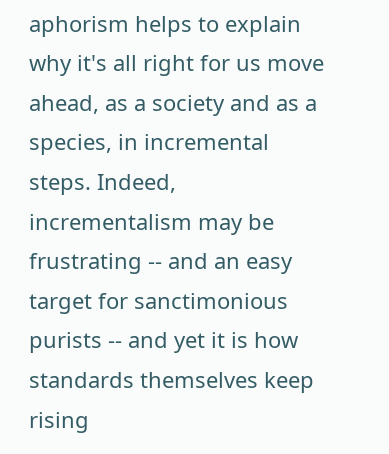aphorism helps to explain why it's all right for us move ahead, as a society and as a species, in incremental steps. Indeed, incrementalism may be frustrating -- and an easy target for sanctimonious purists -- and yet it is how standards themselves keep rising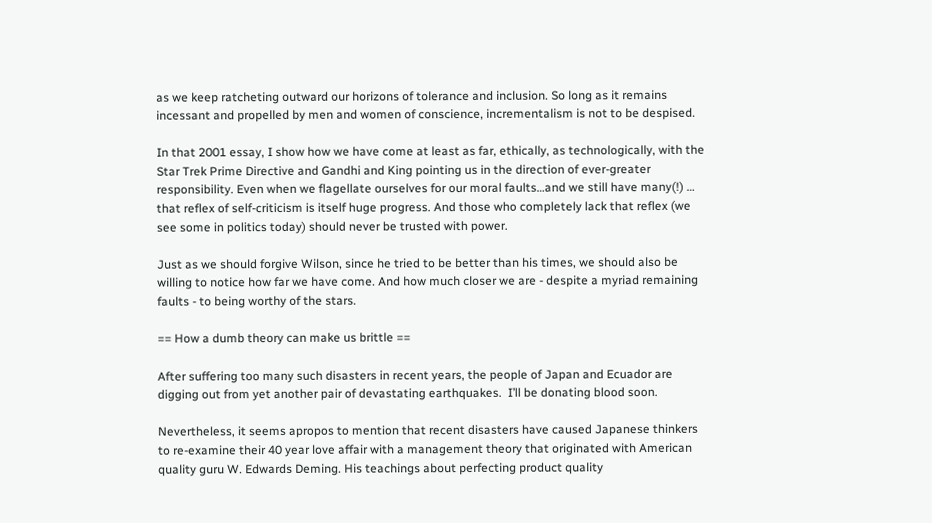as we keep ratcheting outward our horizons of tolerance and inclusion. So long as it remains incessant and propelled by men and women of conscience, incrementalism is not to be despised.

In that 2001 essay, I show how we have come at least as far, ethically, as technologically, with the Star Trek Prime Directive and Gandhi and King pointing us in the direction of ever-greater responsibility. Even when we flagellate ourselves for our moral faults…and we still have many(!) … that reflex of self-criticism is itself huge progress. And those who completely lack that reflex (we see some in politics today) should never be trusted with power.

Just as we should forgive Wilson, since he tried to be better than his times, we should also be willing to notice how far we have come. And how much closer we are - despite a myriad remaining faults - to being worthy of the stars.

== How a dumb theory can make us brittle ==

After suffering too many such disasters in recent years, the people of Japan and Ecuador are digging out from yet another pair of devastating earthquakes.  I’ll be donating blood soon.

Nevertheless, it seems apropos to mention that recent disasters have caused Japanese thinkers to re-examine their 40 year love affair with a management theory that originated with American quality guru W. Edwards Deming. His teachings about perfecting product quality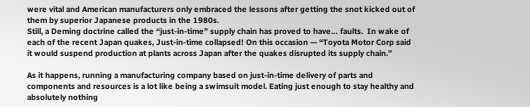were vital and American manufacturers only embraced the lessons after getting the snot kicked out of them by superior Japanese products in the 1980s.
Still, a Deming doctrine called the “just-in-time” supply chain has proved to have… faults.  In wake of each of the recent Japan quakes, Just-in-time collapsed! On this occasion — “Toyota Motor Corp said it would suspend production at plants across Japan after the quakes disrupted its supply chain.”

As it happens, running a manufacturing company based on just-in-time delivery of parts and components and resources is a lot like being a swimsuit model. Eating just enough to stay healthy and absolutely nothing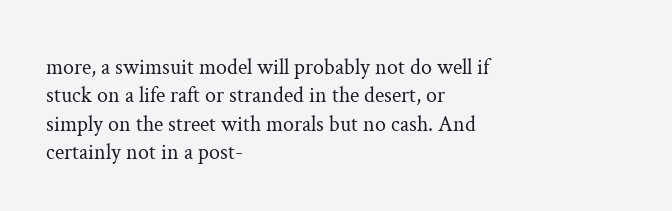more, a swimsuit model will probably not do well if stuck on a life raft or stranded in the desert, or simply on the street with morals but no cash. And certainly not in a post-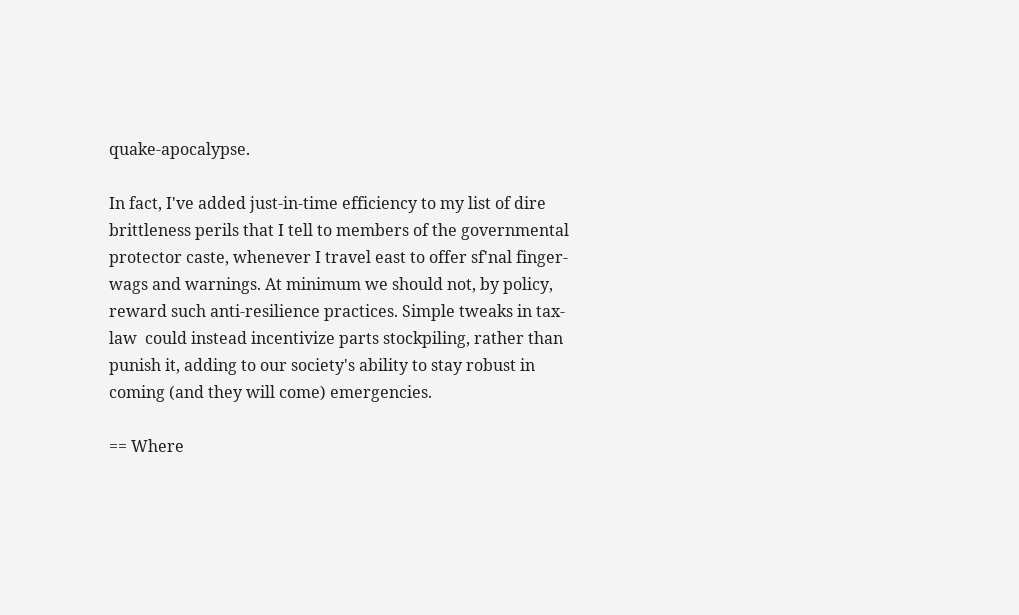quake-apocalypse.

In fact, I've added just-in-time efficiency to my list of dire brittleness perils that I tell to members of the governmental protector caste, whenever I travel east to offer sf'nal finger-wags and warnings. At minimum we should not, by policy, reward such anti-resilience practices. Simple tweaks in tax-law  could instead incentivize parts stockpiling, rather than punish it, adding to our society's ability to stay robust in coming (and they will come) emergencies.

== Where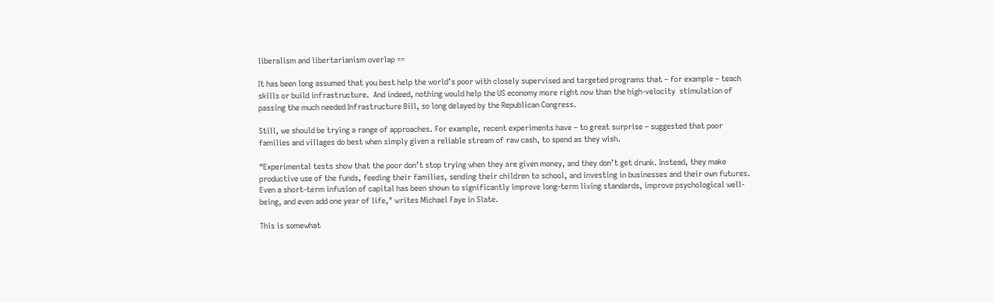liberalism and libertarianism overlap ==

It has been long assumed that you best help the world’s poor with closely supervised and targeted programs that – for example – teach skills or build infrastructure.  And indeed, nothing would help the US economy more right now than the high-velocity  stimulation of passing the much needed Infrastructure Bill, so long delayed by the Republican Congress.

Still, we should be trying a range of approaches. For example, recent experiments have – to great surprise – suggested that poor families and villages do best when simply given a reliable stream of raw cash, to spend as they wish.

“Experimental tests show that the poor don’t stop trying when they are given money, and they don’t get drunk. Instead, they make productive use of the funds, feeding their families, sending their children to school, and investing in businesses and their own futures. Even a short-term infusion of capital has been shown to significantly improve long-term living standards, improve psychological well-being, and even add one year of life," writes Michael Faye in Slate.

This is somewhat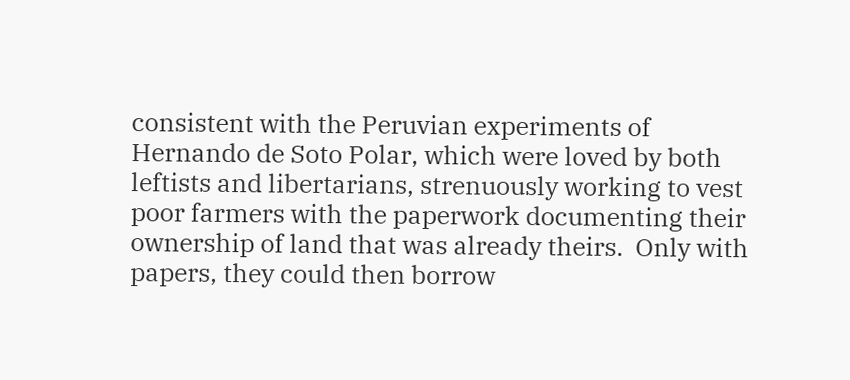consistent with the Peruvian experiments of Hernando de Soto Polar, which were loved by both leftists and libertarians, strenuously working to vest poor farmers with the paperwork documenting their ownership of land that was already theirs.  Only with papers, they could then borrow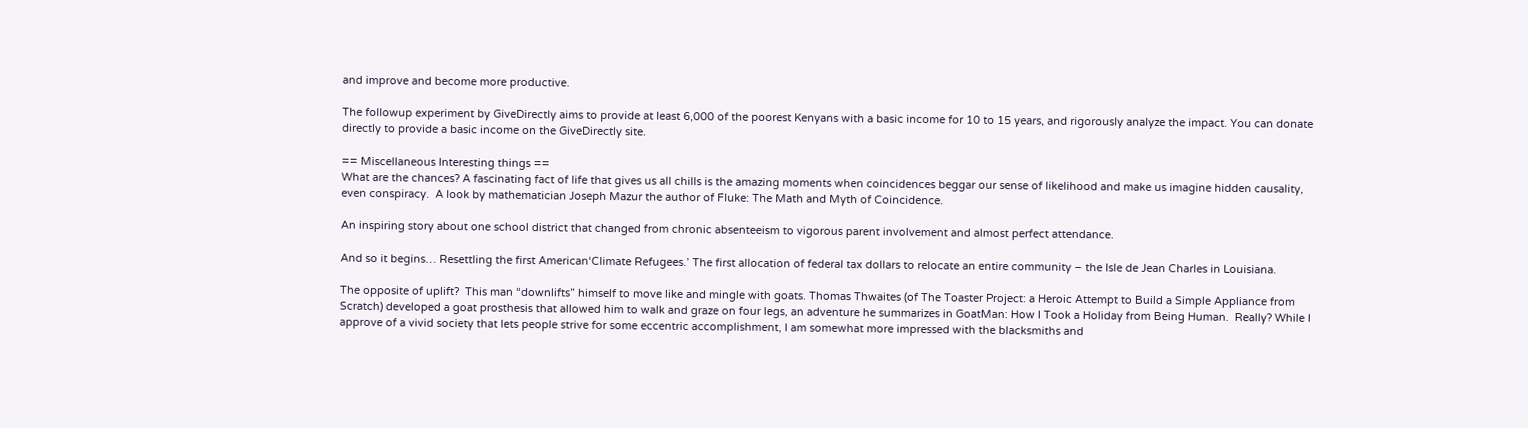and improve and become more productive.

The followup experiment by GiveDirectly aims to provide at least 6,000 of the poorest Kenyans with a basic income for 10 to 15 years, and rigorously analyze the impact. You can donate directly to provide a basic income on the GiveDirectly site.

== Miscellaneous Interesting things ==
What are the chances? A fascinating fact of life that gives us all chills is the amazing moments when coincidences beggar our sense of likelihood and make us imagine hidden causality, even conspiracy.  A look by mathematician Joseph Mazur the author of Fluke: The Math and Myth of Coincidence.

An inspiring story about one school district that changed from chronic absenteeism to vigorous parent involvement and almost perfect attendance.

And so it begins… Resettling the first American‘Climate Refugees.’ The first allocation of federal tax dollars to relocate an entire community – the Isle de Jean Charles in Louisiana.

The opposite of uplift?  This man “downlifts” himself to move like and mingle with goats. Thomas Thwaites (of The Toaster Project: a Heroic Attempt to Build a Simple Appliance from Scratch) developed a goat prosthesis that allowed him to walk and graze on four legs, an adventure he summarizes in GoatMan: How I Took a Holiday from Being Human.  Really? While I approve of a vivid society that lets people strive for some eccentric accomplishment, I am somewhat more impressed with the blacksmiths and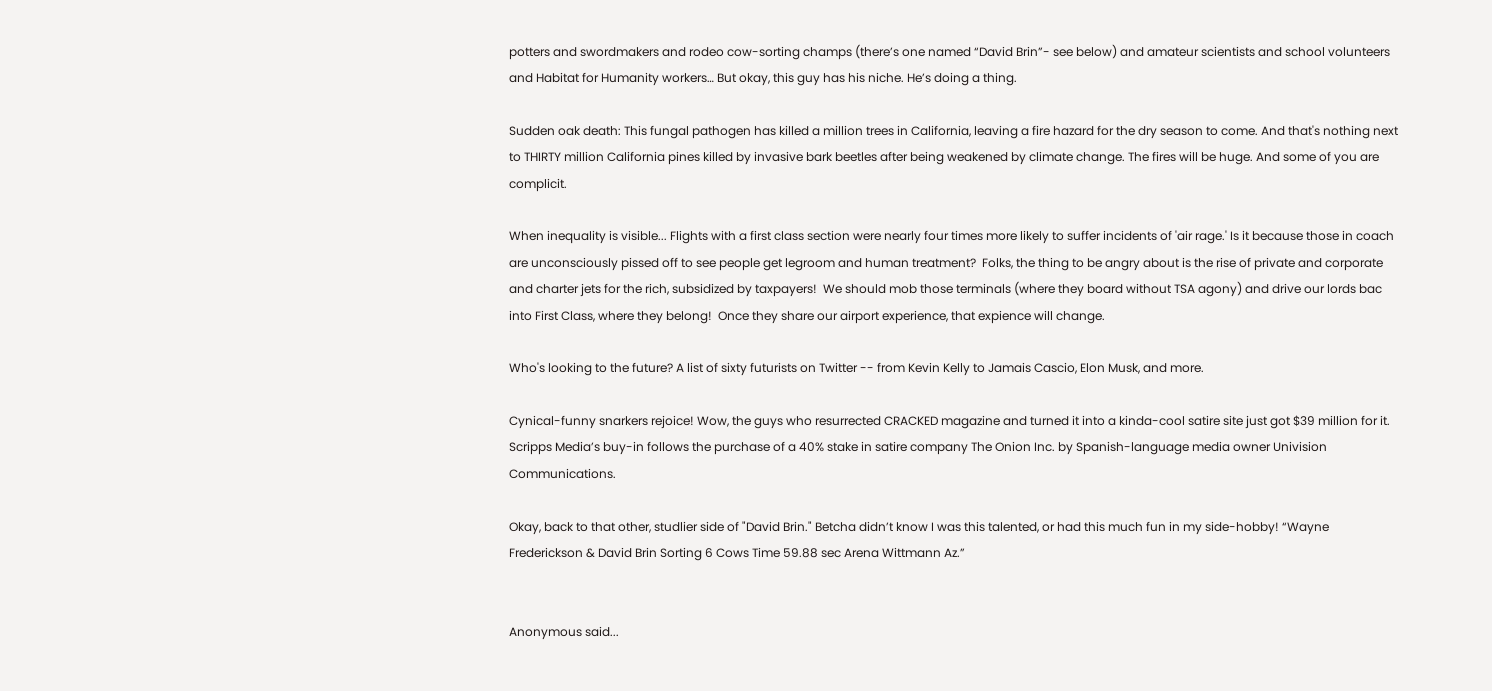potters and swordmakers and rodeo cow-sorting champs (there’s one named “David Brin”- see below) and amateur scientists and school volunteers and Habitat for Humanity workers… But okay, this guy has his niche. He’s doing a thing.

Sudden oak death: This fungal pathogen has killed a million trees in California, leaving a fire hazard for the dry season to come. And that's nothing next to THIRTY million California pines killed by invasive bark beetles after being weakened by climate change. The fires will be huge. And some of you are complicit.

When inequality is visible... Flights with a first class section were nearly four times more likely to suffer incidents of 'air rage.' Is it because those in coach are unconsciously pissed off to see people get legroom and human treatment?  Folks, the thing to be angry about is the rise of private and corporate and charter jets for the rich, subsidized by taxpayers!  We should mob those terminals (where they board without TSA agony) and drive our lords bac into First Class, where they belong!  Once they share our airport experience, that expience will change.

Who's looking to the future? A list of sixty futurists on Twitter -- from Kevin Kelly to Jamais Cascio, Elon Musk, and more.

Cynical-funny snarkers rejoice! Wow, the guys who resurrected CRACKED magazine and turned it into a kinda-cool satire site just got $39 million for it. Scripps Media’s buy-in follows the purchase of a 40% stake in satire company The Onion Inc. by Spanish-language media owner Univision Communications.

Okay, back to that other, studlier side of "David Brin." Betcha didn’t know I was this talented, or had this much fun in my side-hobby! “Wayne Frederickson & David Brin Sorting 6 Cows Time 59.88 sec Arena Wittmann Az.”


Anonymous said...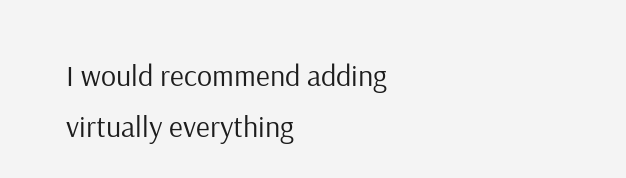I would recommend adding virtually everything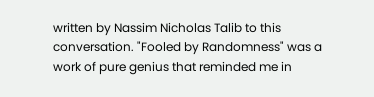written by Nassim Nicholas Talib to this conversation. "Fooled by Randomness" was a work of pure genius that reminded me in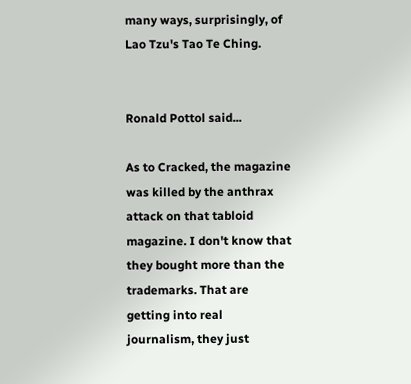many ways, surprisingly, of Lao Tzu's Tao Te Ching.


Ronald Pottol said...

As to Cracked, the magazine was killed by the anthrax attack on that tabloid magazine. I don't know that they bought more than the trademarks. That are getting into real journalism, they just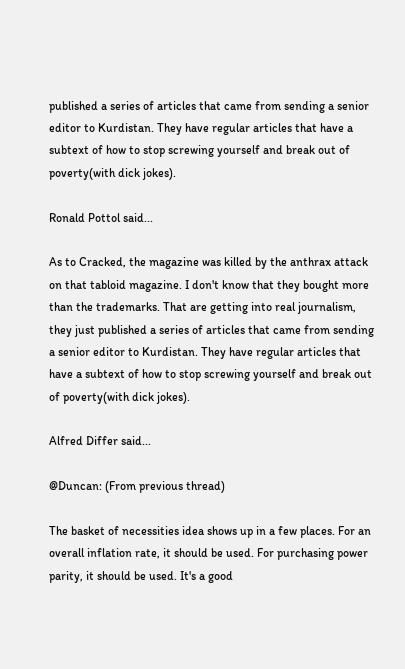published a series of articles that came from sending a senior editor to Kurdistan. They have regular articles that have a subtext of how to stop screwing yourself and break out of poverty(with dick jokes).

Ronald Pottol said...

As to Cracked, the magazine was killed by the anthrax attack on that tabloid magazine. I don't know that they bought more than the trademarks. That are getting into real journalism, they just published a series of articles that came from sending a senior editor to Kurdistan. They have regular articles that have a subtext of how to stop screwing yourself and break out of poverty(with dick jokes).

Alfred Differ said...

@Duncan: (From previous thread)

The basket of necessities idea shows up in a few places. For an overall inflation rate, it should be used. For purchasing power parity, it should be used. It's a good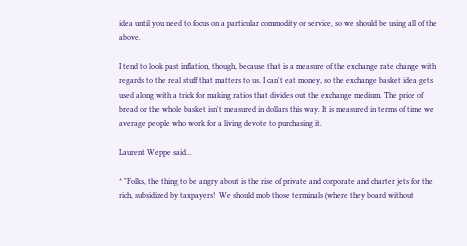idea until you need to focus on a particular commodity or service, so we should be using all of the above.

I tend to look past inflation, though, because that is a measure of the exchange rate change with regards to the real stuff that matters to us. I can't eat money, so the exchange basket idea gets used along with a trick for making ratios that divides out the exchange medium. The price of bread or the whole basket isn't measured in dollars this way. It is measured in terms of time we average people who work for a living devote to purchasing it.

Laurent Weppe said...

* "Folks, the thing to be angry about is the rise of private and corporate and charter jets for the rich, subsidized by taxpayers!  We should mob those terminals (where they board without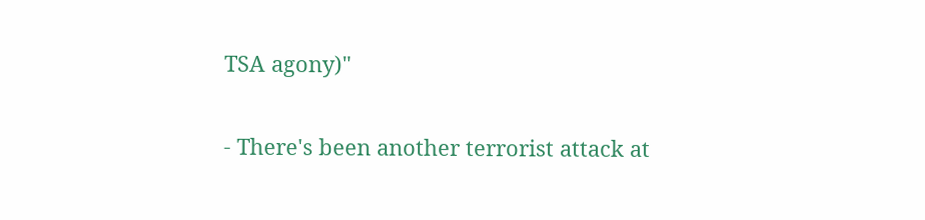TSA agony)"

- There's been another terrorist attack at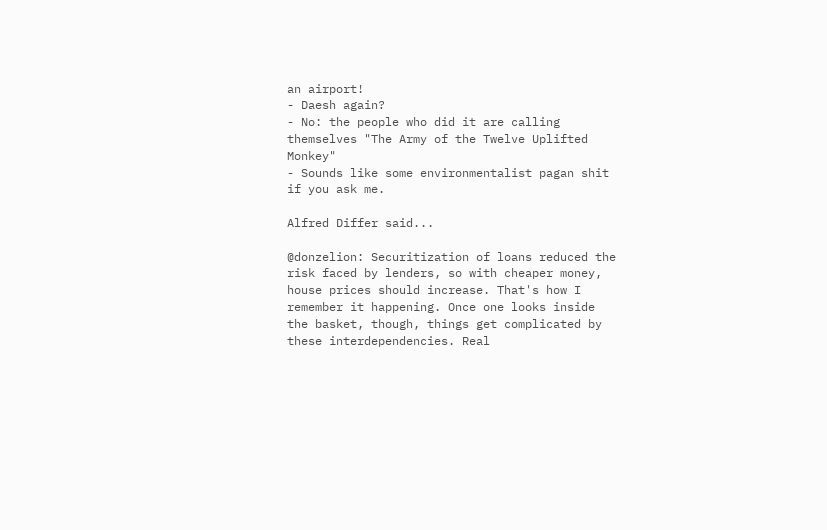an airport!
- Daesh again?
- No: the people who did it are calling themselves "The Army of the Twelve Uplifted Monkey"
- Sounds like some environmentalist pagan shit if you ask me.

Alfred Differ said...

@donzelion: Securitization of loans reduced the risk faced by lenders, so with cheaper money, house prices should increase. That's how I remember it happening. Once one looks inside the basket, though, things get complicated by these interdependencies. Real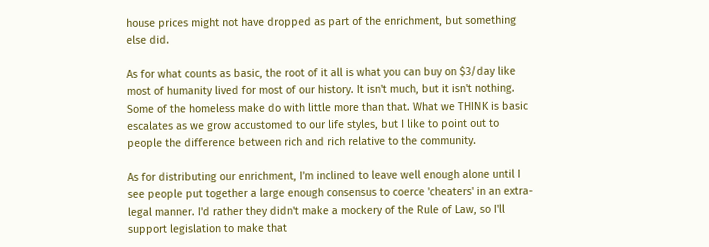house prices might not have dropped as part of the enrichment, but something else did.

As for what counts as basic, the root of it all is what you can buy on $3/day like most of humanity lived for most of our history. It isn't much, but it isn't nothing. Some of the homeless make do with little more than that. What we THINK is basic escalates as we grow accustomed to our life styles, but I like to point out to people the difference between rich and rich relative to the community.

As for distributing our enrichment, I'm inclined to leave well enough alone until I see people put together a large enough consensus to coerce 'cheaters' in an extra-legal manner. I'd rather they didn't make a mockery of the Rule of Law, so I'll support legislation to make that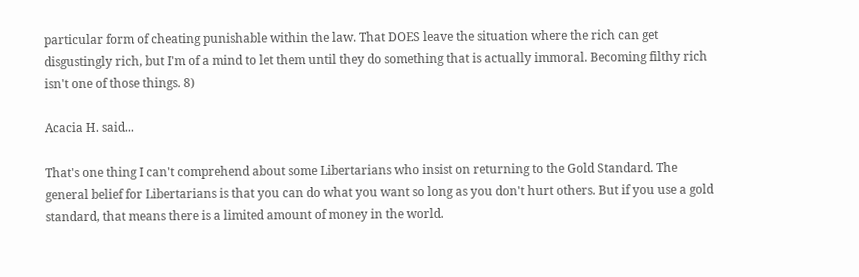particular form of cheating punishable within the law. That DOES leave the situation where the rich can get disgustingly rich, but I'm of a mind to let them until they do something that is actually immoral. Becoming filthy rich isn't one of those things. 8)

Acacia H. said...

That's one thing I can't comprehend about some Libertarians who insist on returning to the Gold Standard. The general belief for Libertarians is that you can do what you want so long as you don't hurt others. But if you use a gold standard, that means there is a limited amount of money in the world.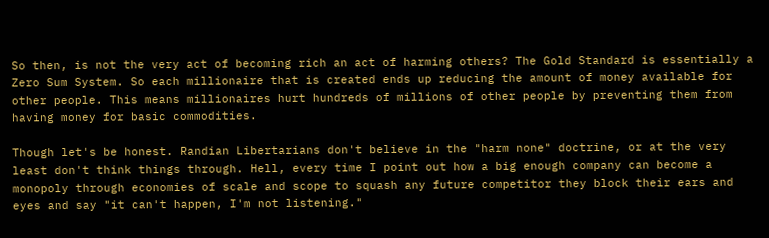So then, is not the very act of becoming rich an act of harming others? The Gold Standard is essentially a Zero Sum System. So each millionaire that is created ends up reducing the amount of money available for other people. This means millionaires hurt hundreds of millions of other people by preventing them from having money for basic commodities.

Though let's be honest. Randian Libertarians don't believe in the "harm none" doctrine, or at the very least don't think things through. Hell, every time I point out how a big enough company can become a monopoly through economies of scale and scope to squash any future competitor they block their ears and eyes and say "it can't happen, I'm not listening."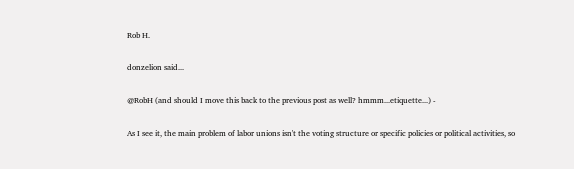Rob H.

donzelion said...

@RobH (and should I move this back to the previous post as well? hmmm...etiquette...) -

As I see it, the main problem of labor unions isn't the voting structure or specific policies or political activities, so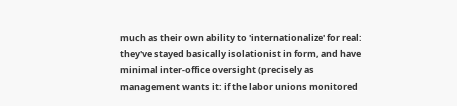much as their own ability to 'internationalize' for real: they've stayed basically isolationist in form, and have minimal inter-office oversight (precisely as management wants it: if the labor unions monitored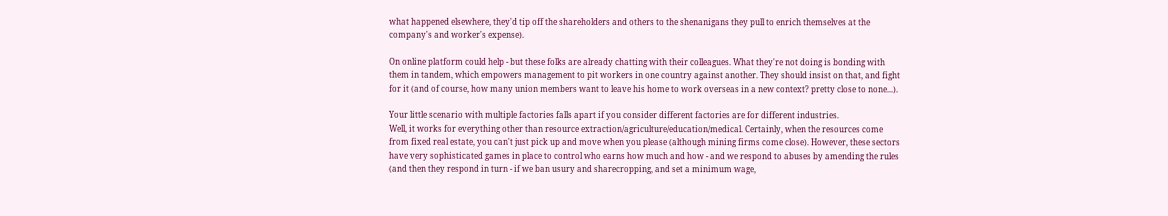what happened elsewhere, they'd tip off the shareholders and others to the shenanigans they pull to enrich themselves at the company's and worker's expense).

On online platform could help - but these folks are already chatting with their colleagues. What they're not doing is bonding with them in tandem, which empowers management to pit workers in one country against another. They should insist on that, and fight for it (and of course, how many union members want to leave his home to work overseas in a new context? pretty close to none...).

Your little scenario with multiple factories falls apart if you consider different factories are for different industries.
Well, it works for everything other than resource extraction/agriculture/education/medical. Certainly, when the resources come from fixed real estate, you can't just pick up and move when you please (although mining firms come close). However, these sectors have very sophisticated games in place to control who earns how much and how - and we respond to abuses by amending the rules (and then they respond in turn - if we ban usury and sharecropping, and set a minimum wage,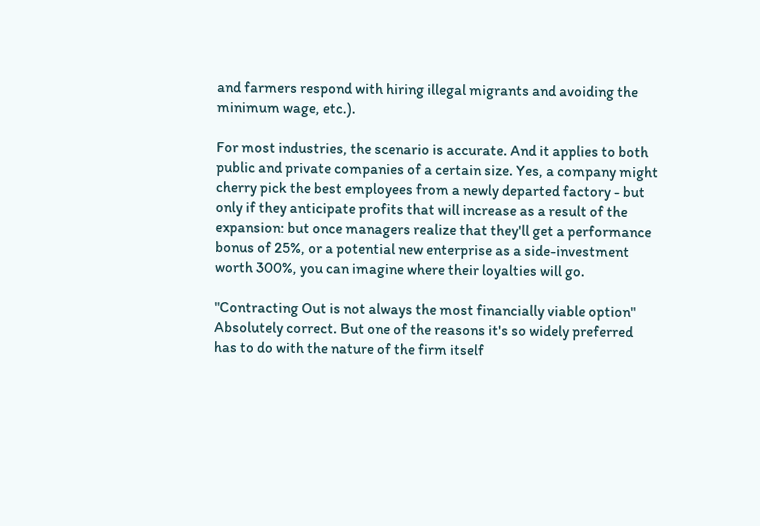and farmers respond with hiring illegal migrants and avoiding the minimum wage, etc.).

For most industries, the scenario is accurate. And it applies to both public and private companies of a certain size. Yes, a company might cherry pick the best employees from a newly departed factory - but only if they anticipate profits that will increase as a result of the expansion: but once managers realize that they'll get a performance bonus of 25%, or a potential new enterprise as a side-investment worth 300%, you can imagine where their loyalties will go.

"Contracting Out is not always the most financially viable option"
Absolutely correct. But one of the reasons it's so widely preferred has to do with the nature of the firm itself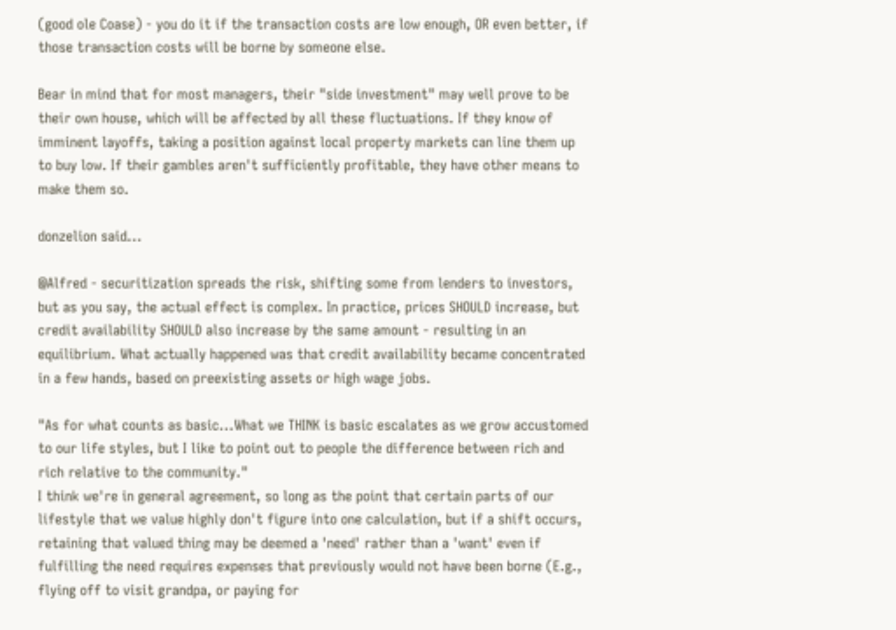(good ole Coase) - you do it if the transaction costs are low enough, OR even better, if those transaction costs will be borne by someone else.

Bear in mind that for most managers, their "side investment" may well prove to be their own house, which will be affected by all these fluctuations. If they know of imminent layoffs, taking a position against local property markets can line them up to buy low. If their gambles aren't sufficiently profitable, they have other means to make them so.

donzelion said...

@Alfred - securitization spreads the risk, shifting some from lenders to investors, but as you say, the actual effect is complex. In practice, prices SHOULD increase, but credit availability SHOULD also increase by the same amount - resulting in an equilibrium. What actually happened was that credit availability became concentrated in a few hands, based on preexisting assets or high wage jobs.

"As for what counts as basic...What we THINK is basic escalates as we grow accustomed to our life styles, but I like to point out to people the difference between rich and rich relative to the community."
I think we're in general agreement, so long as the point that certain parts of our lifestyle that we value highly don't figure into one calculation, but if a shift occurs, retaining that valued thing may be deemed a 'need' rather than a 'want' even if fulfilling the need requires expenses that previously would not have been borne (E.g., flying off to visit grandpa, or paying for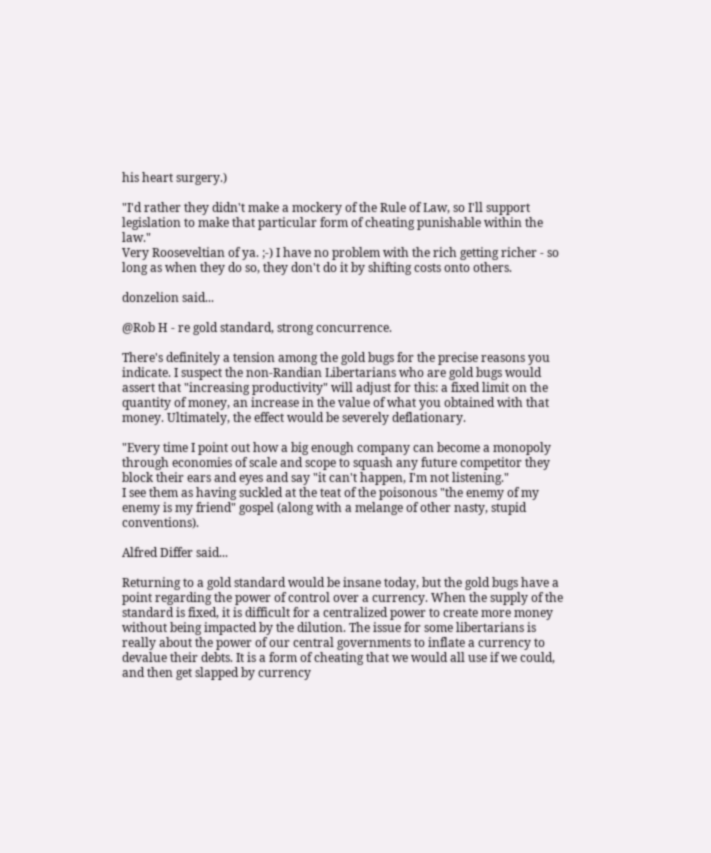his heart surgery.)

"I'd rather they didn't make a mockery of the Rule of Law, so I'll support legislation to make that particular form of cheating punishable within the law."
Very Rooseveltian of ya. ;-) I have no problem with the rich getting richer - so long as when they do so, they don't do it by shifting costs onto others.

donzelion said...

@Rob H - re gold standard, strong concurrence.

There's definitely a tension among the gold bugs for the precise reasons you indicate. I suspect the non-Randian Libertarians who are gold bugs would assert that "increasing productivity" will adjust for this: a fixed limit on the quantity of money, an increase in the value of what you obtained with that money. Ultimately, the effect would be severely deflationary.

"Every time I point out how a big enough company can become a monopoly through economies of scale and scope to squash any future competitor they block their ears and eyes and say "it can't happen, I'm not listening."
I see them as having suckled at the teat of the poisonous "the enemy of my enemy is my friend" gospel (along with a melange of other nasty, stupid conventions).

Alfred Differ said...

Returning to a gold standard would be insane today, but the gold bugs have a point regarding the power of control over a currency. When the supply of the standard is fixed, it is difficult for a centralized power to create more money without being impacted by the dilution. The issue for some libertarians is really about the power of our central governments to inflate a currency to devalue their debts. It is a form of cheating that we would all use if we could, and then get slapped by currency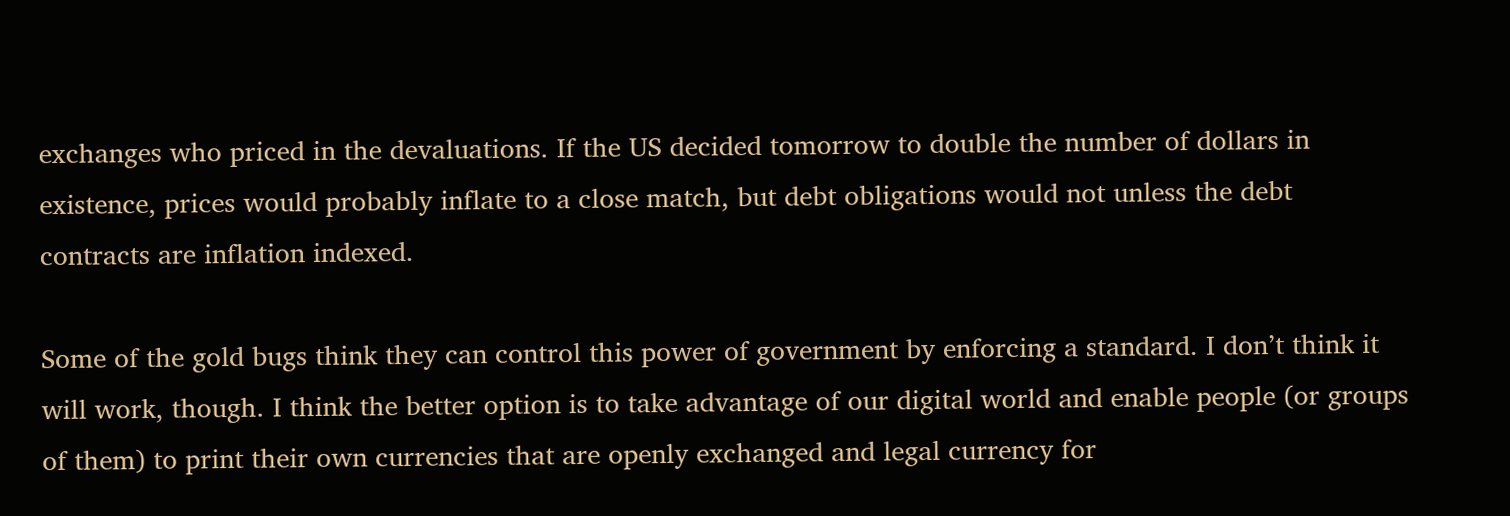exchanges who priced in the devaluations. If the US decided tomorrow to double the number of dollars in existence, prices would probably inflate to a close match, but debt obligations would not unless the debt contracts are inflation indexed.

Some of the gold bugs think they can control this power of government by enforcing a standard. I don’t think it will work, though. I think the better option is to take advantage of our digital world and enable people (or groups of them) to print their own currencies that are openly exchanged and legal currency for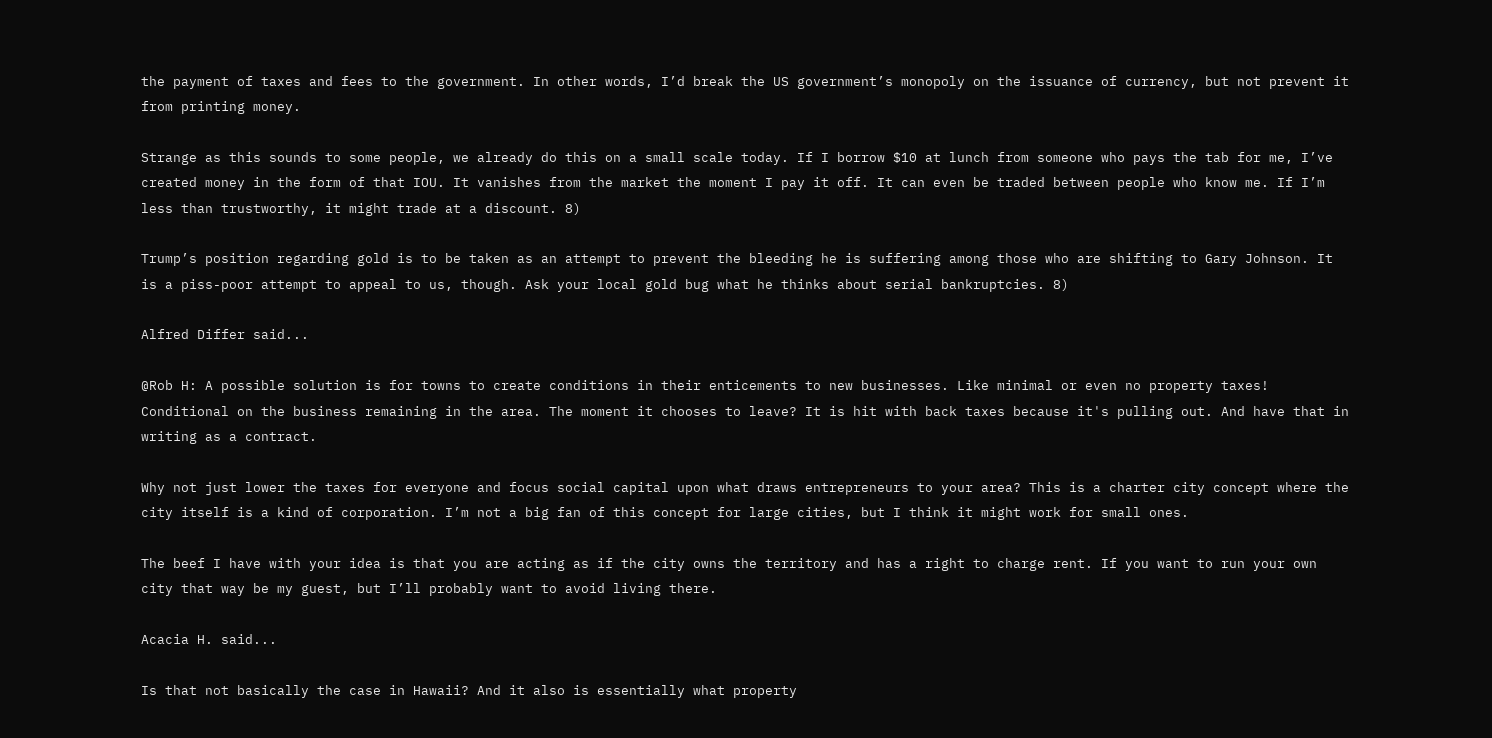the payment of taxes and fees to the government. In other words, I’d break the US government’s monopoly on the issuance of currency, but not prevent it from printing money.

Strange as this sounds to some people, we already do this on a small scale today. If I borrow $10 at lunch from someone who pays the tab for me, I’ve created money in the form of that IOU. It vanishes from the market the moment I pay it off. It can even be traded between people who know me. If I’m less than trustworthy, it might trade at a discount. 8)

Trump’s position regarding gold is to be taken as an attempt to prevent the bleeding he is suffering among those who are shifting to Gary Johnson. It is a piss-poor attempt to appeal to us, though. Ask your local gold bug what he thinks about serial bankruptcies. 8)

Alfred Differ said...

@Rob H: A possible solution is for towns to create conditions in their enticements to new businesses. Like minimal or even no property taxes! Conditional on the business remaining in the area. The moment it chooses to leave? It is hit with back taxes because it's pulling out. And have that in writing as a contract.

Why not just lower the taxes for everyone and focus social capital upon what draws entrepreneurs to your area? This is a charter city concept where the city itself is a kind of corporation. I’m not a big fan of this concept for large cities, but I think it might work for small ones.

The beef I have with your idea is that you are acting as if the city owns the territory and has a right to charge rent. If you want to run your own city that way be my guest, but I’ll probably want to avoid living there.

Acacia H. said...

Is that not basically the case in Hawaii? And it also is essentially what property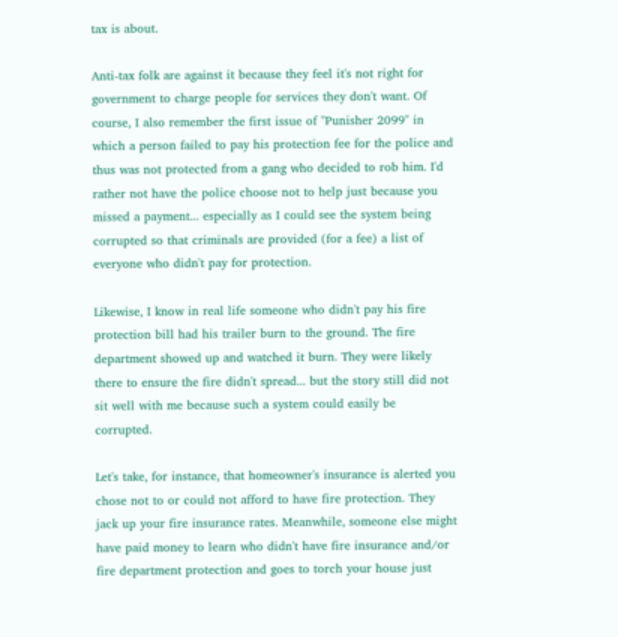tax is about.

Anti-tax folk are against it because they feel it's not right for government to charge people for services they don't want. Of course, I also remember the first issue of "Punisher 2099" in which a person failed to pay his protection fee for the police and thus was not protected from a gang who decided to rob him. I'd rather not have the police choose not to help just because you missed a payment... especially as I could see the system being corrupted so that criminals are provided (for a fee) a list of everyone who didn't pay for protection.

Likewise, I know in real life someone who didn't pay his fire protection bill had his trailer burn to the ground. The fire department showed up and watched it burn. They were likely there to ensure the fire didn't spread... but the story still did not sit well with me because such a system could easily be corrupted.

Let's take, for instance, that homeowner's insurance is alerted you chose not to or could not afford to have fire protection. They jack up your fire insurance rates. Meanwhile, someone else might have paid money to learn who didn't have fire insurance and/or fire department protection and goes to torch your house just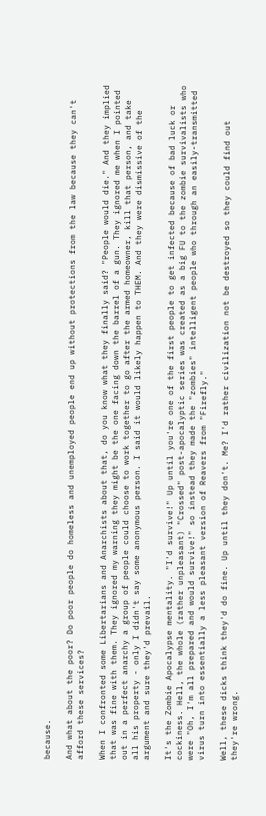because.

And what about the poor? Do poor people do homeless and unemployed people end up without protections from the law because they can't afford these services?

When I confronted some Libertarians and Anarchists about that, do you know what they finally said? "People would die." And they implied that was fine with them. They ignored my warning they might be the one facing down the barrel of a gun. They ignored me when I pointed out in a perfect anarchy a group of people could choose to work together to go after the armed homeowner, kill that person, and take all his property - only I didn't say some anonymous person. I said it would likely happen to THEM. And they were dismissive of the argument and sure they'd prevail.

It's the Zombie Apocalypse mentality. "I'd survive!" Up until you're one of the first people to get infected because of bad luck or cockiness. Hell, the whole (rather unpleasant) "Crossed" post-apocalyptic series was created as a big FU to the zombie survivalists who were "Oh, I'm all prepared and would survive!" so instead they made the "zombies" intelligent people who through an easily-transmitted virus turn into essentially a less pleasant version of Reavers from "Firefly."

Well, these dicks think they'd do fine. Up until they don't. Me? I'd rather civilization not be destroyed so they could find out they're wrong.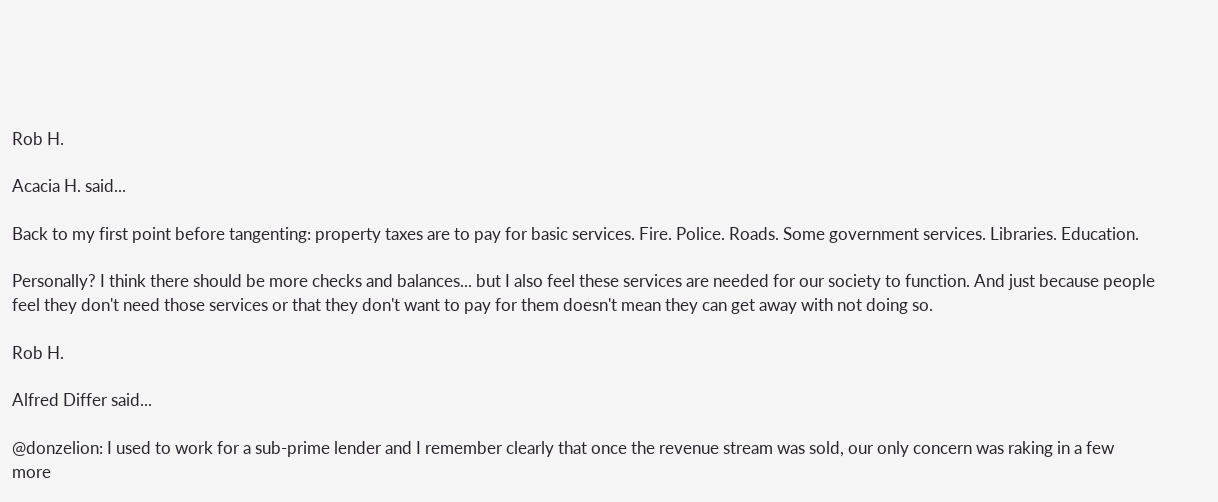Rob H.

Acacia H. said...

Back to my first point before tangenting: property taxes are to pay for basic services. Fire. Police. Roads. Some government services. Libraries. Education.

Personally? I think there should be more checks and balances... but I also feel these services are needed for our society to function. And just because people feel they don't need those services or that they don't want to pay for them doesn't mean they can get away with not doing so.

Rob H.

Alfred Differ said...

@donzelion: I used to work for a sub-prime lender and I remember clearly that once the revenue stream was sold, our only concern was raking in a few more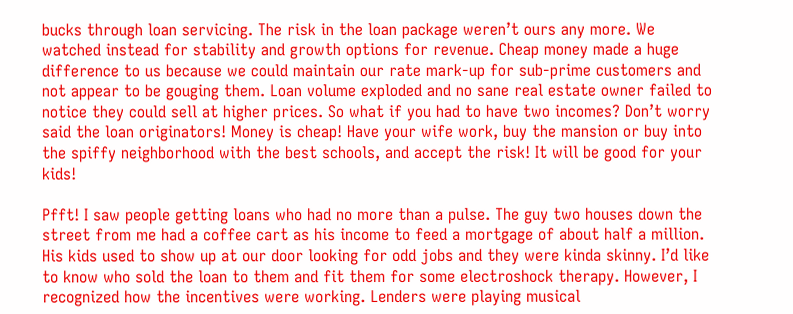bucks through loan servicing. The risk in the loan package weren’t ours any more. We watched instead for stability and growth options for revenue. Cheap money made a huge difference to us because we could maintain our rate mark-up for sub-prime customers and not appear to be gouging them. Loan volume exploded and no sane real estate owner failed to notice they could sell at higher prices. So what if you had to have two incomes? Don’t worry said the loan originators! Money is cheap! Have your wife work, buy the mansion or buy into the spiffy neighborhood with the best schools, and accept the risk! It will be good for your kids!

Pfft! I saw people getting loans who had no more than a pulse. The guy two houses down the street from me had a coffee cart as his income to feed a mortgage of about half a million. His kids used to show up at our door looking for odd jobs and they were kinda skinny. I’d like to know who sold the loan to them and fit them for some electroshock therapy. However, I recognized how the incentives were working. Lenders were playing musical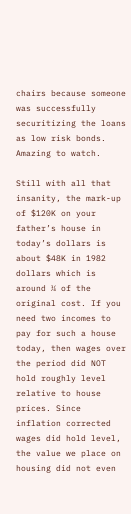chairs because someone was successfully securitizing the loans as low risk bonds. Amazing to watch.

Still with all that insanity, the mark-up of $120K on your father’s house in today’s dollars is about $48K in 1982 dollars which is around ¼ of the original cost. If you need two incomes to pay for such a house today, then wages over the period did NOT hold roughly level relative to house prices. Since inflation corrected wages did hold level, the value we place on housing did not even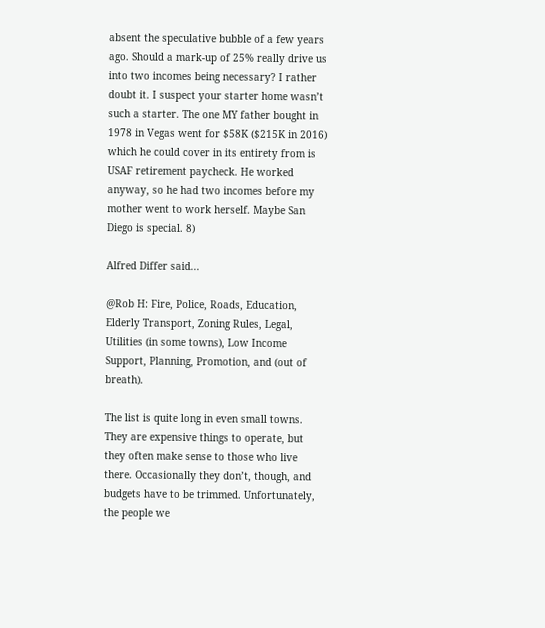absent the speculative bubble of a few years ago. Should a mark-up of 25% really drive us into two incomes being necessary? I rather doubt it. I suspect your starter home wasn’t such a starter. The one MY father bought in 1978 in Vegas went for $58K ($215K in 2016) which he could cover in its entirety from is USAF retirement paycheck. He worked anyway, so he had two incomes before my mother went to work herself. Maybe San Diego is special. 8)

Alfred Differ said...

@Rob H: Fire, Police, Roads, Education, Elderly Transport, Zoning Rules, Legal, Utilities (in some towns), Low Income Support, Planning, Promotion, and (out of breath).

The list is quite long in even small towns. They are expensive things to operate, but they often make sense to those who live there. Occasionally they don’t, though, and budgets have to be trimmed. Unfortunately, the people we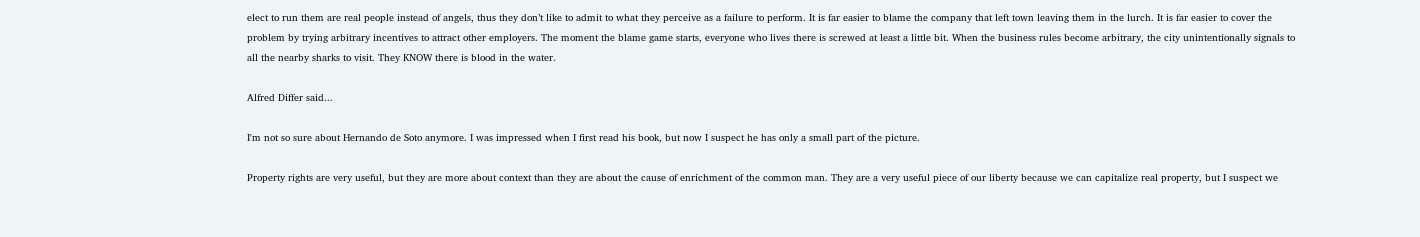elect to run them are real people instead of angels, thus they don’t like to admit to what they perceive as a failure to perform. It is far easier to blame the company that left town leaving them in the lurch. It is far easier to cover the problem by trying arbitrary incentives to attract other employers. The moment the blame game starts, everyone who lives there is screwed at least a little bit. When the business rules become arbitrary, the city unintentionally signals to all the nearby sharks to visit. They KNOW there is blood in the water.

Alfred Differ said...

I'm not so sure about Hernando de Soto anymore. I was impressed when I first read his book, but now I suspect he has only a small part of the picture.

Property rights are very useful, but they are more about context than they are about the cause of enrichment of the common man. They are a very useful piece of our liberty because we can capitalize real property, but I suspect we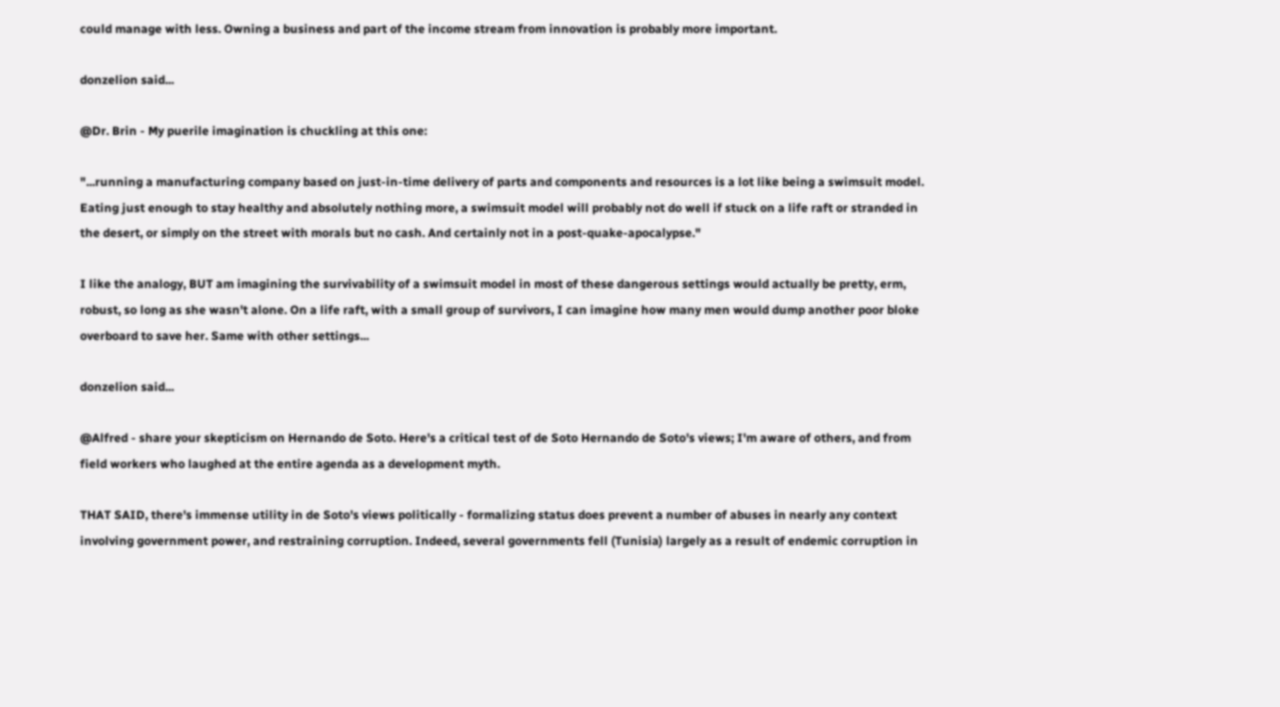could manage with less. Owning a business and part of the income stream from innovation is probably more important.

donzelion said...

@Dr. Brin - My puerile imagination is chuckling at this one:

"...running a manufacturing company based on just-in-time delivery of parts and components and resources is a lot like being a swimsuit model. Eating just enough to stay healthy and absolutely nothing more, a swimsuit model will probably not do well if stuck on a life raft or stranded in the desert, or simply on the street with morals but no cash. And certainly not in a post-quake-apocalypse."

I like the analogy, BUT am imagining the survivability of a swimsuit model in most of these dangerous settings would actually be pretty, erm, robust, so long as she wasn't alone. On a life raft, with a small group of survivors, I can imagine how many men would dump another poor bloke overboard to save her. Same with other settings...

donzelion said...

@Alfred - share your skepticism on Hernando de Soto. Here's a critical test of de Soto Hernando de Soto's views; I'm aware of others, and from field workers who laughed at the entire agenda as a development myth.

THAT SAID, there's immense utility in de Soto's views politically - formalizing status does prevent a number of abuses in nearly any context involving government power, and restraining corruption. Indeed, several governments fell (Tunisia) largely as a result of endemic corruption in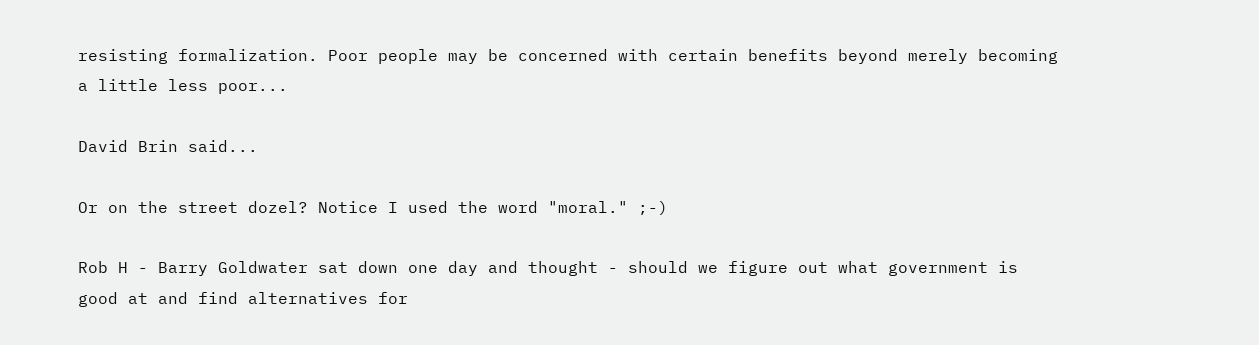resisting formalization. Poor people may be concerned with certain benefits beyond merely becoming a little less poor...

David Brin said...

Or on the street dozel? Notice I used the word "moral." ;-)

Rob H - Barry Goldwater sat down one day and thought - should we figure out what government is good at and find alternatives for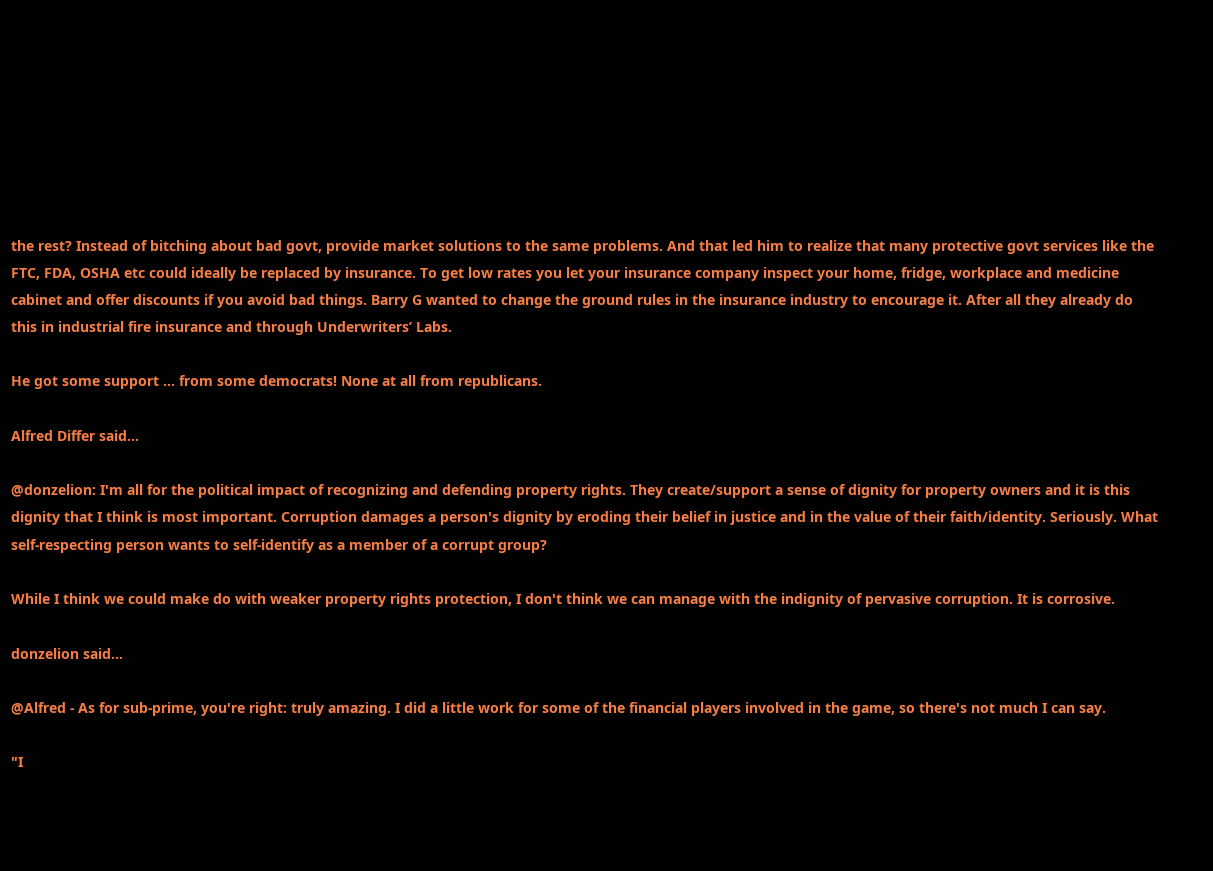the rest? Instead of bitching about bad govt, provide market solutions to the same problems. And that led him to realize that many protective govt services like the FTC, FDA, OSHA etc could ideally be replaced by insurance. To get low rates you let your insurance company inspect your home, fridge, workplace and medicine cabinet and offer discounts if you avoid bad things. Barry G wanted to change the ground rules in the insurance industry to encourage it. After all they already do this in industrial fire insurance and through Underwriters’ Labs.

He got some support … from some democrats! None at all from republicans.

Alfred Differ said...

@donzelion: I'm all for the political impact of recognizing and defending property rights. They create/support a sense of dignity for property owners and it is this dignity that I think is most important. Corruption damages a person's dignity by eroding their belief in justice and in the value of their faith/identity. Seriously. What self-respecting person wants to self-identify as a member of a corrupt group?

While I think we could make do with weaker property rights protection, I don't think we can manage with the indignity of pervasive corruption. It is corrosive.

donzelion said...

@Alfred - As for sub-prime, you're right: truly amazing. I did a little work for some of the financial players involved in the game, so there's not much I can say.

"I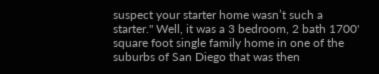suspect your starter home wasn’t such a starter." Well, it was a 3 bedroom, 2 bath 1700' square foot single family home in one of the suburbs of San Diego that was then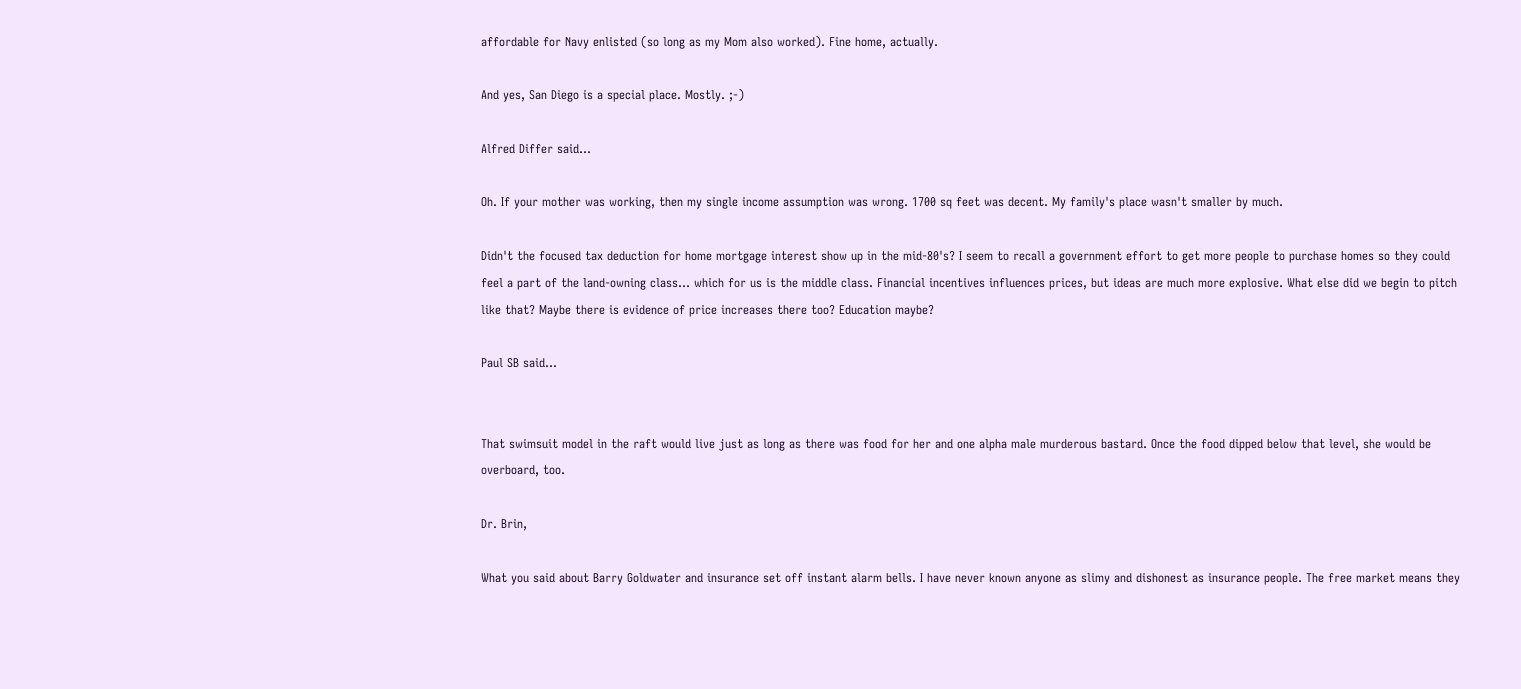affordable for Navy enlisted (so long as my Mom also worked). Fine home, actually.

And yes, San Diego is a special place. Mostly. ;-)

Alfred Differ said...

Oh. If your mother was working, then my single income assumption was wrong. 1700 sq feet was decent. My family's place wasn't smaller by much.

Didn't the focused tax deduction for home mortgage interest show up in the mid-80's? I seem to recall a government effort to get more people to purchase homes so they could feel a part of the land-owning class... which for us is the middle class. Financial incentives influences prices, but ideas are much more explosive. What else did we begin to pitch like that? Maybe there is evidence of price increases there too? Education maybe?

Paul SB said...


That swimsuit model in the raft would live just as long as there was food for her and one alpha male murderous bastard. Once the food dipped below that level, she would be overboard, too.

Dr. Brin,

What you said about Barry Goldwater and insurance set off instant alarm bells. I have never known anyone as slimy and dishonest as insurance people. The free market means they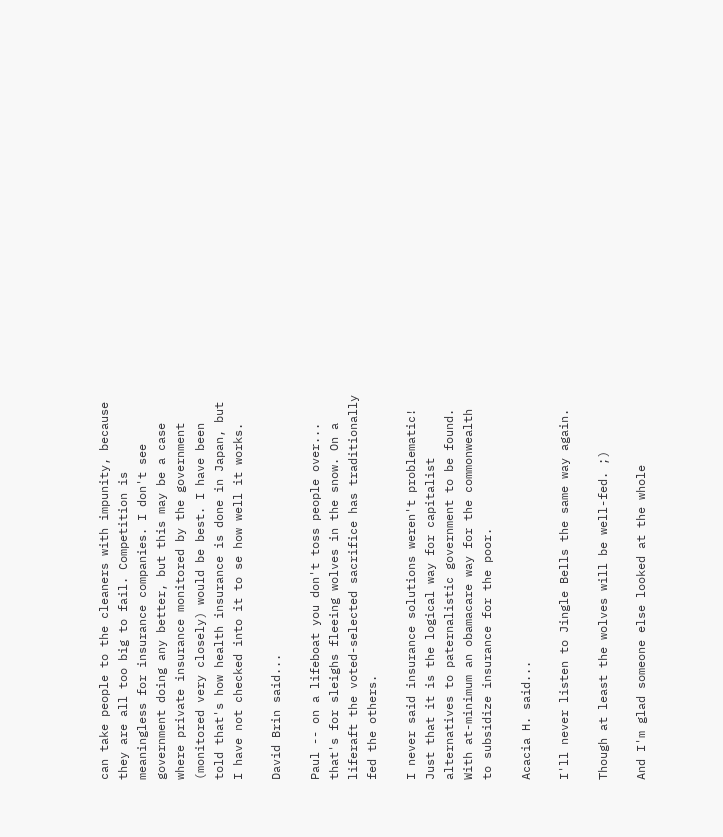can take people to the cleaners with impunity, because they are all too big to fail. Competition is meaningless for insurance companies. I don't see government doing any better, but this may be a case where private insurance monitored by the government (monitored very closely) would be best. I have been told that's how health insurance is done in Japan, but I have not checked into it to se how well it works.

David Brin said...

Paul -- on a lifeboat you don't toss people over... that's for sleighs fleeing wolves in the snow. On a liferaft the voted-selected sacrifice has traditionally fed the others.

I never said insurance solutions weren't problematic! Just that it is the logical way for capitalist alternatives to paternalistic government to be found. With at-minimum an obamacare way for the commonwealth to subsidize insurance for the poor.

Acacia H. said...

I'll never listen to Jingle Bells the same way again.

Though at least the wolves will be well-fed. ;)

And I'm glad someone else looked at the whole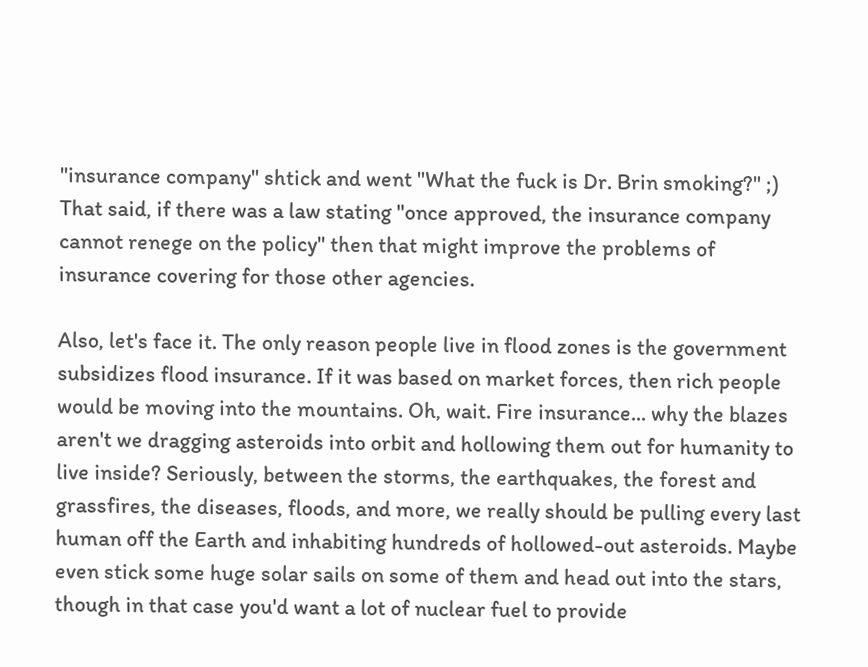"insurance company" shtick and went "What the fuck is Dr. Brin smoking?" ;) That said, if there was a law stating "once approved, the insurance company cannot renege on the policy" then that might improve the problems of insurance covering for those other agencies.

Also, let's face it. The only reason people live in flood zones is the government subsidizes flood insurance. If it was based on market forces, then rich people would be moving into the mountains. Oh, wait. Fire insurance... why the blazes aren't we dragging asteroids into orbit and hollowing them out for humanity to live inside? Seriously, between the storms, the earthquakes, the forest and grassfires, the diseases, floods, and more, we really should be pulling every last human off the Earth and inhabiting hundreds of hollowed-out asteroids. Maybe even stick some huge solar sails on some of them and head out into the stars, though in that case you'd want a lot of nuclear fuel to provide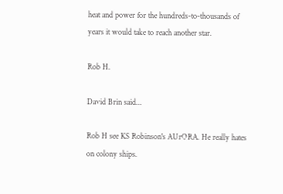heat and power for the hundreds-to-thousands of years it would take to reach another star.

Rob H.

David Brin said...

Rob H see KS Robinson's AUrORA. He really hates on colony ships.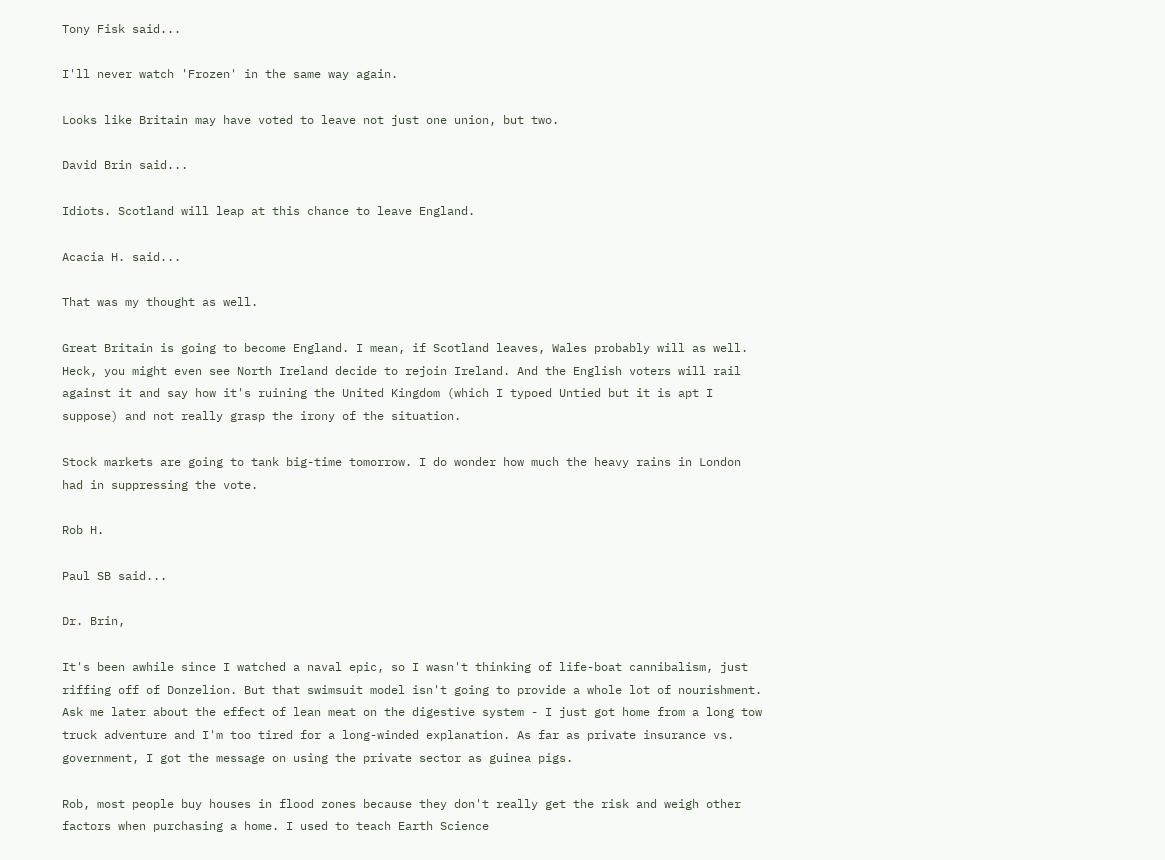Tony Fisk said...

I'll never watch 'Frozen' in the same way again.

Looks like Britain may have voted to leave not just one union, but two.

David Brin said...

Idiots. Scotland will leap at this chance to leave England.

Acacia H. said...

That was my thought as well.

Great Britain is going to become England. I mean, if Scotland leaves, Wales probably will as well. Heck, you might even see North Ireland decide to rejoin Ireland. And the English voters will rail against it and say how it's ruining the United Kingdom (which I typoed Untied but it is apt I suppose) and not really grasp the irony of the situation.

Stock markets are going to tank big-time tomorrow. I do wonder how much the heavy rains in London had in suppressing the vote.

Rob H.

Paul SB said...

Dr. Brin,

It's been awhile since I watched a naval epic, so I wasn't thinking of life-boat cannibalism, just riffing off of Donzelion. But that swimsuit model isn't going to provide a whole lot of nourishment. Ask me later about the effect of lean meat on the digestive system - I just got home from a long tow truck adventure and I'm too tired for a long-winded explanation. As far as private insurance vs. government, I got the message on using the private sector as guinea pigs.

Rob, most people buy houses in flood zones because they don't really get the risk and weigh other factors when purchasing a home. I used to teach Earth Science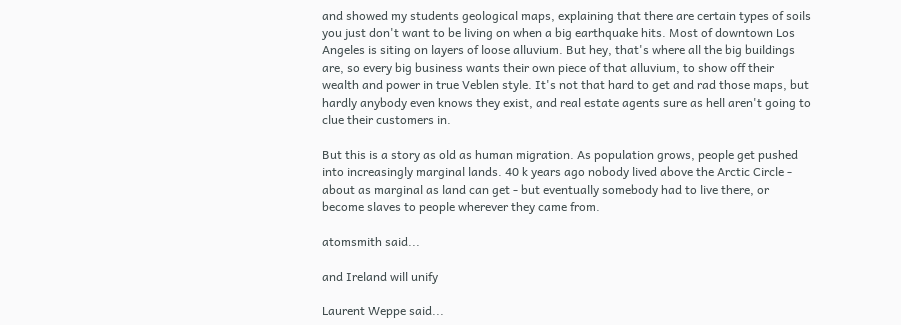and showed my students geological maps, explaining that there are certain types of soils you just don't want to be living on when a big earthquake hits. Most of downtown Los Angeles is siting on layers of loose alluvium. But hey, that's where all the big buildings are, so every big business wants their own piece of that alluvium, to show off their wealth and power in true Veblen style. It's not that hard to get and rad those maps, but hardly anybody even knows they exist, and real estate agents sure as hell aren't going to clue their customers in.

But this is a story as old as human migration. As population grows, people get pushed into increasingly marginal lands. 40 k years ago nobody lived above the Arctic Circle - about as marginal as land can get - but eventually somebody had to live there, or become slaves to people wherever they came from.

atomsmith said...

and Ireland will unify

Laurent Weppe said...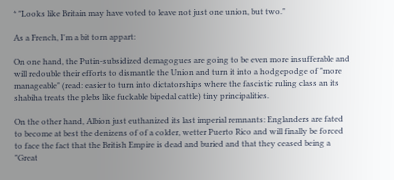* "Looks like Britain may have voted to leave not just one union, but two."

As a French, I'm a bit torn appart:

On one hand, the Putin-subsidized demagogues are going to be even more insufferable and will redouble their efforts to dismantle the Union and turn it into a hodgepodge of "more manageable" (read: easier to turn into dictatorships where the fascistic ruling class an its shabiha treats the plebs like fuckable bipedal cattle) tiny principalities.

On the other hand, Albion just euthanized its last imperial remnants: Englanders are fated to become at best the denizens of of a colder, wetter Puerto Rico and will finally be forced to face the fact that the British Empire is dead and buried and that they ceased being a "Great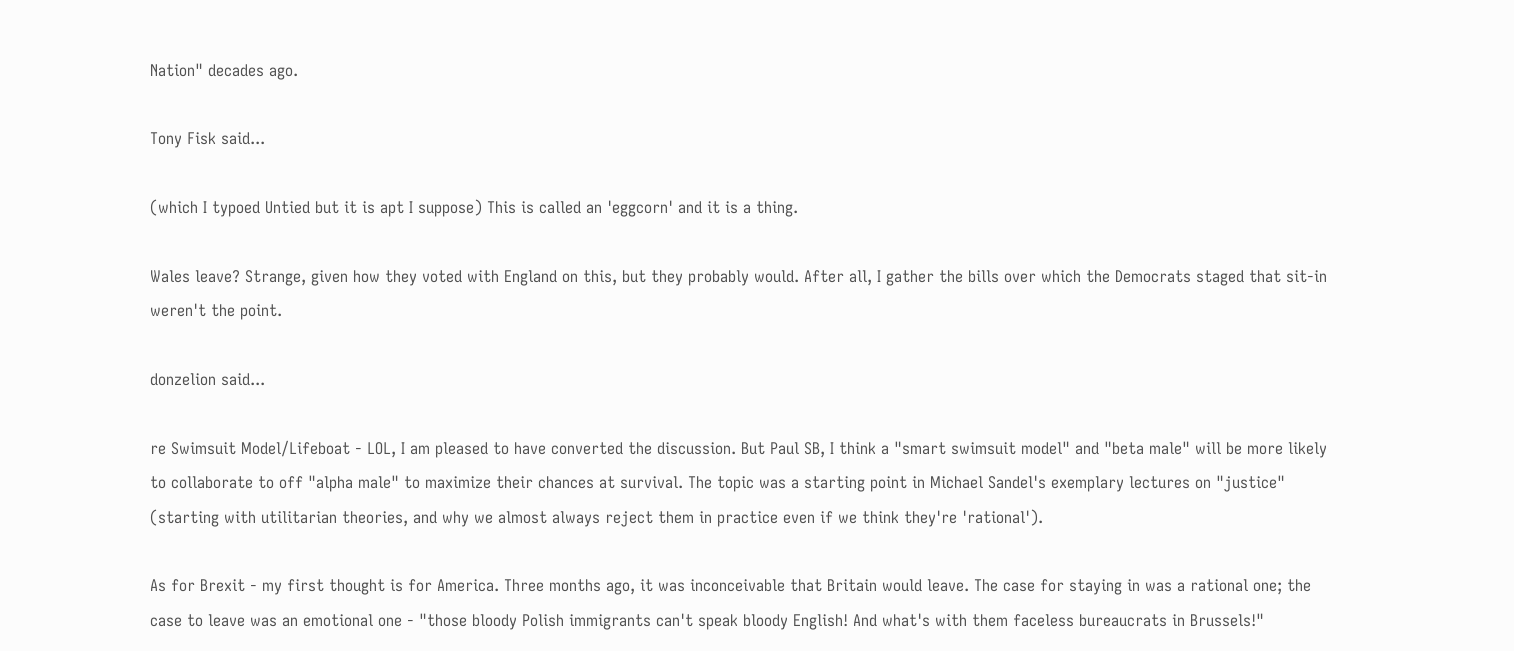Nation" decades ago.

Tony Fisk said...

(which I typoed Untied but it is apt I suppose) This is called an 'eggcorn' and it is a thing.

Wales leave? Strange, given how they voted with England on this, but they probably would. After all, I gather the bills over which the Democrats staged that sit-in weren't the point.

donzelion said...

re Swimsuit Model/Lifeboat - LOL, I am pleased to have converted the discussion. But Paul SB, I think a "smart swimsuit model" and "beta male" will be more likely to collaborate to off "alpha male" to maximize their chances at survival. The topic was a starting point in Michael Sandel's exemplary lectures on "justice" (starting with utilitarian theories, and why we almost always reject them in practice even if we think they're 'rational').

As for Brexit - my first thought is for America. Three months ago, it was inconceivable that Britain would leave. The case for staying in was a rational one; the case to leave was an emotional one - "those bloody Polish immigrants can't speak bloody English! And what's with them faceless bureaucrats in Brussels!"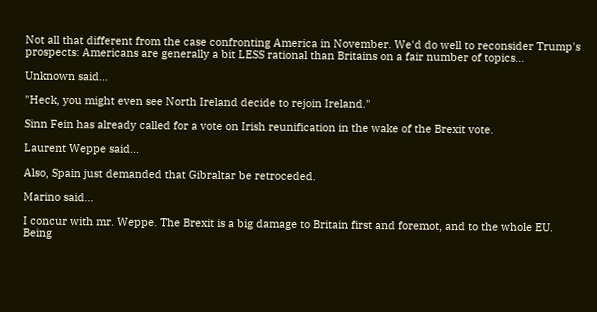Not all that different from the case confronting America in November. We'd do well to reconsider Trump's prospects: Americans are generally a bit LESS rational than Britains on a fair number of topics...

Unknown said...

"Heck, you might even see North Ireland decide to rejoin Ireland."

Sinn Fein has already called for a vote on Irish reunification in the wake of the Brexit vote.

Laurent Weppe said...

Also, Spain just demanded that Gibraltar be retroceded.

Marino said...

I concur with mr. Weppe. The Brexit is a big damage to Britain first and foremot, and to the whole EU.
Being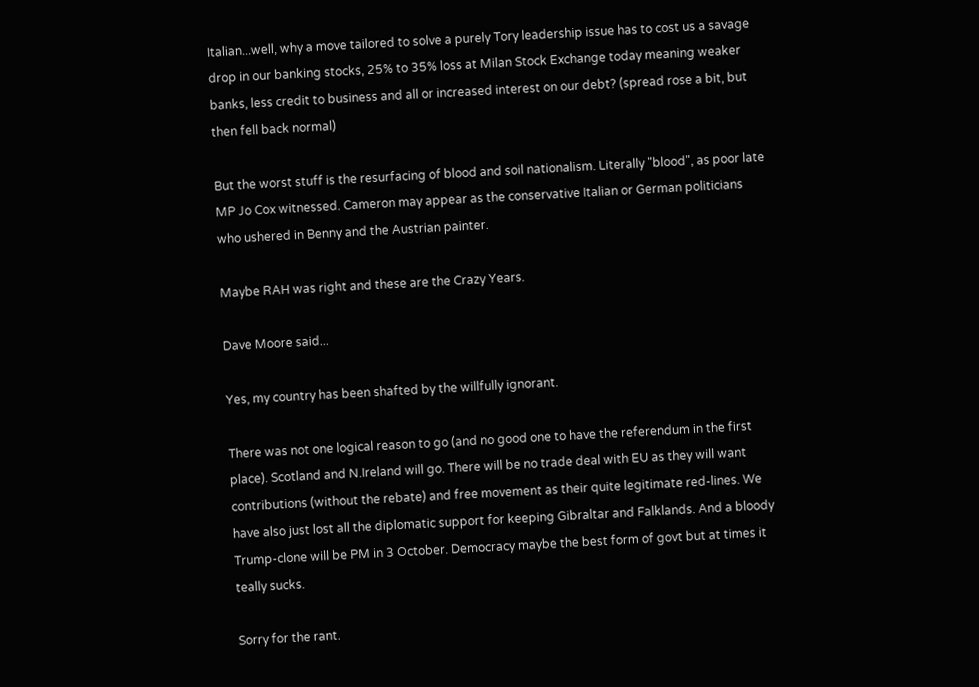Italian...well, why a move tailored to solve a purely Tory leadership issue has to cost us a savage drop in our banking stocks, 25% to 35% loss at Milan Stock Exchange today meaning weaker banks, less credit to business and all or increased interest on our debt? (spread rose a bit, but then fell back normal)

But the worst stuff is the resurfacing of blood and soil nationalism. Literally "blood", as poor late MP Jo Cox witnessed. Cameron may appear as the conservative Italian or German politicians who ushered in Benny and the Austrian painter.

Maybe RAH was right and these are the Crazy Years.

Dave Moore said...

Yes, my country has been shafted by the willfully ignorant.

There was not one logical reason to go (and no good one to have the referendum in the first place). Scotland and N.Ireland will go. There will be no trade deal with EU as they will want contributions (without the rebate) and free movement as their quite legitimate red-lines. We have also just lost all the diplomatic support for keeping Gibraltar and Falklands. And a bloody Trump-clone will be PM in 3 October. Democracy maybe the best form of govt but at times it teally sucks.

Sorry for the rant.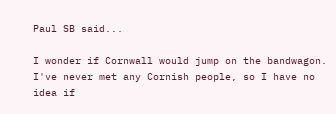Paul SB said...

I wonder if Cornwall would jump on the bandwagon. I've never met any Cornish people, so I have no idea if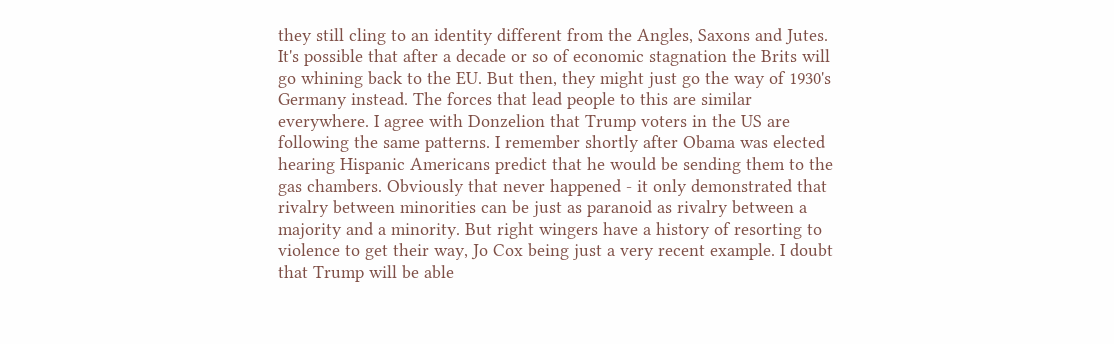they still cling to an identity different from the Angles, Saxons and Jutes. It's possible that after a decade or so of economic stagnation the Brits will go whining back to the EU. But then, they might just go the way of 1930's Germany instead. The forces that lead people to this are similar everywhere. I agree with Donzelion that Trump voters in the US are following the same patterns. I remember shortly after Obama was elected hearing Hispanic Americans predict that he would be sending them to the gas chambers. Obviously that never happened - it only demonstrated that rivalry between minorities can be just as paranoid as rivalry between a majority and a minority. But right wingers have a history of resorting to violence to get their way, Jo Cox being just a very recent example. I doubt that Trump will be able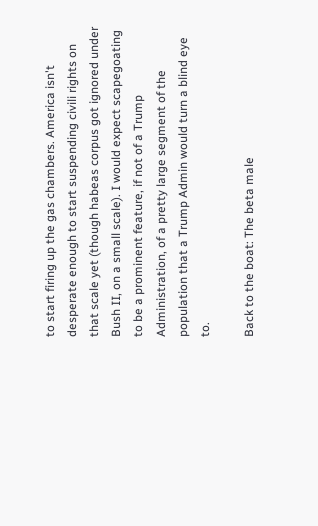to start firing up the gas chambers. America isn't desperate enough to start suspending civili rights on that scale yet (though habeas corpus got ignored under Bush II, on a small scale). I would expect scapegoating to be a prominent feature, if not of a Trump Administration, of a pretty large segment of the population that a Trump Admin would turn a blind eye to.

Back to the boat: The beta male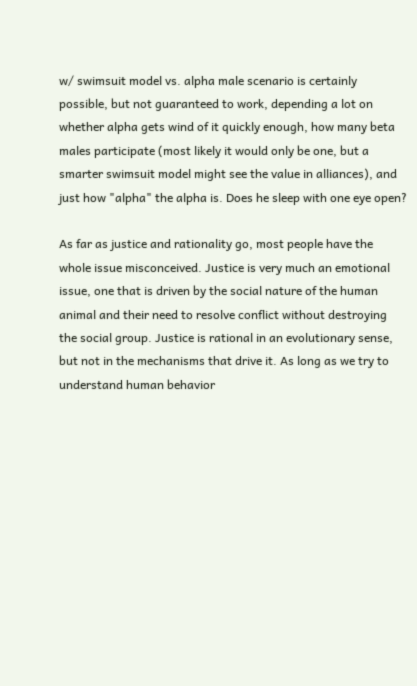w/ swimsuit model vs. alpha male scenario is certainly possible, but not guaranteed to work, depending a lot on whether alpha gets wind of it quickly enough, how many beta males participate (most likely it would only be one, but a smarter swimsuit model might see the value in alliances), and just how "alpha" the alpha is. Does he sleep with one eye open?

As far as justice and rationality go, most people have the whole issue misconceived. Justice is very much an emotional issue, one that is driven by the social nature of the human animal and their need to resolve conflict without destroying the social group. Justice is rational in an evolutionary sense, but not in the mechanisms that drive it. As long as we try to understand human behavior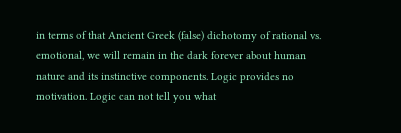in terms of that Ancient Greek (false) dichotomy of rational vs. emotional, we will remain in the dark forever about human nature and its instinctive components. Logic provides no motivation. Logic can not tell you what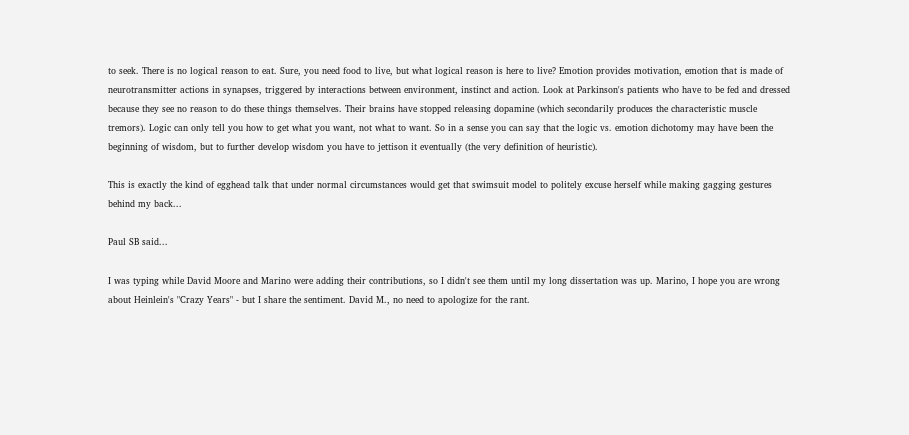to seek. There is no logical reason to eat. Sure, you need food to live, but what logical reason is here to live? Emotion provides motivation, emotion that is made of neurotransmitter actions in synapses, triggered by interactions between environment, instinct and action. Look at Parkinson's patients who have to be fed and dressed because they see no reason to do these things themselves. Their brains have stopped releasing dopamine (which secondarily produces the characteristic muscle tremors). Logic can only tell you how to get what you want, not what to want. So in a sense you can say that the logic vs. emotion dichotomy may have been the beginning of wisdom, but to further develop wisdom you have to jettison it eventually (the very definition of heuristic).

This is exactly the kind of egghead talk that under normal circumstances would get that swimsuit model to politely excuse herself while making gagging gestures behind my back...

Paul SB said...

I was typing while David Moore and Marino were adding their contributions, so I didn't see them until my long dissertation was up. Marino, I hope you are wrong about Heinlein's "Crazy Years" - but I share the sentiment. David M., no need to apologize for the rant.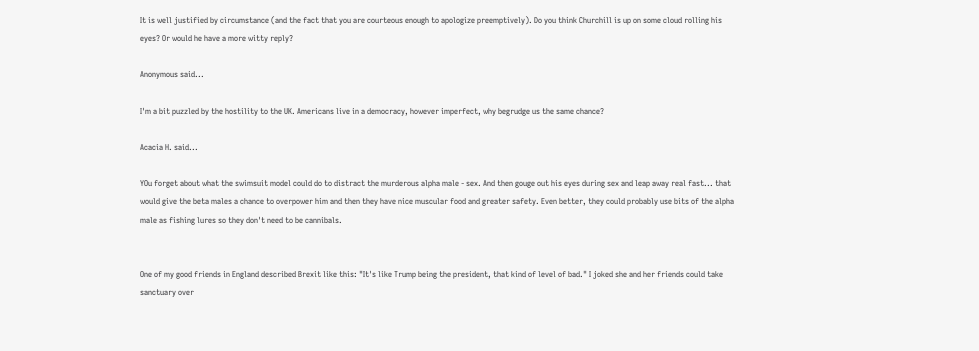It is well justified by circumstance (and the fact that you are courteous enough to apologize preemptively). Do you think Churchill is up on some cloud rolling his eyes? Or would he have a more witty reply?

Anonymous said...

I'm a bit puzzled by the hostility to the UK. Americans live in a democracy, however imperfect, why begrudge us the same chance?

Acacia H. said...

YOu forget about what the swimsuit model could do to distract the murderous alpha male - sex. And then gouge out his eyes during sex and leap away real fast... that would give the beta males a chance to overpower him and then they have nice muscular food and greater safety. Even better, they could probably use bits of the alpha male as fishing lures so they don't need to be cannibals.


One of my good friends in England described Brexit like this: "It's like Trump being the president, that kind of level of bad." I joked she and her friends could take sanctuary over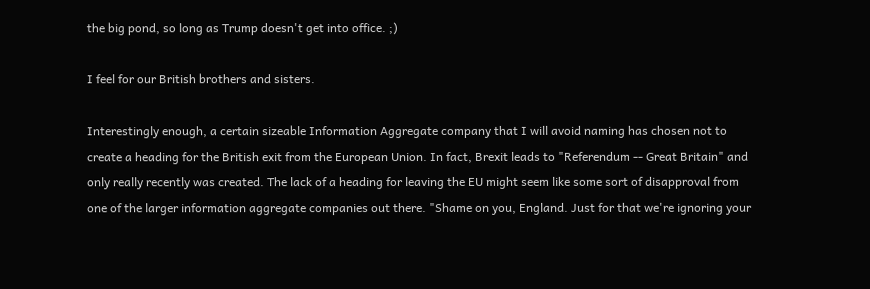the big pond, so long as Trump doesn't get into office. ;)

I feel for our British brothers and sisters.

Interestingly enough, a certain sizeable Information Aggregate company that I will avoid naming has chosen not to create a heading for the British exit from the European Union. In fact, Brexit leads to "Referendum -- Great Britain" and only really recently was created. The lack of a heading for leaving the EU might seem like some sort of disapproval from one of the larger information aggregate companies out there. "Shame on you, England. Just for that we're ignoring your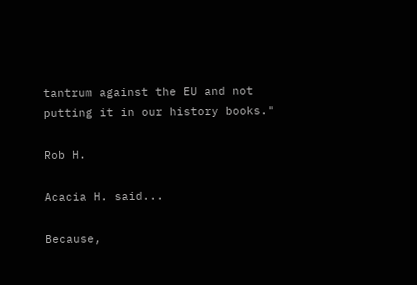tantrum against the EU and not putting it in our history books."

Rob H.

Acacia H. said...

Because,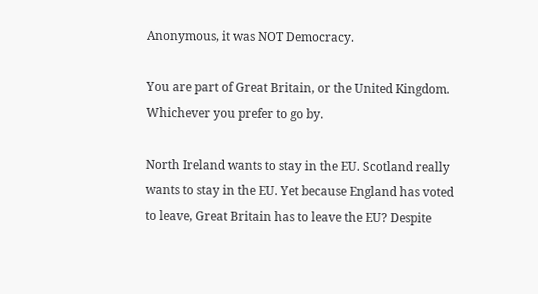Anonymous, it was NOT Democracy.

You are part of Great Britain, or the United Kingdom. Whichever you prefer to go by.

North Ireland wants to stay in the EU. Scotland really wants to stay in the EU. Yet because England has voted to leave, Great Britain has to leave the EU? Despite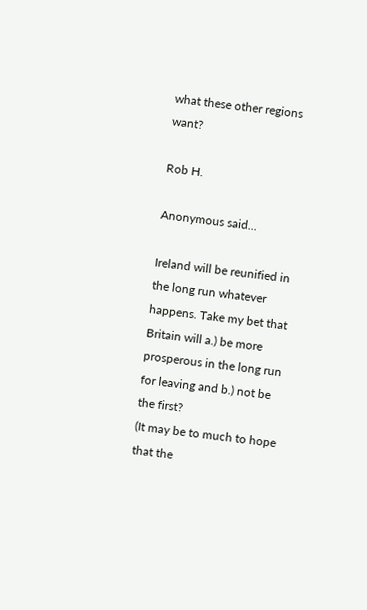what these other regions want?

Rob H.

Anonymous said...

Ireland will be reunified in the long run whatever happens. Take my bet that Britain will a.) be more prosperous in the long run for leaving and b.) not be the first?
(It may be to much to hope that the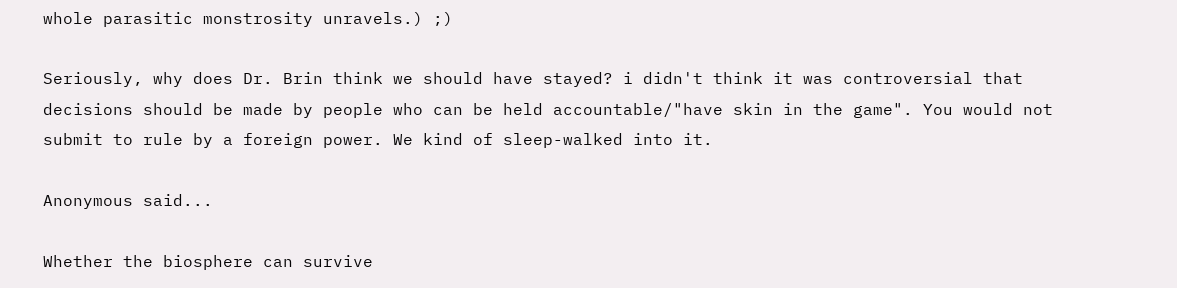whole parasitic monstrosity unravels.) ;)

Seriously, why does Dr. Brin think we should have stayed? i didn't think it was controversial that decisions should be made by people who can be held accountable/"have skin in the game". You would not submit to rule by a foreign power. We kind of sleep-walked into it.

Anonymous said...

Whether the biosphere can survive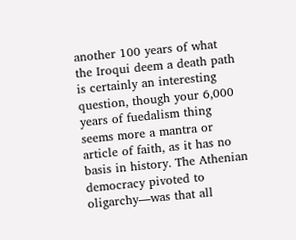another 100 years of what the Iroqui deem a death path is certainly an interesting question, though your 6,000 years of fuedalism thing seems more a mantra or article of faith, as it has no basis in history. The Athenian democracy pivoted to oligarchy—was that all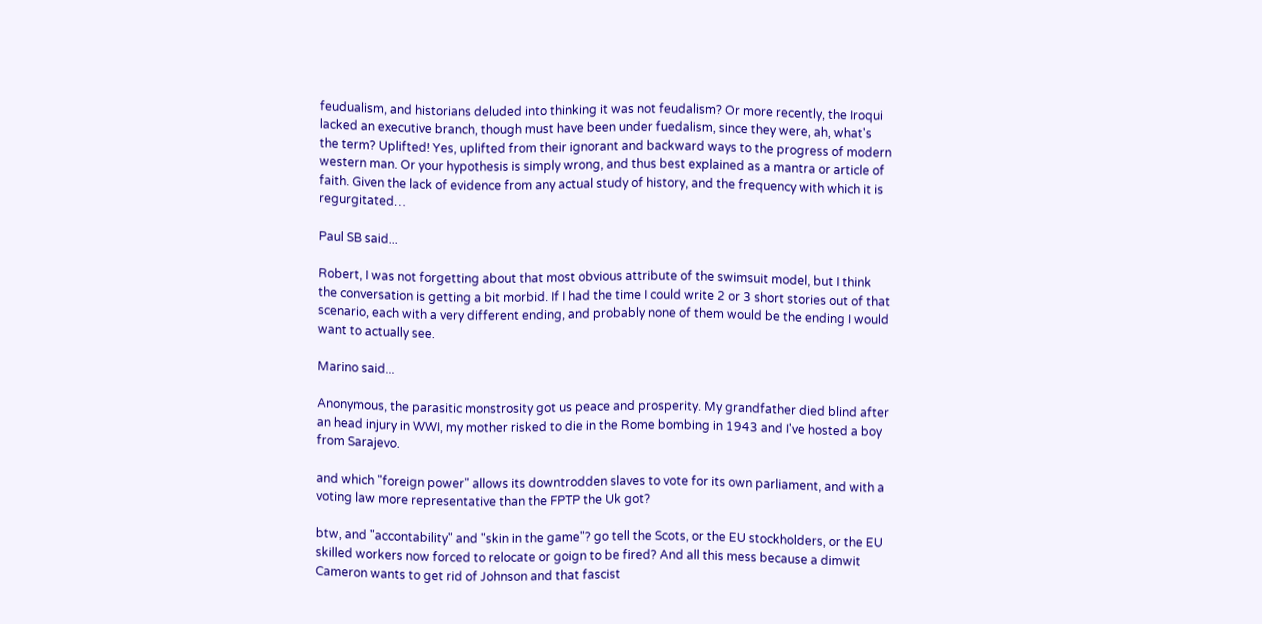feudualism, and historians deluded into thinking it was not feudalism? Or more recently, the Iroqui lacked an executive branch, though must have been under fuedalism, since they were, ah, what's the term? Uplifted! Yes, uplifted from their ignorant and backward ways to the progress of modern western man. Or your hypothesis is simply wrong, and thus best explained as a mantra or article of faith. Given the lack of evidence from any actual study of history, and the frequency with which it is regurgitated…

Paul SB said...

Robert, I was not forgetting about that most obvious attribute of the swimsuit model, but I think the conversation is getting a bit morbid. If I had the time I could write 2 or 3 short stories out of that scenario, each with a very different ending, and probably none of them would be the ending I would want to actually see.

Marino said...

Anonymous, the parasitic monstrosity got us peace and prosperity. My grandfather died blind after an head injury in WWI, my mother risked to die in the Rome bombing in 1943 and I've hosted a boy from Sarajevo.

and which "foreign power" allows its downtrodden slaves to vote for its own parliament, and with a voting law more representative than the FPTP the Uk got?

btw, and "accontability" and "skin in the game"? go tell the Scots, or the EU stockholders, or the EU skilled workers now forced to relocate or goign to be fired? And all this mess because a dimwit Cameron wants to get rid of Johnson and that fascist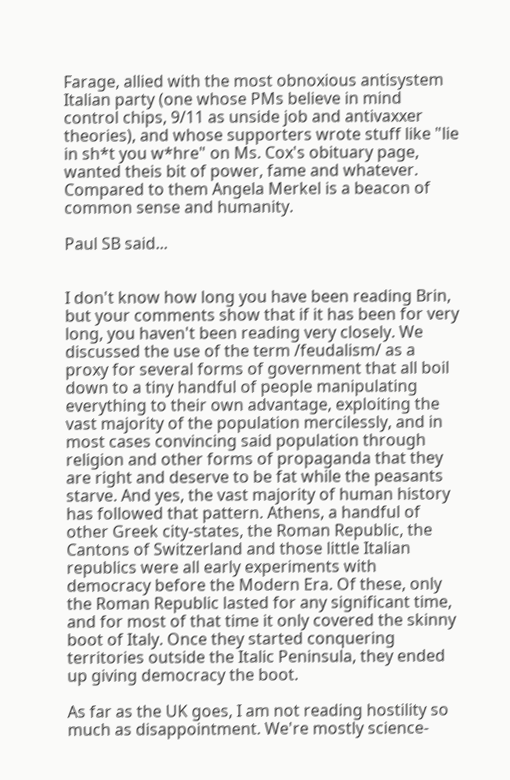Farage, allied with the most obnoxious antisystem Italian party (one whose PMs believe in mind control chips, 9/11 as unside job and antivaxxer theories), and whose supporters wrote stuff like "lie in sh*t you w*hre" on Ms. Cox's obituary page, wanted theis bit of power, fame and whatever.
Compared to them Angela Merkel is a beacon of common sense and humanity.

Paul SB said...


I don't know how long you have been reading Brin, but your comments show that if it has been for very long, you haven't been reading very closely. We discussed the use of the term /feudalism/ as a proxy for several forms of government that all boil down to a tiny handful of people manipulating everything to their own advantage, exploiting the vast majority of the population mercilessly, and in most cases convincing said population through religion and other forms of propaganda that they are right and deserve to be fat while the peasants starve. And yes, the vast majority of human history has followed that pattern. Athens, a handful of other Greek city-states, the Roman Republic, the Cantons of Switzerland and those little Italian republics were all early experiments with democracy before the Modern Era. Of these, only the Roman Republic lasted for any significant time, and for most of that time it only covered the skinny boot of Italy. Once they started conquering territories outside the Italic Peninsula, they ended up giving democracy the boot.

As far as the UK goes, I am not reading hostility so much as disappointment. We're mostly science-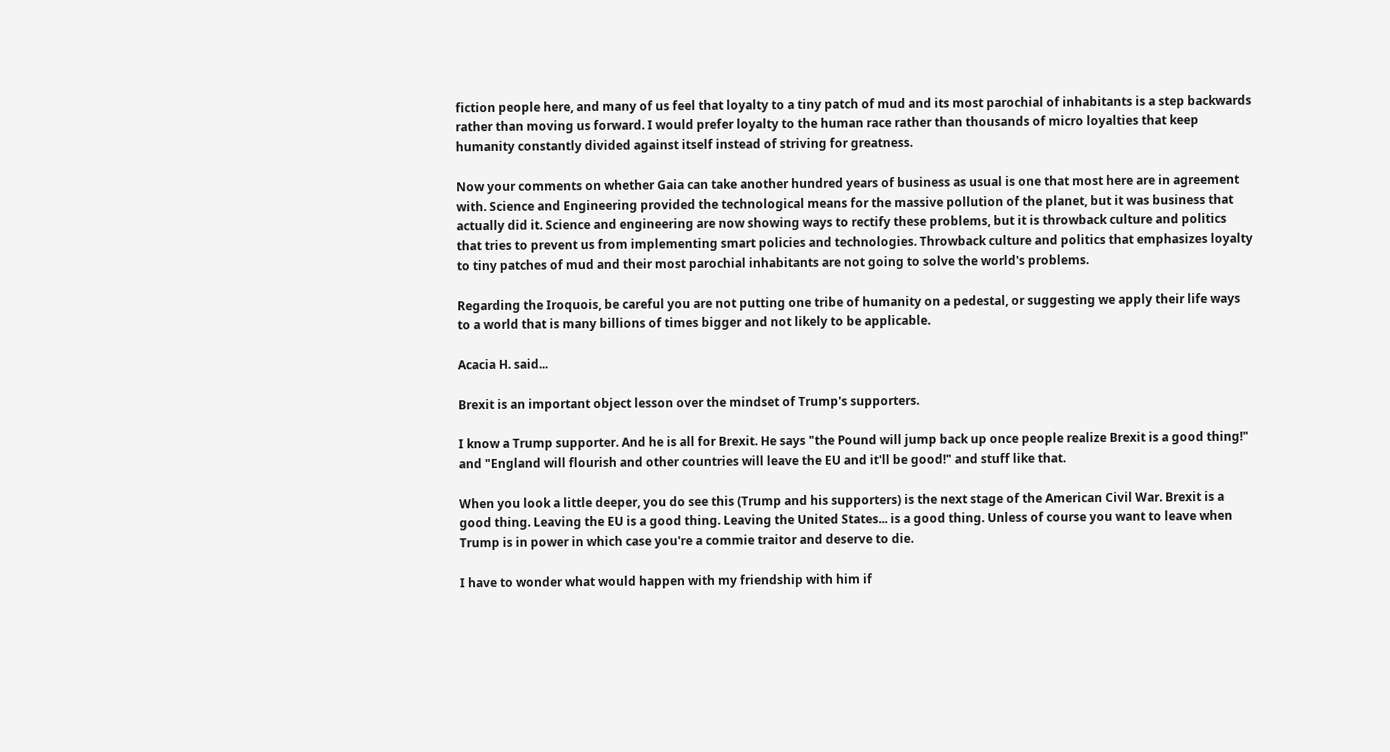fiction people here, and many of us feel that loyalty to a tiny patch of mud and its most parochial of inhabitants is a step backwards rather than moving us forward. I would prefer loyalty to the human race rather than thousands of micro loyalties that keep humanity constantly divided against itself instead of striving for greatness.

Now your comments on whether Gaia can take another hundred years of business as usual is one that most here are in agreement with. Science and Engineering provided the technological means for the massive pollution of the planet, but it was business that actually did it. Science and engineering are now showing ways to rectify these problems, but it is throwback culture and politics that tries to prevent us from implementing smart policies and technologies. Throwback culture and politics that emphasizes loyalty to tiny patches of mud and their most parochial inhabitants are not going to solve the world's problems.

Regarding the Iroquois, be careful you are not putting one tribe of humanity on a pedestal, or suggesting we apply their life ways to a world that is many billions of times bigger and not likely to be applicable.

Acacia H. said...

Brexit is an important object lesson over the mindset of Trump's supporters.

I know a Trump supporter. And he is all for Brexit. He says "the Pound will jump back up once people realize Brexit is a good thing!" and "England will flourish and other countries will leave the EU and it'll be good!" and stuff like that.

When you look a little deeper, you do see this (Trump and his supporters) is the next stage of the American Civil War. Brexit is a good thing. Leaving the EU is a good thing. Leaving the United States... is a good thing. Unless of course you want to leave when Trump is in power in which case you're a commie traitor and deserve to die.

I have to wonder what would happen with my friendship with him if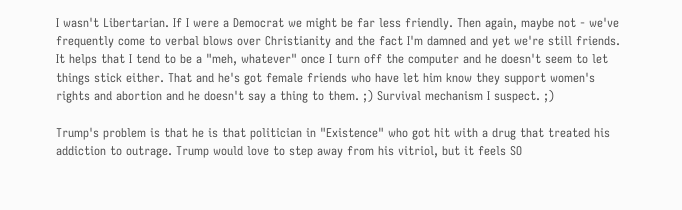I wasn't Libertarian. If I were a Democrat we might be far less friendly. Then again, maybe not - we've frequently come to verbal blows over Christianity and the fact I'm damned and yet we're still friends. It helps that I tend to be a "meh, whatever" once I turn off the computer and he doesn't seem to let things stick either. That and he's got female friends who have let him know they support women's rights and abortion and he doesn't say a thing to them. ;) Survival mechanism I suspect. ;)

Trump's problem is that he is that politician in "Existence" who got hit with a drug that treated his addiction to outrage. Trump would love to step away from his vitriol, but it feels SO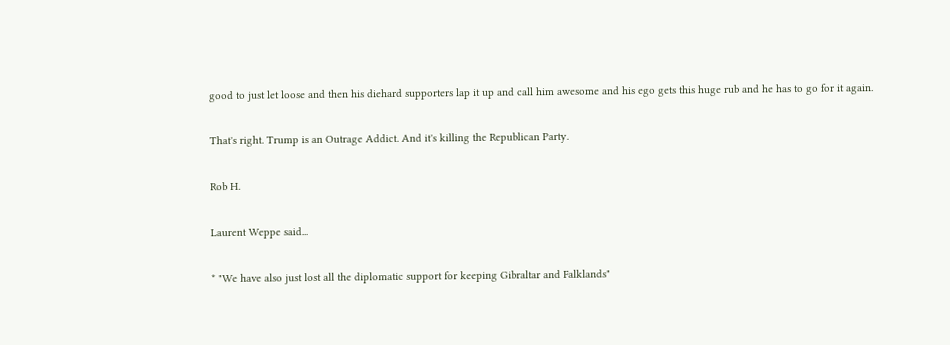good to just let loose and then his diehard supporters lap it up and call him awesome and his ego gets this huge rub and he has to go for it again.

That's right. Trump is an Outrage Addict. And it's killing the Republican Party.

Rob H.

Laurent Weppe said...

* "We have also just lost all the diplomatic support for keeping Gibraltar and Falklands"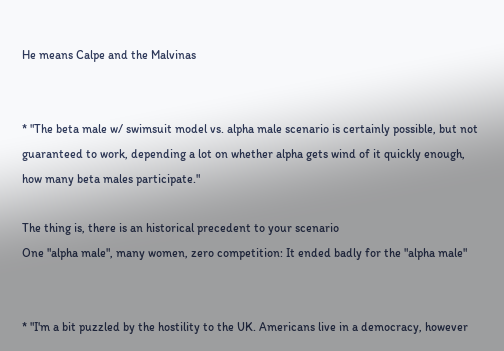He means Calpe and the Malvinas


* "The beta male w/ swimsuit model vs. alpha male scenario is certainly possible, but not guaranteed to work, depending a lot on whether alpha gets wind of it quickly enough, how many beta males participate."

The thing is, there is an historical precedent to your scenario
One "alpha male", many women, zero competition: It ended badly for the "alpha male"


* "I'm a bit puzzled by the hostility to the UK. Americans live in a democracy, however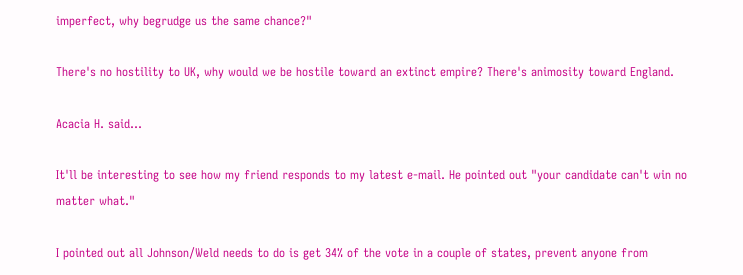imperfect, why begrudge us the same chance?"

There's no hostility to UK, why would we be hostile toward an extinct empire? There's animosity toward England.

Acacia H. said...

It'll be interesting to see how my friend responds to my latest e-mail. He pointed out "your candidate can't win no matter what."

I pointed out all Johnson/Weld needs to do is get 34% of the vote in a couple of states, prevent anyone from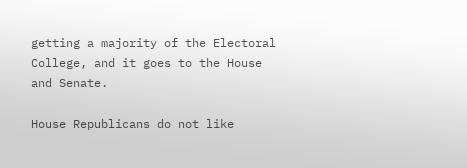getting a majority of the Electoral College, and it goes to the House and Senate.

House Republicans do not like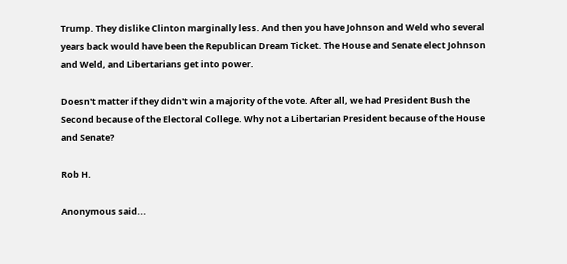Trump. They dislike Clinton marginally less. And then you have Johnson and Weld who several years back would have been the Republican Dream Ticket. The House and Senate elect Johnson and Weld, and Libertarians get into power.

Doesn't matter if they didn't win a majority of the vote. After all, we had President Bush the Second because of the Electoral College. Why not a Libertarian President because of the House and Senate?

Rob H.

Anonymous said...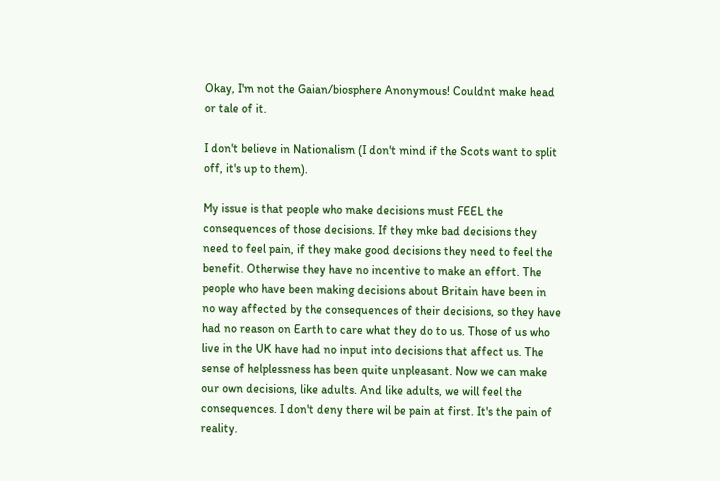Okay, I'm not the Gaian/biosphere Anonymous! Couldnt make head or tale of it.

I don't believe in Nationalism (I don't mind if the Scots want to split off, it's up to them).

My issue is that people who make decisions must FEEL the consequences of those decisions. If they mke bad decisions they need to feel pain, if they make good decisions they need to feel the benefit. Otherwise they have no incentive to make an effort. The people who have been making decisions about Britain have been in no way affected by the consequences of their decisions, so they have had no reason on Earth to care what they do to us. Those of us who live in the UK have had no input into decisions that affect us. The sense of helplessness has been quite unpleasant. Now we can make our own decisions, like adults. And like adults, we will feel the consequences. I don't deny there wil be pain at first. It's the pain of reality.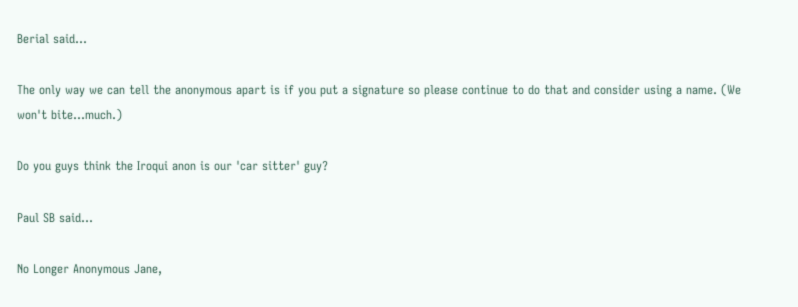Berial said...

The only way we can tell the anonymous apart is if you put a signature so please continue to do that and consider using a name. (We won't bite...much.)

Do you guys think the Iroqui anon is our 'car sitter' guy?

Paul SB said...

No Longer Anonymous Jane,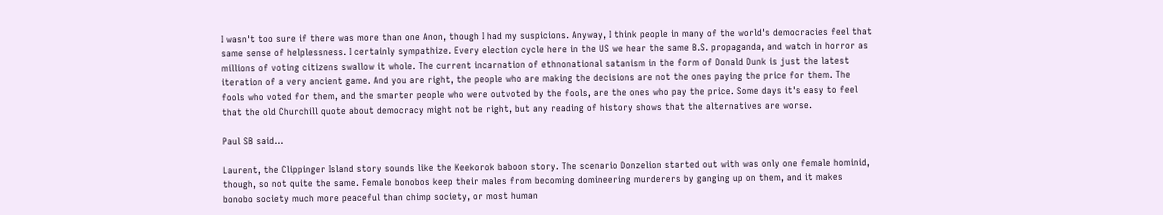I wasn't too sure if there was more than one Anon, though I had my suspicions. Anyway, I think people in many of the world's democracies feel that same sense of helplessness. I certainly sympathize. Every election cycle here in the US we hear the same B.S. propaganda, and watch in horror as millions of voting citizens swallow it whole. The current incarnation of ethnonational satanism in the form of Donald Dunk is just the latest iteration of a very ancient game. And you are right, the people who are making the decisions are not the ones paying the price for them. The fools who voted for them, and the smarter people who were outvoted by the fools, are the ones who pay the price. Some days it's easy to feel that the old Churchill quote about democracy might not be right, but any reading of history shows that the alternatives are worse.

Paul SB said...

Laurent, the Clippinger Island story sounds like the Keekorok baboon story. The scenario Donzelion started out with was only one female hominid, though, so not quite the same. Female bonobos keep their males from becoming domineering murderers by ganging up on them, and it makes bonobo society much more peaceful than chimp society, or most human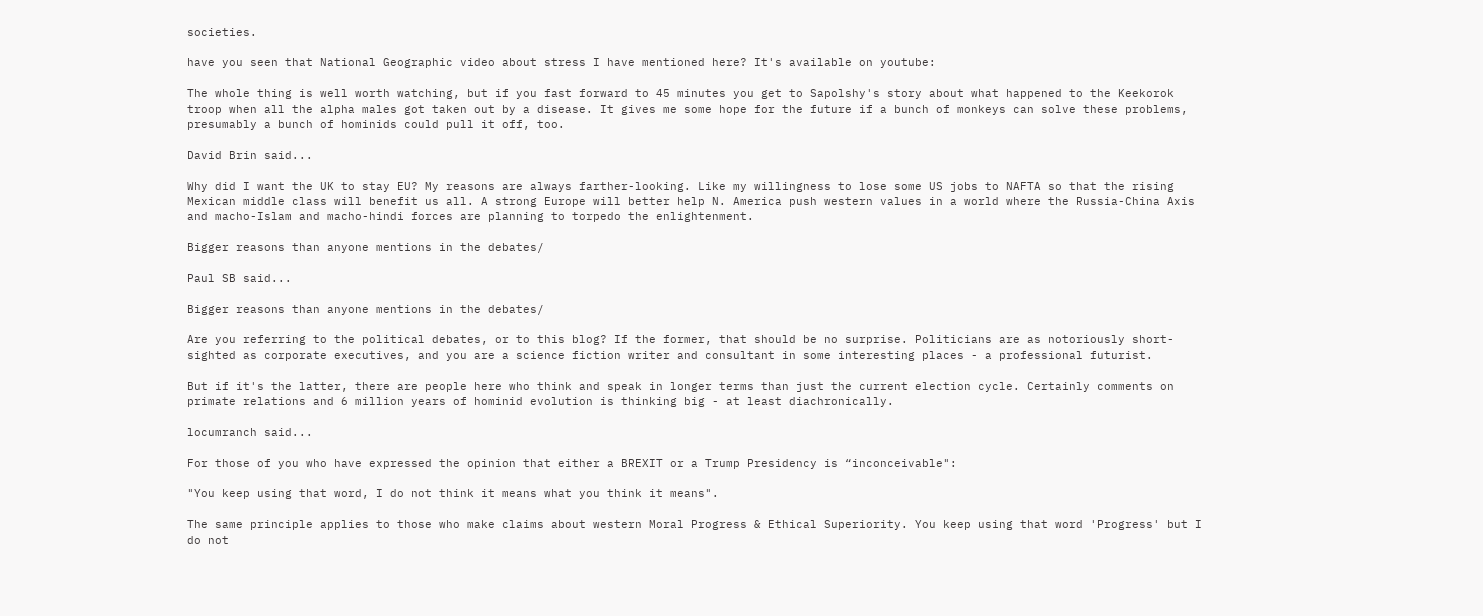societies.

have you seen that National Geographic video about stress I have mentioned here? It's available on youtube:

The whole thing is well worth watching, but if you fast forward to 45 minutes you get to Sapolshy's story about what happened to the Keekorok troop when all the alpha males got taken out by a disease. It gives me some hope for the future if a bunch of monkeys can solve these problems, presumably a bunch of hominids could pull it off, too.

David Brin said...

Why did I want the UK to stay EU? My reasons are always farther-looking. Like my willingness to lose some US jobs to NAFTA so that the rising Mexican middle class will benefit us all. A strong Europe will better help N. America push western values in a world where the Russia-China Axis and macho-Islam and macho-hindi forces are planning to torpedo the enlightenment.

Bigger reasons than anyone mentions in the debates/

Paul SB said...

Bigger reasons than anyone mentions in the debates/

Are you referring to the political debates, or to this blog? If the former, that should be no surprise. Politicians are as notoriously short-sighted as corporate executives, and you are a science fiction writer and consultant in some interesting places - a professional futurist.

But if it's the latter, there are people here who think and speak in longer terms than just the current election cycle. Certainly comments on primate relations and 6 million years of hominid evolution is thinking big - at least diachronically.

locumranch said...

For those of you who have expressed the opinion that either a BREXIT or a Trump Presidency is “inconceivable":

"You keep using that word, I do not think it means what you think it means".

The same principle applies to those who make claims about western Moral Progress & Ethical Superiority. You keep using that word 'Progress' but I do not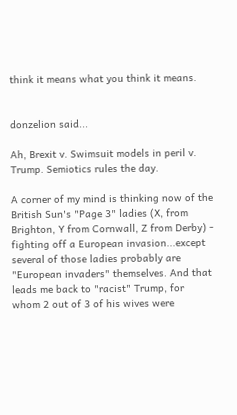think it means what you think it means.


donzelion said...

Ah, Brexit v. Swimsuit models in peril v. Trump. Semiotics rules the day.

A corner of my mind is thinking now of the British Sun's "Page 3" ladies (X, from Brighton, Y from Cornwall, Z from Derby) - fighting off a European invasion...except several of those ladies probably are "European invaders" themselves. And that leads me back to "racist" Trump, for whom 2 out of 3 of his wives were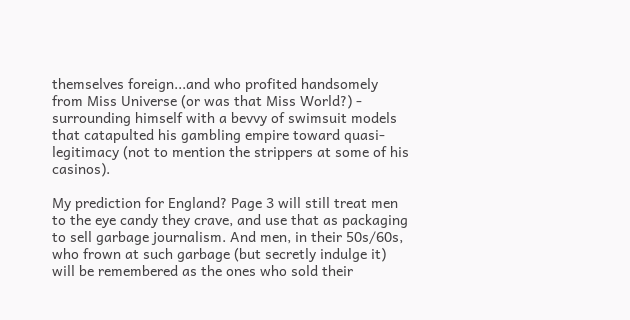themselves foreign...and who profited handsomely from Miss Universe (or was that Miss World?) - surrounding himself with a bevvy of swimsuit models that catapulted his gambling empire toward quasi-legitimacy (not to mention the strippers at some of his casinos).

My prediction for England? Page 3 will still treat men to the eye candy they crave, and use that as packaging to sell garbage journalism. And men, in their 50s/60s, who frown at such garbage (but secretly indulge it) will be remembered as the ones who sold their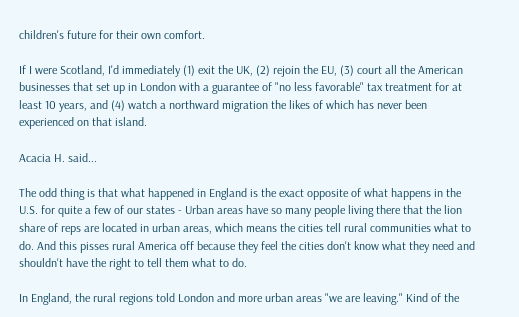children's future for their own comfort.

If I were Scotland, I'd immediately (1) exit the UK, (2) rejoin the EU, (3) court all the American businesses that set up in London with a guarantee of "no less favorable" tax treatment for at least 10 years, and (4) watch a northward migration the likes of which has never been experienced on that island.

Acacia H. said...

The odd thing is that what happened in England is the exact opposite of what happens in the U.S. for quite a few of our states - Urban areas have so many people living there that the lion share of reps are located in urban areas, which means the cities tell rural communities what to do. And this pisses rural America off because they feel the cities don't know what they need and shouldn't have the right to tell them what to do.

In England, the rural regions told London and more urban areas "we are leaving." Kind of the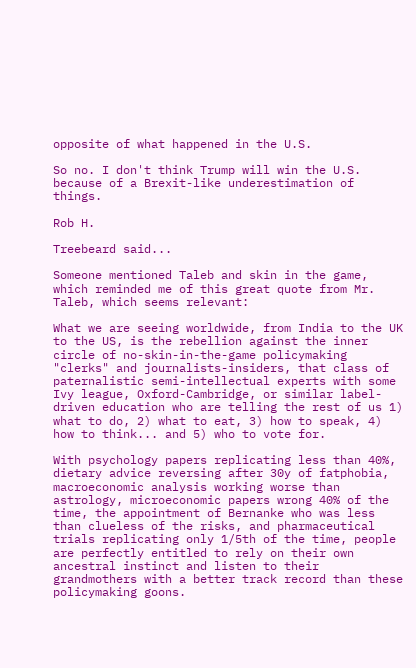opposite of what happened in the U.S.

So no. I don't think Trump will win the U.S. because of a Brexit-like underestimation of things.

Rob H.

Treebeard said...

Someone mentioned Taleb and skin in the game, which reminded me of this great quote from Mr. Taleb, which seems relevant:

What we are seeing worldwide, from India to the UK to the US, is the rebellion against the inner circle of no-skin-in-the-game policymaking "clerks" and journalists-insiders, that class of paternalistic semi-intellectual experts with some Ivy league, Oxford-Cambridge, or similar label-driven education who are telling the rest of us 1) what to do, 2) what to eat, 3) how to speak, 4) how to think... and 5) who to vote for.

With psychology papers replicating less than 40%, dietary advice reversing after 30y of fatphobia, macroeconomic analysis working worse than astrology, microeconomic papers wrong 40% of the time, the appointment of Bernanke who was less than clueless of the risks, and pharmaceutical trials replicating only 1/5th of the time, people are perfectly entitled to rely on their own ancestral instinct and listen to their grandmothers with a better track record than these policymaking goons.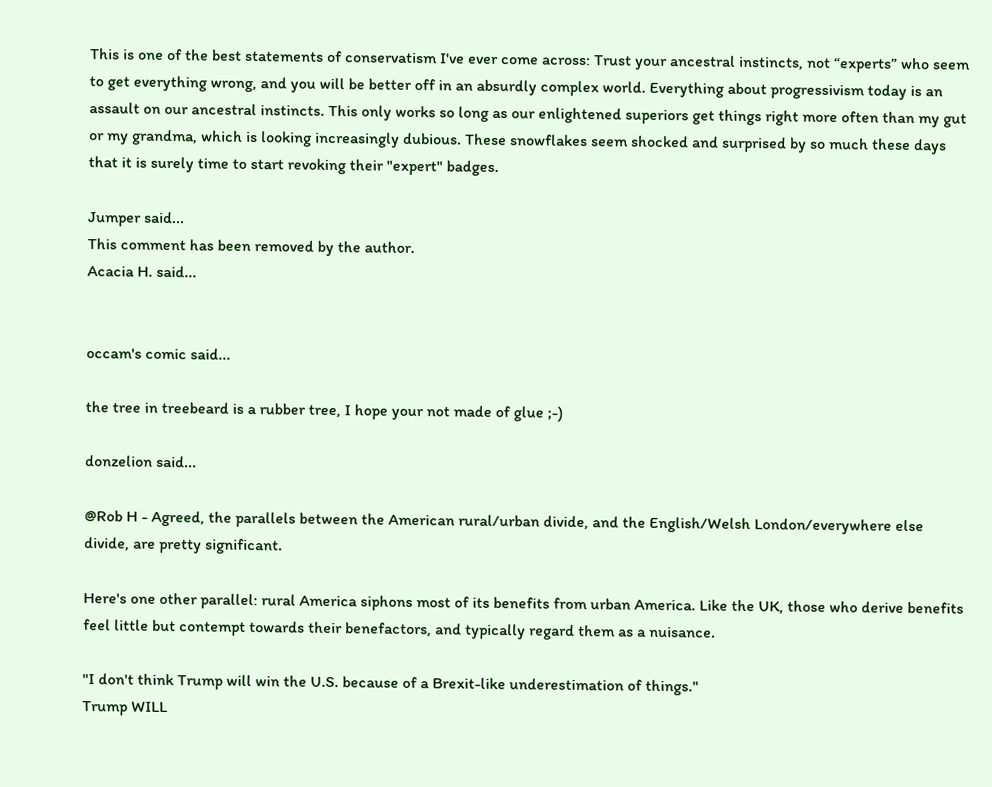This is one of the best statements of conservatism I've ever come across: Trust your ancestral instincts, not “experts” who seem to get everything wrong, and you will be better off in an absurdly complex world. Everything about progressivism today is an assault on our ancestral instincts. This only works so long as our enlightened superiors get things right more often than my gut or my grandma, which is looking increasingly dubious. These snowflakes seem shocked and surprised by so much these days that it is surely time to start revoking their "expert" badges.

Jumper said...
This comment has been removed by the author.
Acacia H. said...


occam's comic said...

the tree in treebeard is a rubber tree, I hope your not made of glue ;-)

donzelion said...

@Rob H - Agreed, the parallels between the American rural/urban divide, and the English/Welsh London/everywhere else divide, are pretty significant.

Here's one other parallel: rural America siphons most of its benefits from urban America. Like the UK, those who derive benefits feel little but contempt towards their benefactors, and typically regard them as a nuisance.

"I don't think Trump will win the U.S. because of a Brexit-like underestimation of things."
Trump WILL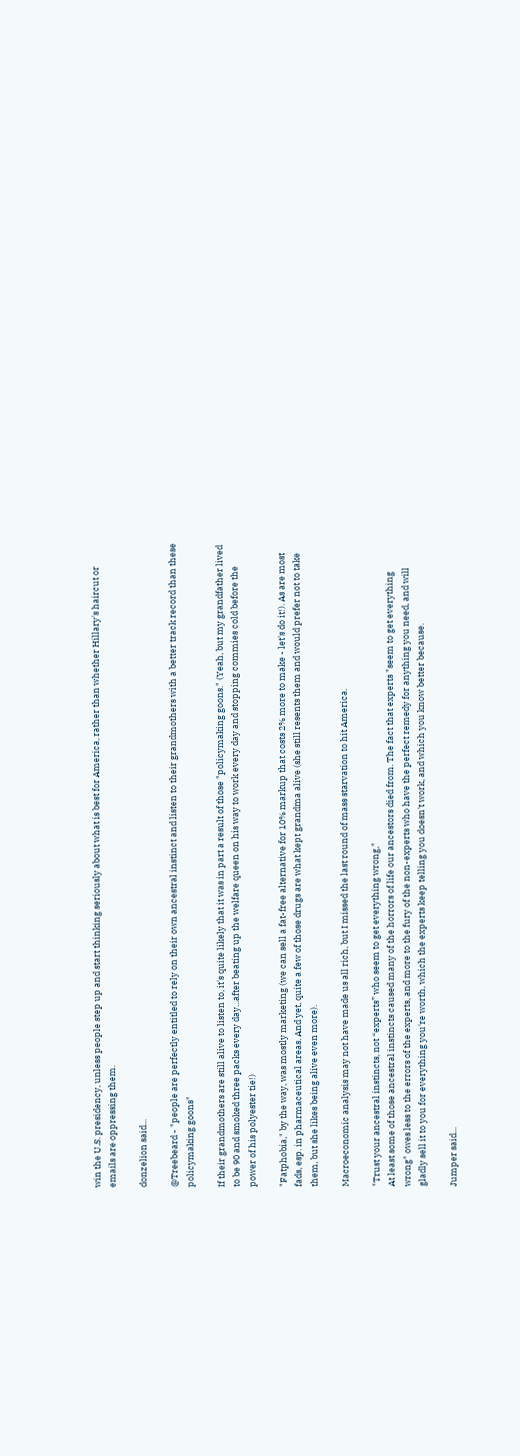win the U.S. presidency, unless people step up and start thinking seriously about what is best for America, rather than whether Hillary's haircut or emails are oppressing them.

donzelion said...

@Treebeard - "people are perfectly entitled to rely on their own ancestral instinct and listen to their grandmothers with a better track record than these policymaking goons"

If their grandmothers are still alive to listen to, it's quite likely that it was in part a result of those "policymaking goons." (Yeah, but my grandfather lived to be 90 and smoked three packs every day...after beating up the welfare queen on his way to work every day and stopping commies cold before the power of his polyester tie!)

"Fatphobia," by the way, was mostly marketing (we can sell a fat-free alternative for 10% markup that costs 2% more to make - let's do it!). As are most fads, esp. in pharmaceutical areas. And yet, quite a few of those drugs are what kept grandma alive (she still resents them and would prefer not to take them, but she likes being alive even more).

Macroeconomic analysis may not have made us all rich, but I missed the last round of mass starvation to hit America.

"Trust your ancestral instincts, not “experts” who seem to get everything wrong,"
At least some of those ancestral instincts caused many of the horrors of life our ancestors died from. The fact that experts "seem to get everything wrong" owes less to the errors of the experts, and more to the fury of the non-experts who have the perfect remedy for anything you need, and will gladly sell it to you for everything you're worth, which the experts keep telling you doesn't work, and which you know better because.

Jumper said...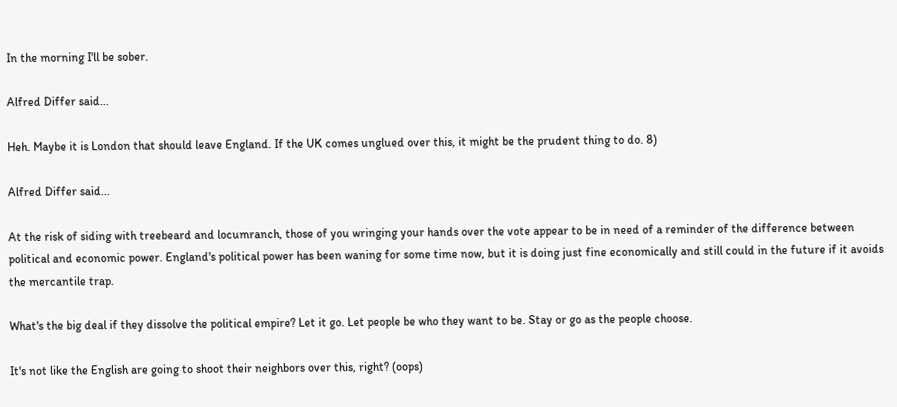In the morning I'll be sober.

Alfred Differ said...

Heh. Maybe it is London that should leave England. If the UK comes unglued over this, it might be the prudent thing to do. 8)

Alfred Differ said...

At the risk of siding with treebeard and locumranch, those of you wringing your hands over the vote appear to be in need of a reminder of the difference between political and economic power. England's political power has been waning for some time now, but it is doing just fine economically and still could in the future if it avoids the mercantile trap.

What's the big deal if they dissolve the political empire? Let it go. Let people be who they want to be. Stay or go as the people choose.

It's not like the English are going to shoot their neighbors over this, right? (oops)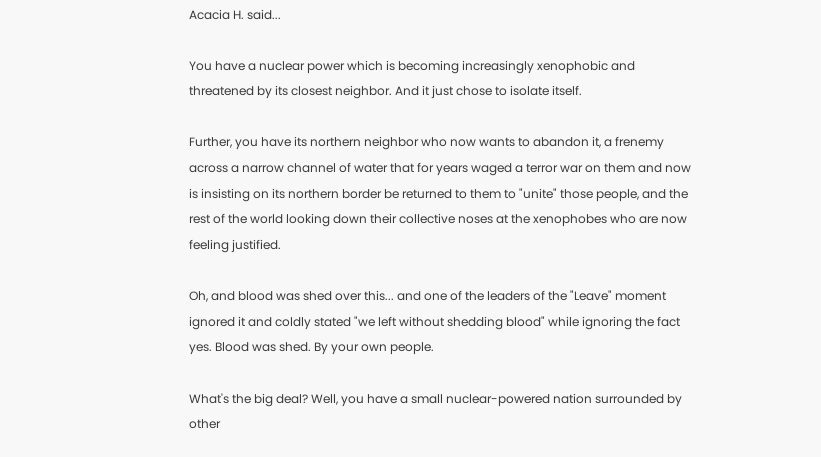Acacia H. said...

You have a nuclear power which is becoming increasingly xenophobic and threatened by its closest neighbor. And it just chose to isolate itself.

Further, you have its northern neighbor who now wants to abandon it, a frenemy across a narrow channel of water that for years waged a terror war on them and now is insisting on its northern border be returned to them to "unite" those people, and the rest of the world looking down their collective noses at the xenophobes who are now feeling justified.

Oh, and blood was shed over this... and one of the leaders of the "Leave" moment ignored it and coldly stated "we left without shedding blood" while ignoring the fact yes. Blood was shed. By your own people.

What's the big deal? Well, you have a small nuclear-powered nation surrounded by other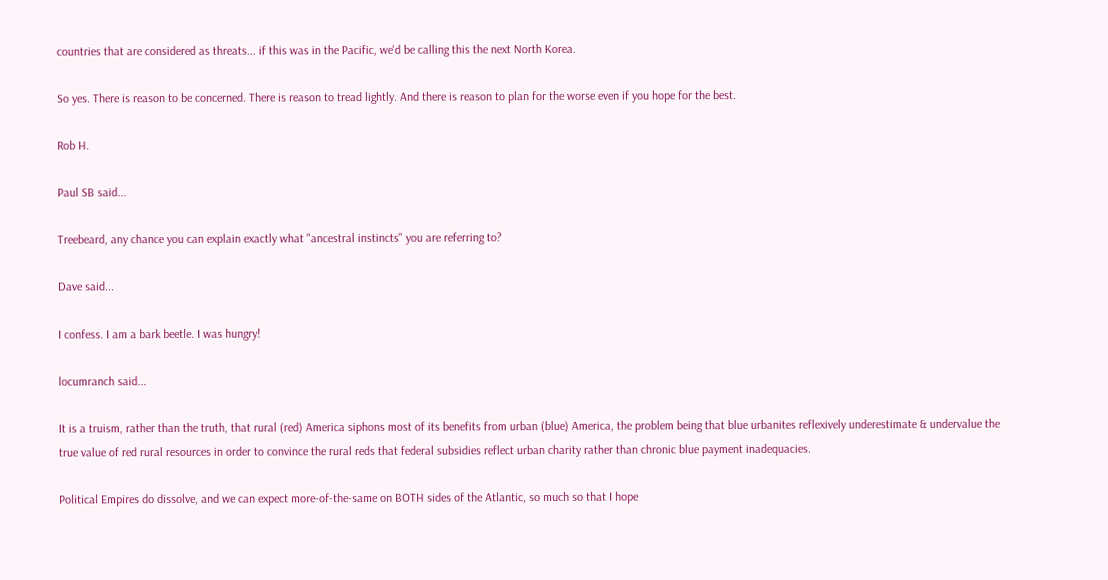countries that are considered as threats... if this was in the Pacific, we'd be calling this the next North Korea.

So yes. There is reason to be concerned. There is reason to tread lightly. And there is reason to plan for the worse even if you hope for the best.

Rob H.

Paul SB said...

Treebeard, any chance you can explain exactly what "ancestral instincts" you are referring to?

Dave said...

I confess. I am a bark beetle. I was hungry!

locumranch said...

It is a truism, rather than the truth, that rural (red) America siphons most of its benefits from urban (blue) America, the problem being that blue urbanites reflexively underestimate & undervalue the true value of red rural resources in order to convince the rural reds that federal subsidies reflect urban charity rather than chronic blue payment inadequacies.

Political Empires do dissolve, and we can expect more-of-the-same on BOTH sides of the Atlantic, so much so that I hope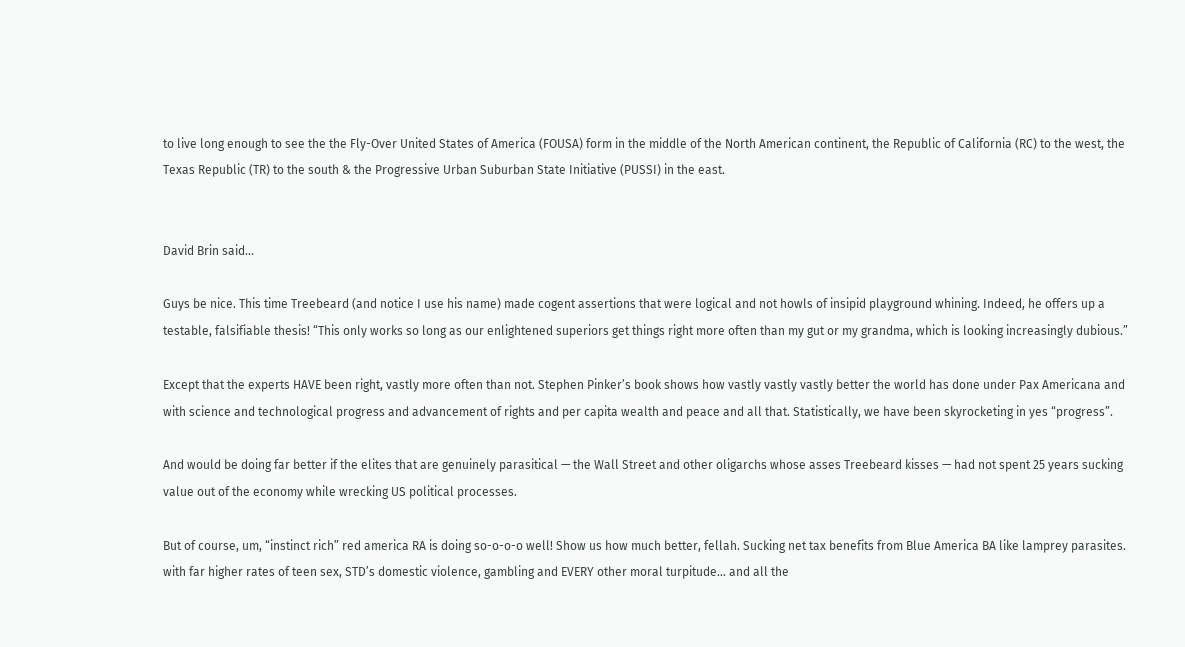to live long enough to see the the Fly-Over United States of America (FOUSA) form in the middle of the North American continent, the Republic of California (RC) to the west, the Texas Republic (TR) to the south & the Progressive Urban Suburban State Initiative (PUSSI) in the east.


David Brin said...

Guys be nice. This time Treebeard (and notice I use his name) made cogent assertions that were logical and not howls of insipid playground whining. Indeed, he offers up a testable, falsifiable thesis! “This only works so long as our enlightened superiors get things right more often than my gut or my grandma, which is looking increasingly dubious.”

Except that the experts HAVE been right, vastly more often than not. Stephen Pinker’s book shows how vastly vastly vastly better the world has done under Pax Americana and with science and technological progress and advancement of rights and per capita wealth and peace and all that. Statistically, we have been skyrocketing in yes “progress”.

And would be doing far better if the elites that are genuinely parasitical — the Wall Street and other oligarchs whose asses Treebeard kisses — had not spent 25 years sucking value out of the economy while wrecking US political processes.

But of course, um, “instinct rich” red america RA is doing so-o-o-o well! Show us how much better, fellah. Sucking net tax benefits from Blue America BA like lamprey parasites. with far higher rates of teen sex, STD’s domestic violence, gambling and EVERY other moral turpitude… and all the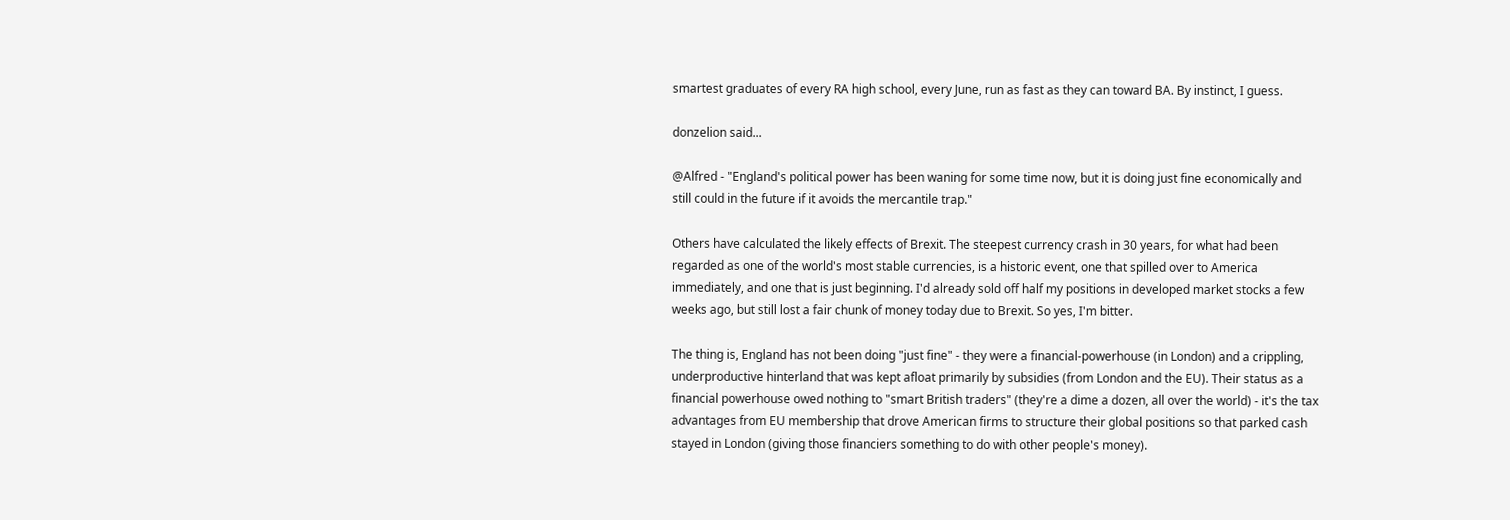smartest graduates of every RA high school, every June, run as fast as they can toward BA. By instinct, I guess.

donzelion said...

@Alfred - "England's political power has been waning for some time now, but it is doing just fine economically and still could in the future if it avoids the mercantile trap."

Others have calculated the likely effects of Brexit. The steepest currency crash in 30 years, for what had been regarded as one of the world's most stable currencies, is a historic event, one that spilled over to America immediately, and one that is just beginning. I'd already sold off half my positions in developed market stocks a few weeks ago, but still lost a fair chunk of money today due to Brexit. So yes, I'm bitter.

The thing is, England has not been doing "just fine" - they were a financial-powerhouse (in London) and a crippling, underproductive hinterland that was kept afloat primarily by subsidies (from London and the EU). Their status as a financial powerhouse owed nothing to "smart British traders" (they're a dime a dozen, all over the world) - it's the tax advantages from EU membership that drove American firms to structure their global positions so that parked cash stayed in London (giving those financiers something to do with other people's money).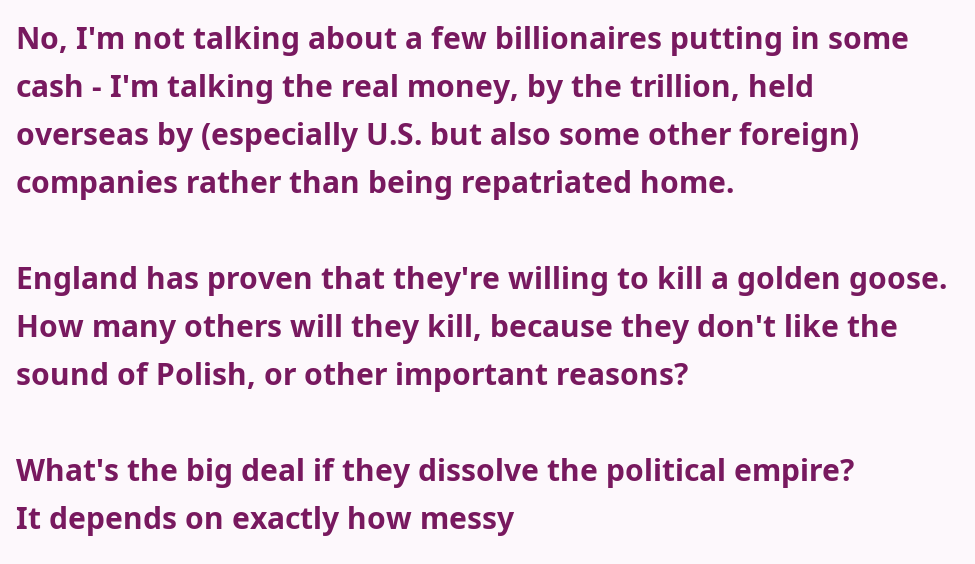No, I'm not talking about a few billionaires putting in some cash - I'm talking the real money, by the trillion, held overseas by (especially U.S. but also some other foreign) companies rather than being repatriated home.

England has proven that they're willing to kill a golden goose. How many others will they kill, because they don't like the sound of Polish, or other important reasons?

What's the big deal if they dissolve the political empire?
It depends on exactly how messy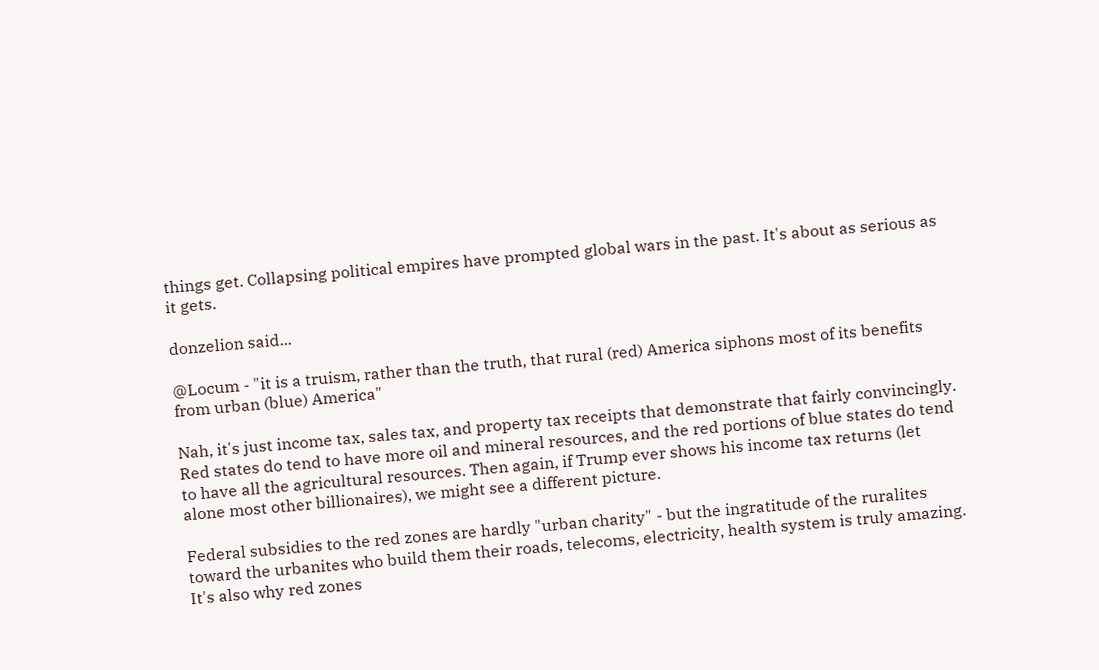things get. Collapsing political empires have prompted global wars in the past. It's about as serious as it gets.

donzelion said...

@Locum - "it is a truism, rather than the truth, that rural (red) America siphons most of its benefits from urban (blue) America"

Nah, it's just income tax, sales tax, and property tax receipts that demonstrate that fairly convincingly. Red states do tend to have more oil and mineral resources, and the red portions of blue states do tend to have all the agricultural resources. Then again, if Trump ever shows his income tax returns (let alone most other billionaires), we might see a different picture.

Federal subsidies to the red zones are hardly "urban charity" - but the ingratitude of the ruralites toward the urbanites who build them their roads, telecoms, electricity, health system is truly amazing. It's also why red zones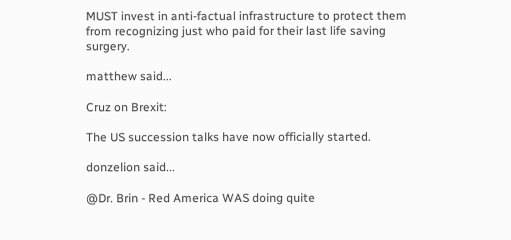MUST invest in anti-factual infrastructure to protect them from recognizing just who paid for their last life saving surgery.

matthew said...

Cruz on Brexit:

The US succession talks have now officially started.

donzelion said...

@Dr. Brin - Red America WAS doing quite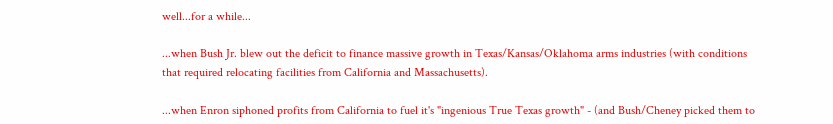well...for a while...

...when Bush Jr. blew out the deficit to finance massive growth in Texas/Kansas/Oklahoma arms industries (with conditions that required relocating facilities from California and Massachusetts).

...when Enron siphoned profits from California to fuel it's "ingenious True Texas growth" - (and Bush/Cheney picked them to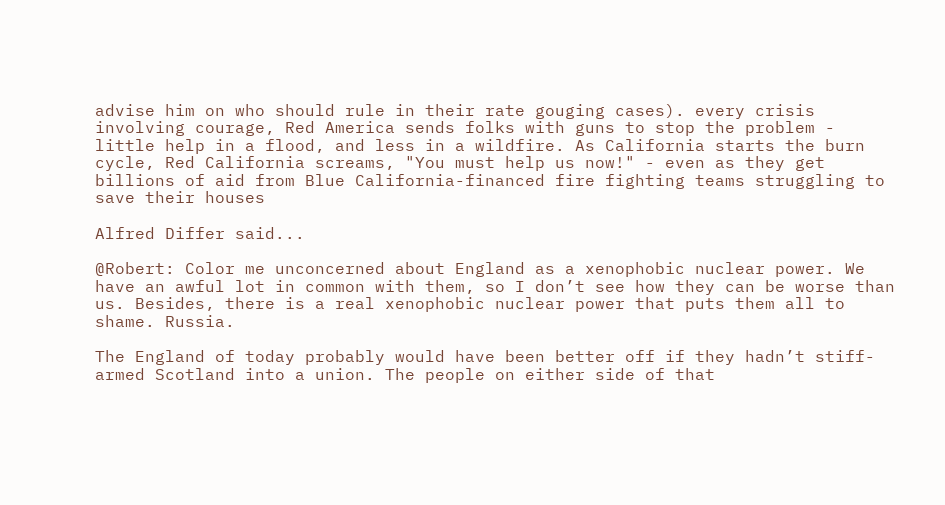advise him on who should rule in their rate gouging cases). every crisis involving courage, Red America sends folks with guns to stop the problem - little help in a flood, and less in a wildfire. As California starts the burn cycle, Red California screams, "You must help us now!" - even as they get billions of aid from Blue California-financed fire fighting teams struggling to save their houses

Alfred Differ said...

@Robert: Color me unconcerned about England as a xenophobic nuclear power. We have an awful lot in common with them, so I don’t see how they can be worse than us. Besides, there is a real xenophobic nuclear power that puts them all to shame. Russia.

The England of today probably would have been better off if they hadn’t stiff-armed Scotland into a union. The people on either side of that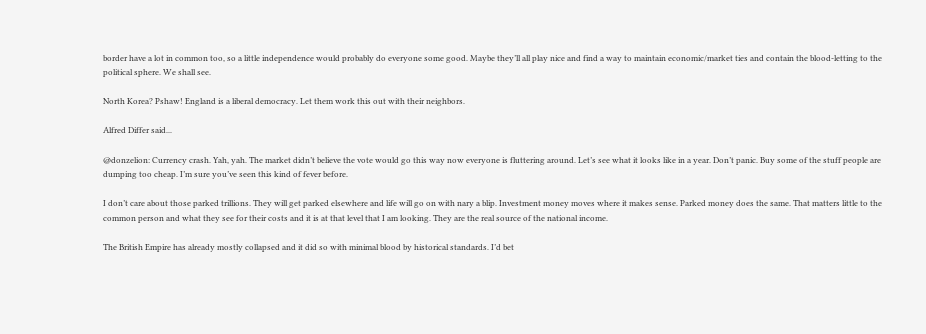border have a lot in common too, so a little independence would probably do everyone some good. Maybe they’ll all play nice and find a way to maintain economic/market ties and contain the blood-letting to the political sphere. We shall see.

North Korea? Pshaw! England is a liberal democracy. Let them work this out with their neighbors.

Alfred Differ said...

@donzelion: Currency crash. Yah, yah. The market didn’t believe the vote would go this way now everyone is fluttering around. Let’s see what it looks like in a year. Don’t panic. Buy some of the stuff people are dumping too cheap. I’m sure you’ve seen this kind of fever before.

I don’t care about those parked trillions. They will get parked elsewhere and life will go on with nary a blip. Investment money moves where it makes sense. Parked money does the same. That matters little to the common person and what they see for their costs and it is at that level that I am looking. They are the real source of the national income.

The British Empire has already mostly collapsed and it did so with minimal blood by historical standards. I’d bet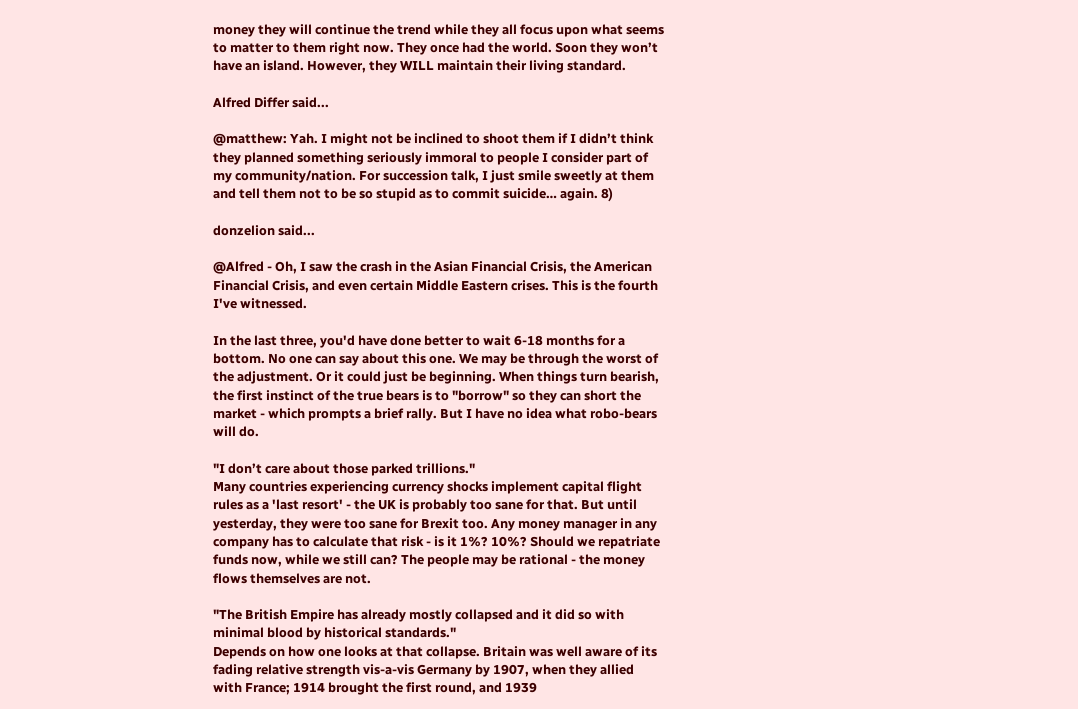money they will continue the trend while they all focus upon what seems to matter to them right now. They once had the world. Soon they won’t have an island. However, they WILL maintain their living standard.

Alfred Differ said...

@matthew: Yah. I might not be inclined to shoot them if I didn’t think they planned something seriously immoral to people I consider part of my community/nation. For succession talk, I just smile sweetly at them and tell them not to be so stupid as to commit suicide… again. 8)

donzelion said...

@Alfred - Oh, I saw the crash in the Asian Financial Crisis, the American Financial Crisis, and even certain Middle Eastern crises. This is the fourth I've witnessed.

In the last three, you'd have done better to wait 6-18 months for a bottom. No one can say about this one. We may be through the worst of the adjustment. Or it could just be beginning. When things turn bearish, the first instinct of the true bears is to "borrow" so they can short the market - which prompts a brief rally. But I have no idea what robo-bears will do.

"I don’t care about those parked trillions."
Many countries experiencing currency shocks implement capital flight rules as a 'last resort' - the UK is probably too sane for that. But until yesterday, they were too sane for Brexit too. Any money manager in any company has to calculate that risk - is it 1%? 10%? Should we repatriate funds now, while we still can? The people may be rational - the money flows themselves are not.

"The British Empire has already mostly collapsed and it did so with minimal blood by historical standards."
Depends on how one looks at that collapse. Britain was well aware of its fading relative strength vis-a-vis Germany by 1907, when they allied with France; 1914 brought the first round, and 1939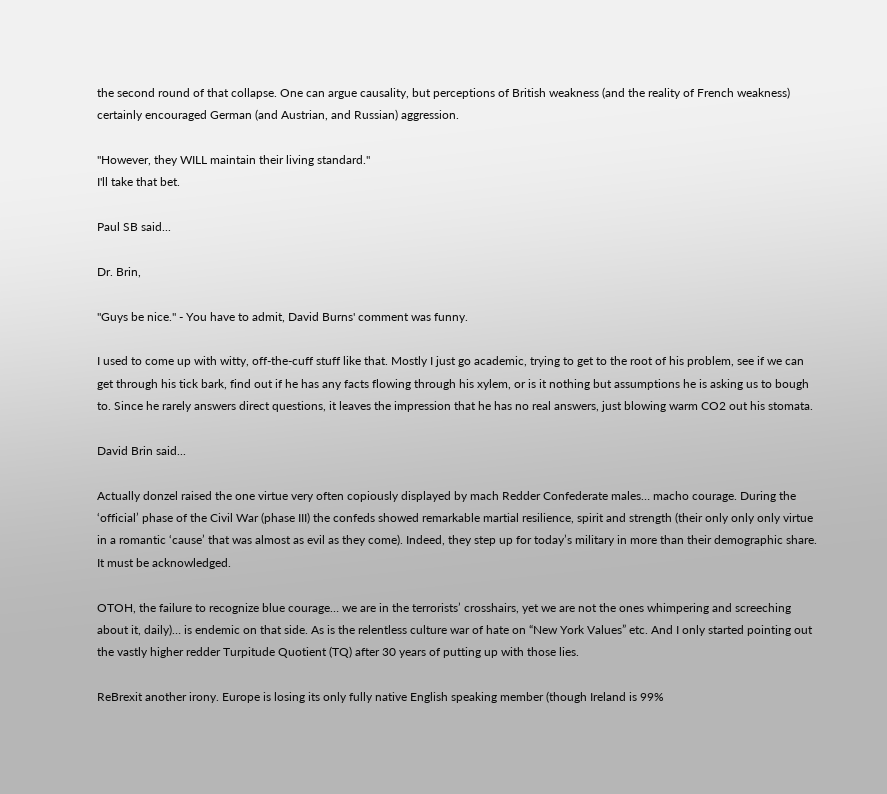the second round of that collapse. One can argue causality, but perceptions of British weakness (and the reality of French weakness) certainly encouraged German (and Austrian, and Russian) aggression.

"However, they WILL maintain their living standard."
I'll take that bet.

Paul SB said...

Dr. Brin,

"Guys be nice." - You have to admit, David Burns' comment was funny.

I used to come up with witty, off-the-cuff stuff like that. Mostly I just go academic, trying to get to the root of his problem, see if we can get through his tick bark, find out if he has any facts flowing through his xylem, or is it nothing but assumptions he is asking us to bough to. Since he rarely answers direct questions, it leaves the impression that he has no real answers, just blowing warm CO2 out his stomata.

David Brin said...

Actually donzel raised the one virtue very often copiously displayed by mach Redder Confederate males… macho courage. During the ‘official’ phase of the Civil War (phase III) the confeds showed remarkable martial resilience, spirit and strength (their only only only virtue in a romantic ‘cause’ that was almost as evil as they come). Indeed, they step up for today’s military in more than their demographic share. It must be acknowledged.

OTOH, the failure to recognize blue courage… we are in the terrorists’ crosshairs, yet we are not the ones whimpering and screeching about it, daily)… is endemic on that side. As is the relentless culture war of hate on “New York Values” etc. And I only started pointing out the vastly higher redder Turpitude Quotient (TQ) after 30 years of putting up with those lies.

ReBrexit another irony. Europe is losing its only fully native English speaking member (though Ireland is 99%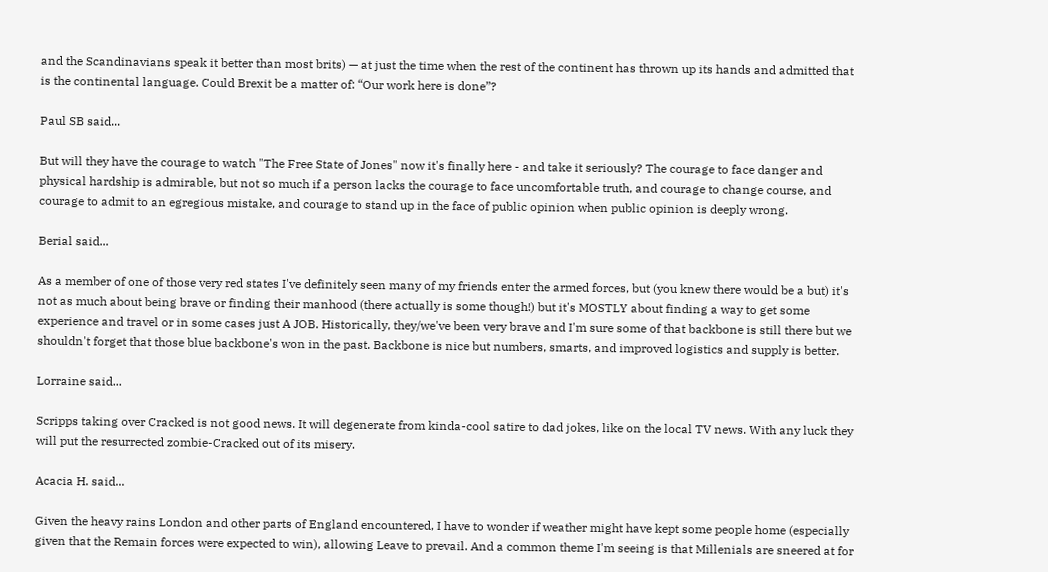and the Scandinavians speak it better than most brits) — at just the time when the rest of the continent has thrown up its hands and admitted that is the continental language. Could Brexit be a matter of: “Our work here is done”?

Paul SB said...

But will they have the courage to watch "The Free State of Jones" now it's finally here - and take it seriously? The courage to face danger and physical hardship is admirable, but not so much if a person lacks the courage to face uncomfortable truth, and courage to change course, and courage to admit to an egregious mistake, and courage to stand up in the face of public opinion when public opinion is deeply wrong.

Berial said...

As a member of one of those very red states I've definitely seen many of my friends enter the armed forces, but (you knew there would be a but) it's not as much about being brave or finding their manhood (there actually is some though!) but it's MOSTLY about finding a way to get some experience and travel or in some cases just A JOB. Historically, they/we've been very brave and I'm sure some of that backbone is still there but we shouldn't forget that those blue backbone's won in the past. Backbone is nice but numbers, smarts, and improved logistics and supply is better.

Lorraine said...

Scripps taking over Cracked is not good news. It will degenerate from kinda-cool satire to dad jokes, like on the local TV news. With any luck they will put the resurrected zombie-Cracked out of its misery.

Acacia H. said...

Given the heavy rains London and other parts of England encountered, I have to wonder if weather might have kept some people home (especially given that the Remain forces were expected to win), allowing Leave to prevail. And a common theme I'm seeing is that Millenials are sneered at for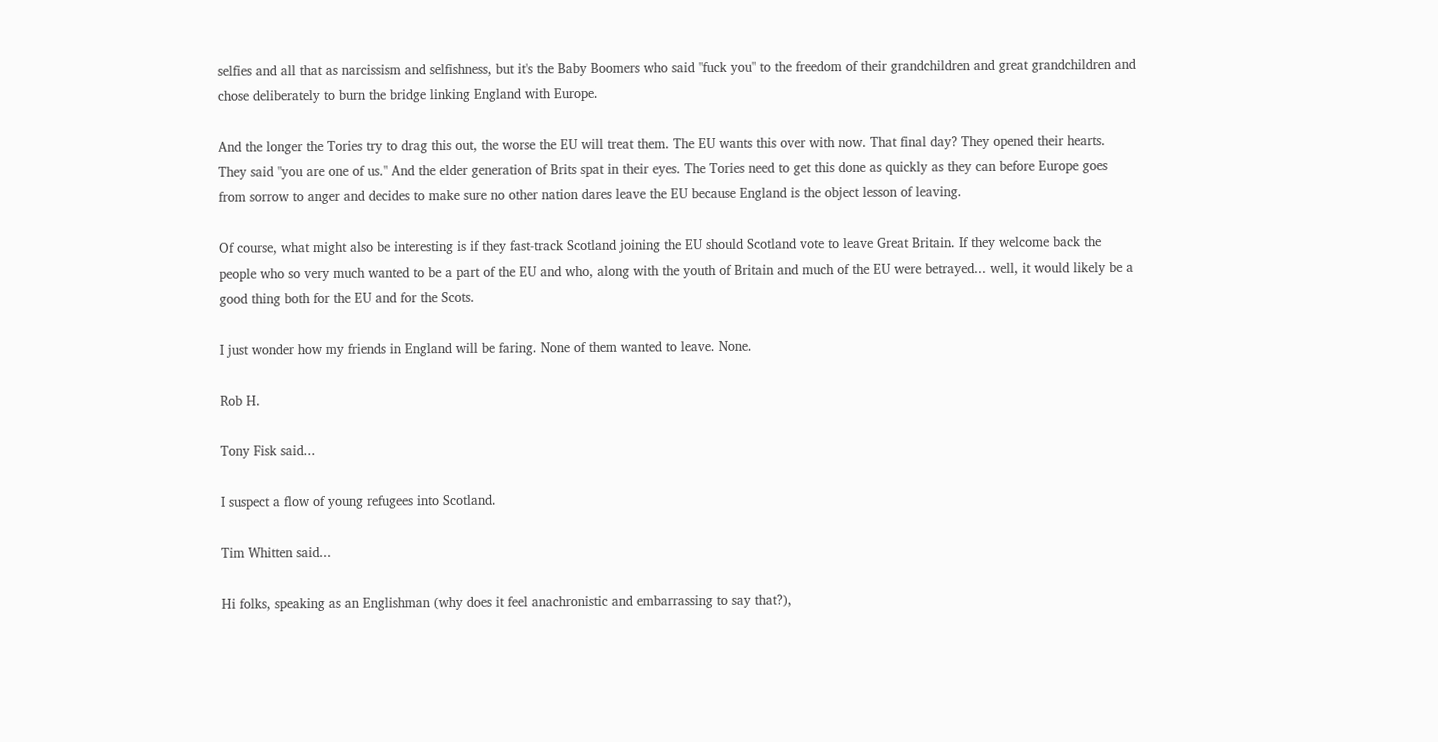selfies and all that as narcissism and selfishness, but it's the Baby Boomers who said "fuck you" to the freedom of their grandchildren and great grandchildren and chose deliberately to burn the bridge linking England with Europe.

And the longer the Tories try to drag this out, the worse the EU will treat them. The EU wants this over with now. That final day? They opened their hearts. They said "you are one of us." And the elder generation of Brits spat in their eyes. The Tories need to get this done as quickly as they can before Europe goes from sorrow to anger and decides to make sure no other nation dares leave the EU because England is the object lesson of leaving.

Of course, what might also be interesting is if they fast-track Scotland joining the EU should Scotland vote to leave Great Britain. If they welcome back the people who so very much wanted to be a part of the EU and who, along with the youth of Britain and much of the EU were betrayed... well, it would likely be a good thing both for the EU and for the Scots.

I just wonder how my friends in England will be faring. None of them wanted to leave. None.

Rob H.

Tony Fisk said...

I suspect a flow of young refugees into Scotland.

Tim Whitten said...

Hi folks, speaking as an Englishman (why does it feel anachronistic and embarrassing to say that?),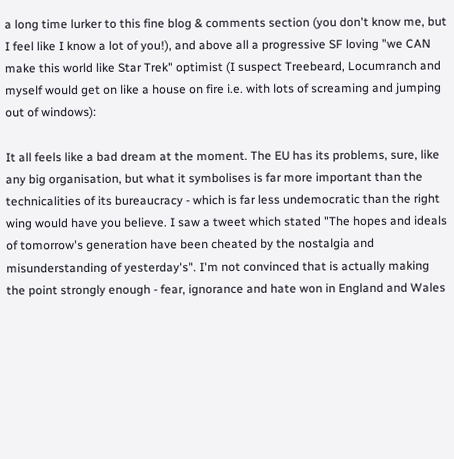a long time lurker to this fine blog & comments section (you don't know me, but I feel like I know a lot of you!), and above all a progressive SF loving "we CAN make this world like Star Trek" optimist (I suspect Treebeard, Locumranch and myself would get on like a house on fire i.e. with lots of screaming and jumping out of windows):

It all feels like a bad dream at the moment. The EU has its problems, sure, like any big organisation, but what it symbolises is far more important than the technicalities of its bureaucracy - which is far less undemocratic than the right wing would have you believe. I saw a tweet which stated "The hopes and ideals of tomorrow's generation have been cheated by the nostalgia and misunderstanding of yesterday's". I'm not convinced that is actually making the point strongly enough - fear, ignorance and hate won in England and Wales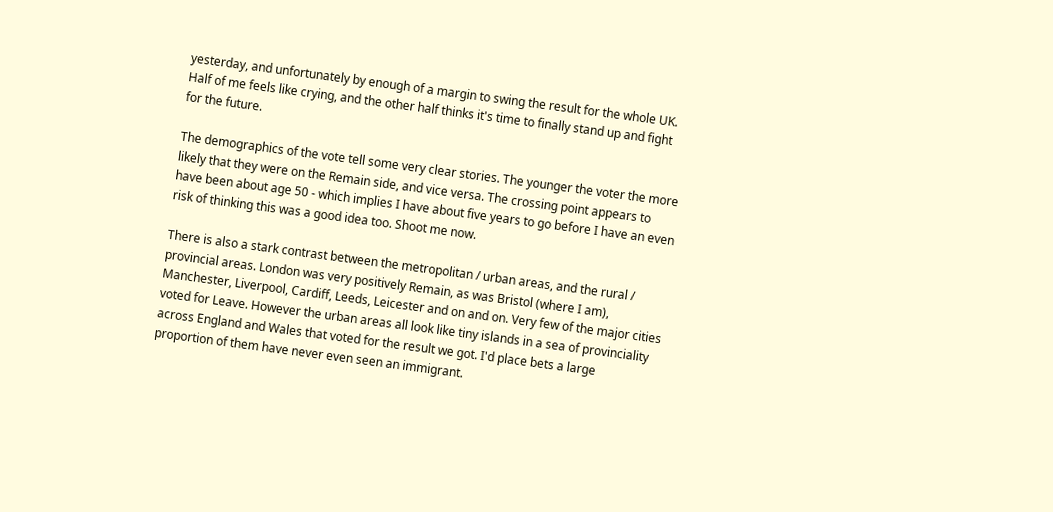yesterday, and unfortunately by enough of a margin to swing the result for the whole UK. Half of me feels like crying, and the other half thinks it's time to finally stand up and fight for the future.

The demographics of the vote tell some very clear stories. The younger the voter the more likely that they were on the Remain side, and vice versa. The crossing point appears to have been about age 50 - which implies I have about five years to go before I have an even risk of thinking this was a good idea too. Shoot me now.

There is also a stark contrast between the metropolitan / urban areas, and the rural / provincial areas. London was very positively Remain, as was Bristol (where I am), Manchester, Liverpool, Cardiff, Leeds, Leicester and on and on. Very few of the major cities voted for Leave. However the urban areas all look like tiny islands in a sea of provinciality across England and Wales that voted for the result we got. I'd place bets a large proportion of them have never even seen an immigrant.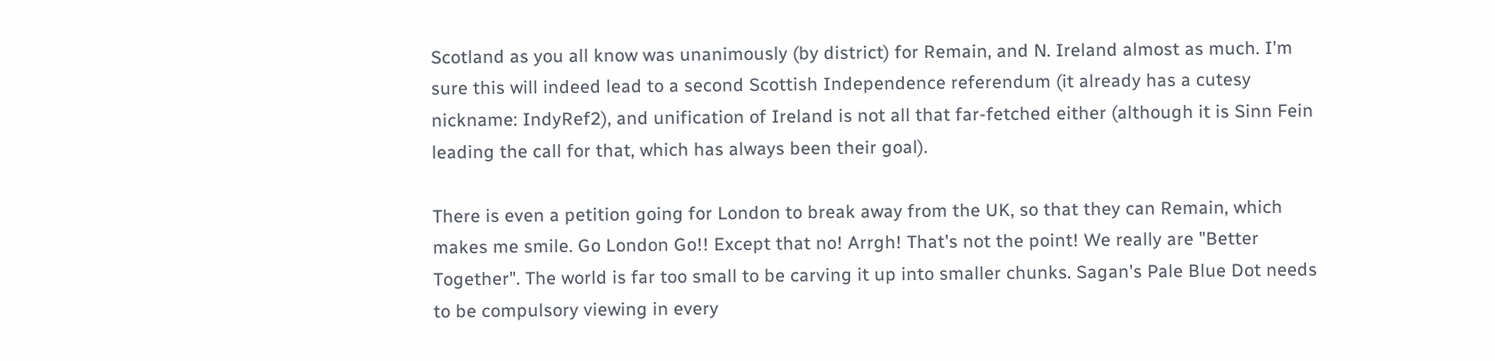Scotland as you all know was unanimously (by district) for Remain, and N. Ireland almost as much. I'm sure this will indeed lead to a second Scottish Independence referendum (it already has a cutesy nickname: IndyRef2), and unification of Ireland is not all that far-fetched either (although it is Sinn Fein leading the call for that, which has always been their goal).

There is even a petition going for London to break away from the UK, so that they can Remain, which makes me smile. Go London Go!! Except that no! Arrgh! That's not the point! We really are "Better Together". The world is far too small to be carving it up into smaller chunks. Sagan's Pale Blue Dot needs to be compulsory viewing in every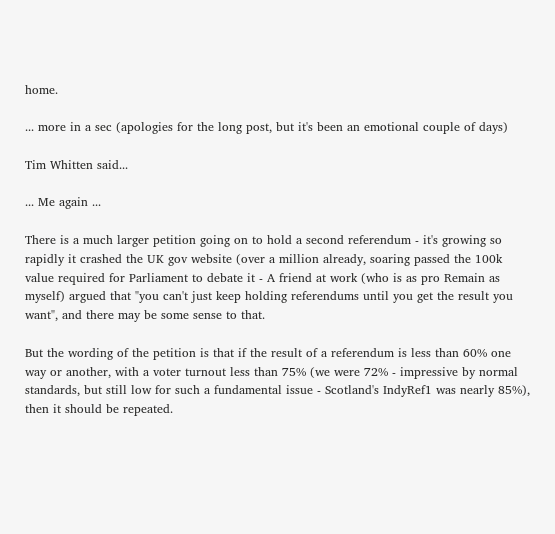home.

... more in a sec (apologies for the long post, but it's been an emotional couple of days)

Tim Whitten said...

... Me again ...

There is a much larger petition going on to hold a second referendum - it's growing so rapidly it crashed the UK gov website (over a million already, soaring passed the 100k value required for Parliament to debate it - A friend at work (who is as pro Remain as myself) argued that "you can't just keep holding referendums until you get the result you want", and there may be some sense to that.

But the wording of the petition is that if the result of a referendum is less than 60% one way or another, with a voter turnout less than 75% (we were 72% - impressive by normal standards, but still low for such a fundamental issue - Scotland's IndyRef1 was nearly 85%), then it should be repeated.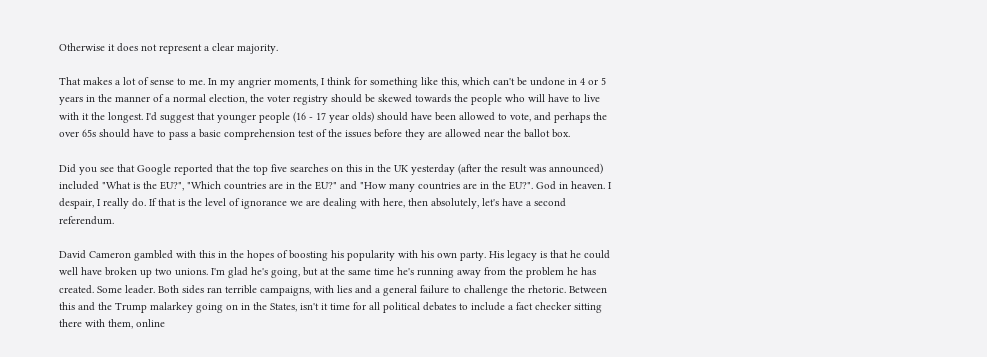Otherwise it does not represent a clear majority.

That makes a lot of sense to me. In my angrier moments, I think for something like this, which can't be undone in 4 or 5 years in the manner of a normal election, the voter registry should be skewed towards the people who will have to live with it the longest. I'd suggest that younger people (16 - 17 year olds) should have been allowed to vote, and perhaps the over 65s should have to pass a basic comprehension test of the issues before they are allowed near the ballot box.

Did you see that Google reported that the top five searches on this in the UK yesterday (after the result was announced) included "What is the EU?", "Which countries are in the EU?" and "How many countries are in the EU?". God in heaven. I despair, I really do. If that is the level of ignorance we are dealing with here, then absolutely, let's have a second referendum.

David Cameron gambled with this in the hopes of boosting his popularity with his own party. His legacy is that he could well have broken up two unions. I'm glad he's going, but at the same time he's running away from the problem he has created. Some leader. Both sides ran terrible campaigns, with lies and a general failure to challenge the rhetoric. Between this and the Trump malarkey going on in the States, isn't it time for all political debates to include a fact checker sitting there with them, online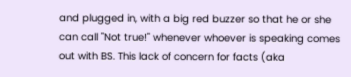and plugged in, with a big red buzzer so that he or she can call "Not true!" whenever whoever is speaking comes out with BS. This lack of concern for facts (aka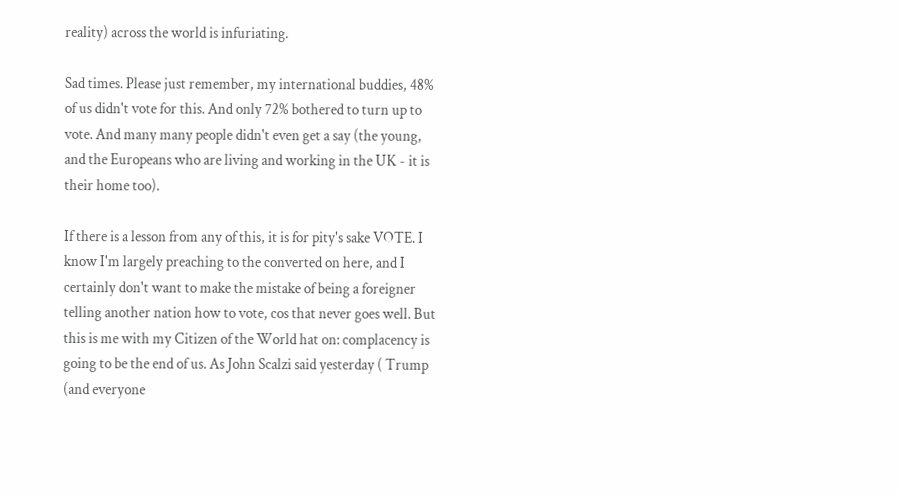reality) across the world is infuriating.

Sad times. Please just remember, my international buddies, 48% of us didn't vote for this. And only 72% bothered to turn up to vote. And many many people didn't even get a say (the young, and the Europeans who are living and working in the UK - it is their home too).

If there is a lesson from any of this, it is for pity's sake VOTE. I know I'm largely preaching to the converted on here, and I certainly don't want to make the mistake of being a foreigner telling another nation how to vote, cos that never goes well. But this is me with my Citizen of the World hat on: complacency is going to be the end of us. As John Scalzi said yesterday ( Trump (and everyone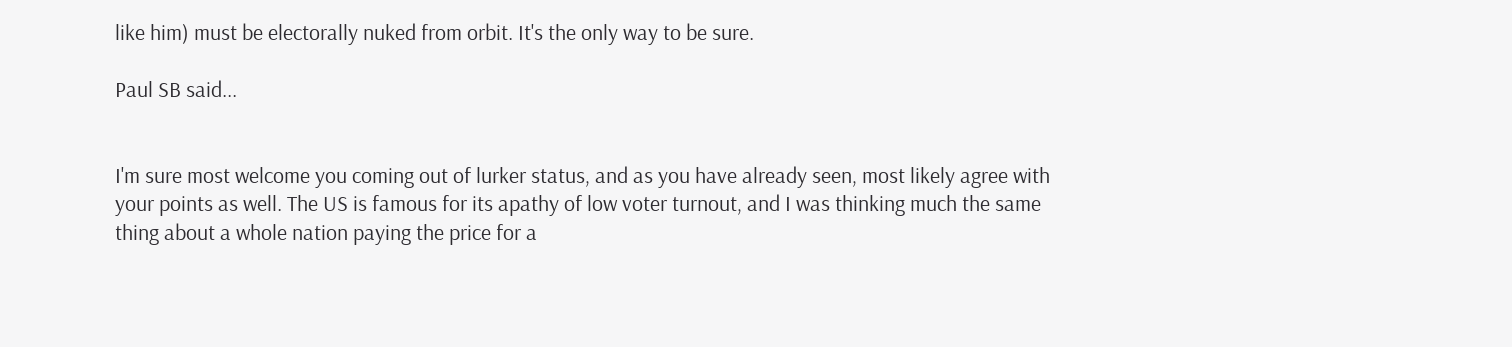like him) must be electorally nuked from orbit. It's the only way to be sure.

Paul SB said...


I'm sure most welcome you coming out of lurker status, and as you have already seen, most likely agree with your points as well. The US is famous for its apathy of low voter turnout, and I was thinking much the same thing about a whole nation paying the price for a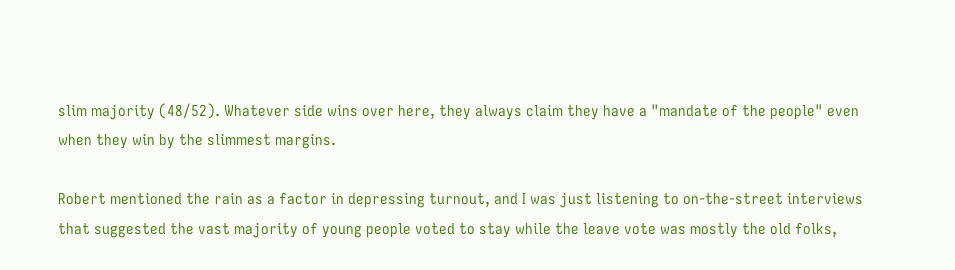slim majority (48/52). Whatever side wins over here, they always claim they have a "mandate of the people" even when they win by the slimmest margins.

Robert mentioned the rain as a factor in depressing turnout, and I was just listening to on-the-street interviews that suggested the vast majority of young people voted to stay while the leave vote was mostly the old folks,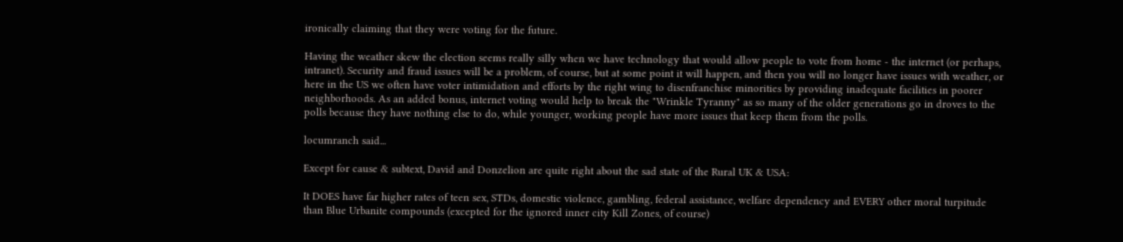ironically claiming that they were voting for the future.

Having the weather skew the election seems really silly when we have technology that would allow people to vote from home - the internet (or perhaps, intranet). Security and fraud issues will be a problem, of course, but at some point it will happen, and then you will no longer have issues with weather, or here in the US we often have voter intimidation and efforts by the right wing to disenfranchise minorities by providing inadequate facilities in poorer neighborhoods. As an added bonus, internet voting would help to break the "Wrinkle Tyranny" as so many of the older generations go in droves to the polls because they have nothing else to do, while younger, working people have more issues that keep them from the polls.

locumranch said...

Except for cause & subtext, David and Donzelion are quite right about the sad state of the Rural UK & USA:

It DOES have far higher rates of teen sex, STDs, domestic violence, gambling, federal assistance, welfare dependency and EVERY other moral turpitude than Blue Urbanite compounds (excepted for the ignored inner city Kill Zones, of course)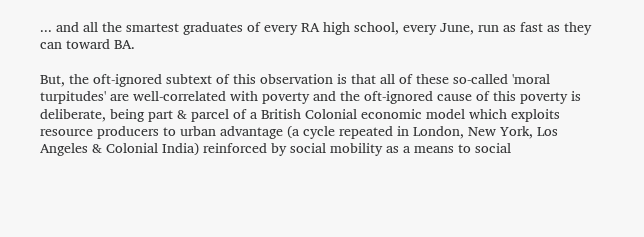... and all the smartest graduates of every RA high school, every June, run as fast as they can toward BA.

But, the oft-ignored subtext of this observation is that all of these so-called 'moral turpitudes' are well-correlated with poverty and the oft-ignored cause of this poverty is deliberate, being part & parcel of a British Colonial economic model which exploits resource producers to urban advantage (a cycle repeated in London, New York, Los Angeles & Colonial India) reinforced by social mobility as a means to social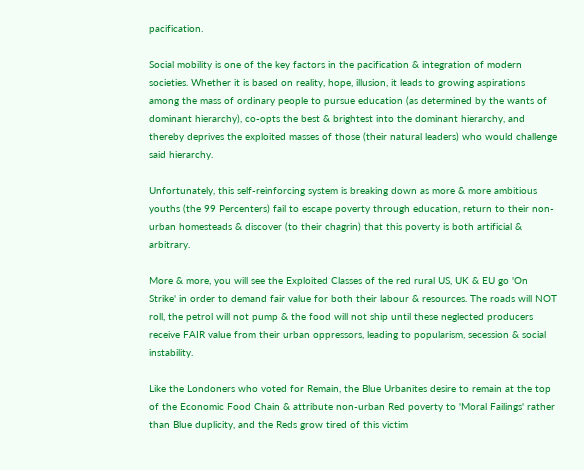pacification.

Social mobility is one of the key factors in the pacification & integration of modern societies. Whether it is based on reality, hope, illusion, it leads to growing aspirations among the mass of ordinary people to pursue education (as determined by the wants of dominant hierarchy), co-opts the best & brightest into the dominant hierarchy, and thereby deprives the exploited masses of those (their natural leaders) who would challenge said hierarchy.

Unfortunately, this self-reinforcing system is breaking down as more & more ambitious youths (the 99 Percenters) fail to escape poverty through education, return to their non-urban homesteads & discover (to their chagrin) that this poverty is both artificial & arbitrary.

More & more, you will see the Exploited Classes of the red rural US, UK & EU go 'On Strike' in order to demand fair value for both their labour & resources. The roads will NOT roll, the petrol will not pump & the food will not ship until these neglected producers receive FAIR value from their urban oppressors, leading to popularism, secession & social instability.

Like the Londoners who voted for Remain, the Blue Urbanites desire to remain at the top of the Economic Food Chain & attribute non-urban Red poverty to 'Moral Failings' rather than Blue duplicity, and the Reds grow tired of this victim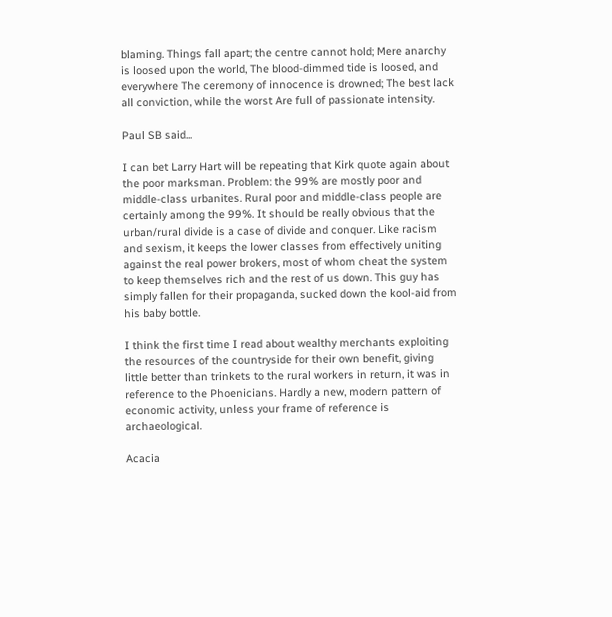blaming. Things fall apart; the centre cannot hold; Mere anarchy is loosed upon the world, The blood-dimmed tide is loosed, and everywhere The ceremony of innocence is drowned; The best lack all conviction, while the worst Are full of passionate intensity.

Paul SB said...

I can bet Larry Hart will be repeating that Kirk quote again about the poor marksman. Problem: the 99% are mostly poor and middle-class urbanites. Rural poor and middle-class people are certainly among the 99%. It should be really obvious that the urban/rural divide is a case of divide and conquer. Like racism and sexism, it keeps the lower classes from effectively uniting against the real power brokers, most of whom cheat the system to keep themselves rich and the rest of us down. This guy has simply fallen for their propaganda, sucked down the kool-aid from his baby bottle.

I think the first time I read about wealthy merchants exploiting the resources of the countryside for their own benefit, giving little better than trinkets to the rural workers in return, it was in reference to the Phoenicians. Hardly a new, modern pattern of economic activity, unless your frame of reference is archaeological.

Acacia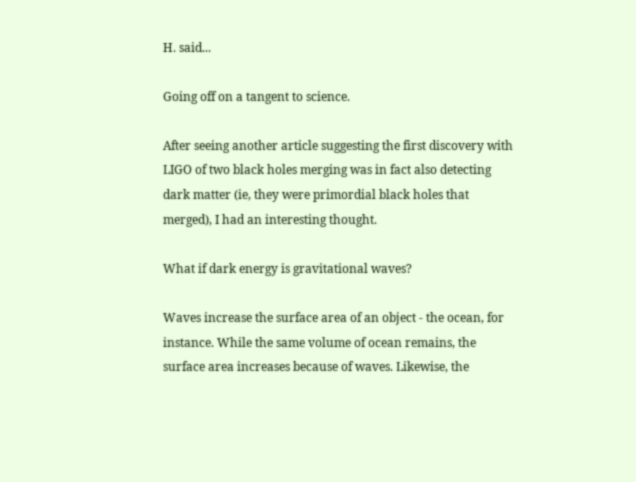H. said...

Going off on a tangent to science.

After seeing another article suggesting the first discovery with LIGO of two black holes merging was in fact also detecting dark matter (ie, they were primordial black holes that merged), I had an interesting thought.

What if dark energy is gravitational waves?

Waves increase the surface area of an object - the ocean, for instance. While the same volume of ocean remains, the surface area increases because of waves. Likewise, the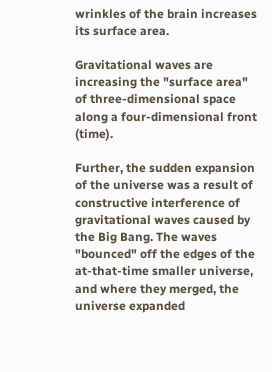wrinkles of the brain increases its surface area.

Gravitational waves are increasing the "surface area" of three-dimensional space along a four-dimensional front (time).

Further, the sudden expansion of the universe was a result of constructive interference of gravitational waves caused by the Big Bang. The waves "bounced" off the edges of the at-that-time smaller universe, and where they merged, the universe expanded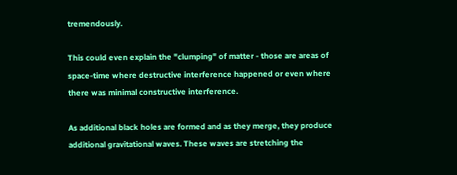tremendously.

This could even explain the "clumping" of matter - those are areas of space-time where destructive interference happened or even where there was minimal constructive interference.

As additional black holes are formed and as they merge, they produce additional gravitational waves. These waves are stretching the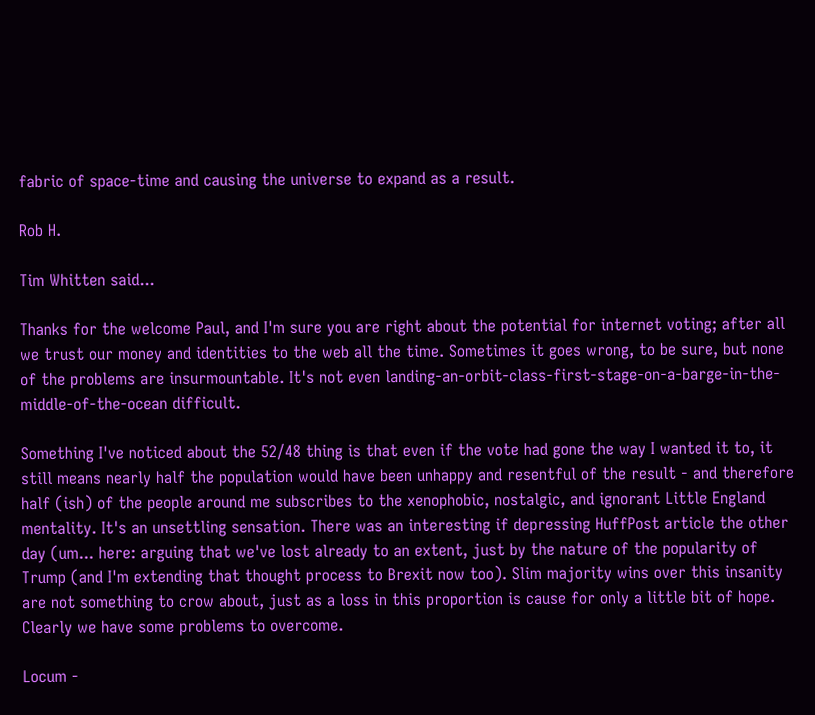fabric of space-time and causing the universe to expand as a result.

Rob H.

Tim Whitten said...

Thanks for the welcome Paul, and I'm sure you are right about the potential for internet voting; after all we trust our money and identities to the web all the time. Sometimes it goes wrong, to be sure, but none of the problems are insurmountable. It's not even landing-an-orbit-class-first-stage-on-a-barge-in-the-middle-of-the-ocean difficult.

Something I've noticed about the 52/48 thing is that even if the vote had gone the way I wanted it to, it still means nearly half the population would have been unhappy and resentful of the result - and therefore half (ish) of the people around me subscribes to the xenophobic, nostalgic, and ignorant Little England mentality. It's an unsettling sensation. There was an interesting if depressing HuffPost article the other day (um... here: arguing that we've lost already to an extent, just by the nature of the popularity of Trump (and I'm extending that thought process to Brexit now too). Slim majority wins over this insanity are not something to crow about, just as a loss in this proportion is cause for only a little bit of hope. Clearly we have some problems to overcome.

Locum -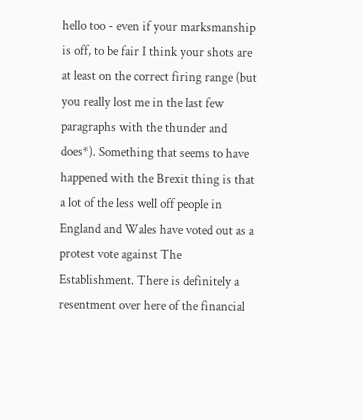hello too - even if your marksmanship is off, to be fair I think your shots are at least on the correct firing range (but you really lost me in the last few paragraphs with the thunder and does*). Something that seems to have happened with the Brexit thing is that a lot of the less well off people in England and Wales have voted out as a protest vote against The Establishment. There is definitely a resentment over here of the financial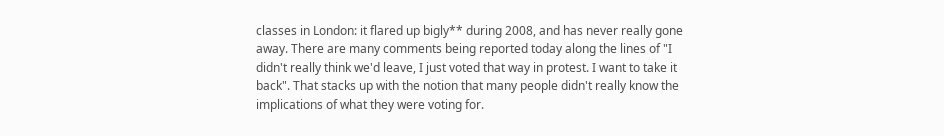classes in London: it flared up bigly** during 2008, and has never really gone away. There are many comments being reported today along the lines of "I didn't really think we'd leave, I just voted that way in protest. I want to take it back". That stacks up with the notion that many people didn't really know the implications of what they were voting for.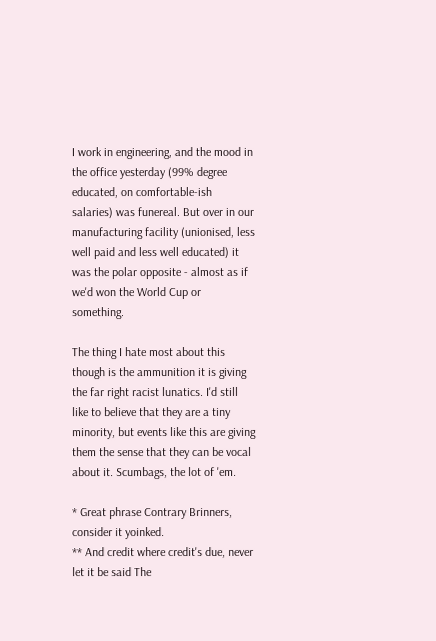I work in engineering, and the mood in the office yesterday (99% degree educated, on comfortable-ish salaries) was funereal. But over in our manufacturing facility (unionised, less well paid and less well educated) it was the polar opposite - almost as if we'd won the World Cup or something.

The thing I hate most about this though is the ammunition it is giving the far right racist lunatics. I'd still like to believe that they are a tiny minority, but events like this are giving them the sense that they can be vocal about it. Scumbags, the lot of 'em.

* Great phrase Contrary Brinners, consider it yoinked.
** And credit where credit's due, never let it be said The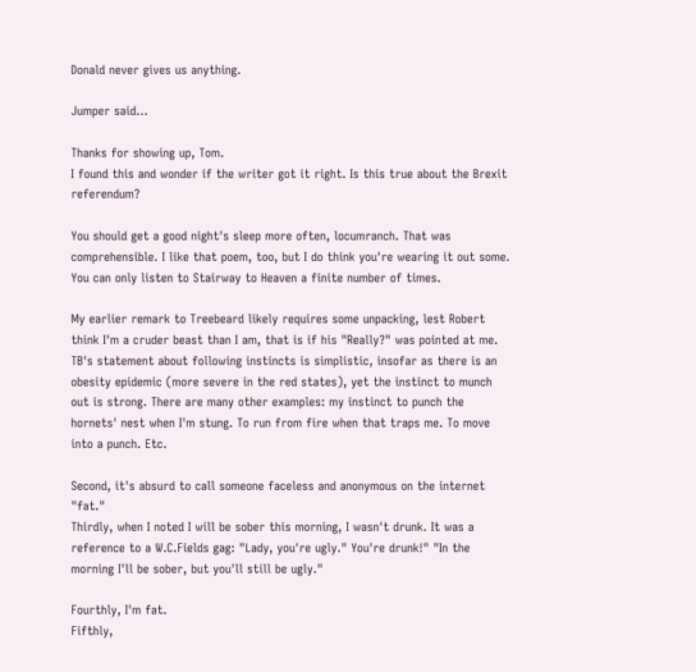Donald never gives us anything.

Jumper said...

Thanks for showing up, Tom.
I found this and wonder if the writer got it right. Is this true about the Brexit referendum?

You should get a good night's sleep more often, locumranch. That was comprehensible. I like that poem, too, but I do think you're wearing it out some. You can only listen to Stairway to Heaven a finite number of times.

My earlier remark to Treebeard likely requires some unpacking, lest Robert think I'm a cruder beast than I am, that is if his "Really?" was pointed at me. TB's statement about following instincts is simplistic, insofar as there is an obesity epidemic (more severe in the red states), yet the instinct to munch out is strong. There are many other examples: my instinct to punch the hornets' nest when I'm stung. To run from fire when that traps me. To move into a punch. Etc.

Second, it's absurd to call someone faceless and anonymous on the internet "fat."
Thirdly, when I noted I will be sober this morning, I wasn't drunk. It was a reference to a W.C.Fields gag: "Lady, you're ugly." You're drunk!" "In the morning I'll be sober, but you'll still be ugly."

Fourthly, I'm fat.
Fifthly,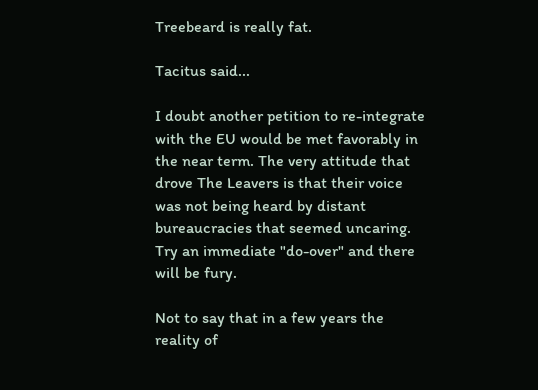Treebeard is really fat.

Tacitus said...

I doubt another petition to re-integrate with the EU would be met favorably in the near term. The very attitude that drove The Leavers is that their voice was not being heard by distant bureaucracies that seemed uncaring. Try an immediate "do-over" and there will be fury.

Not to say that in a few years the reality of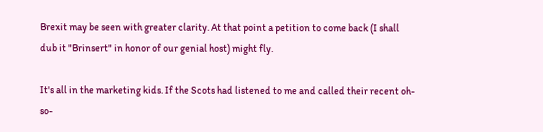Brexit may be seen with greater clarity. At that point a petition to come back (I shall dub it "Brinsert" in honor of our genial host) might fly.

It's all in the marketing kids. If the Scots had listened to me and called their recent oh-so-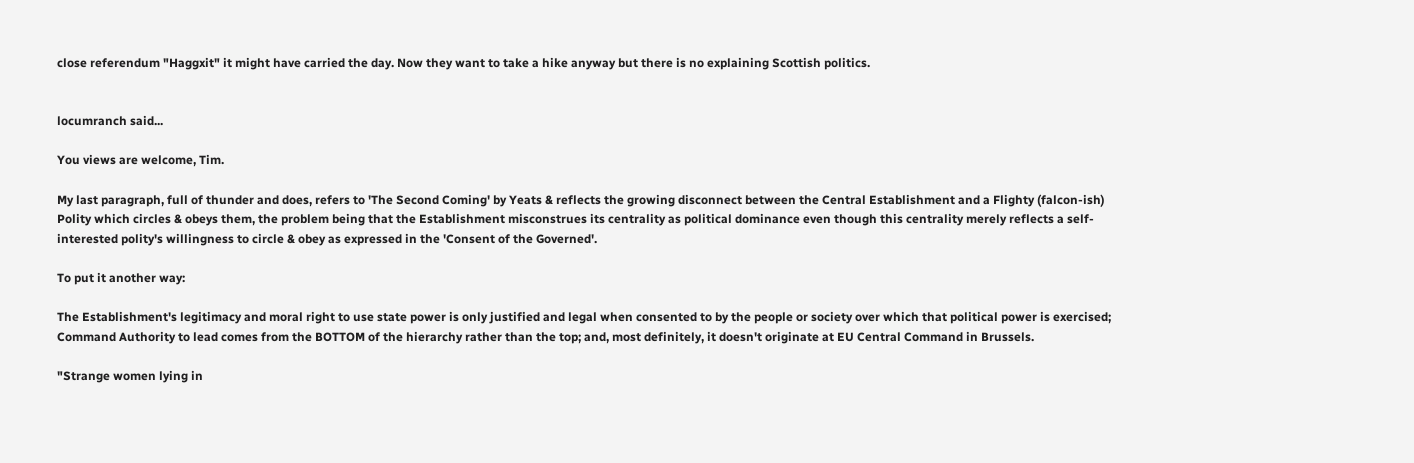close referendum "Haggxit" it might have carried the day. Now they want to take a hike anyway but there is no explaining Scottish politics.


locumranch said...

You views are welcome, Tim.

My last paragraph, full of thunder and does, refers to 'The Second Coming' by Yeats & reflects the growing disconnect between the Central Establishment and a Flighty (falcon-ish) Polity which circles & obeys them, the problem being that the Establishment misconstrues its centrality as political dominance even though this centrality merely reflects a self-interested polity's willingness to circle & obey as expressed in the 'Consent of the Governed'.

To put it another way:

The Establishment's legitimacy and moral right to use state power is only justified and legal when consented to by the people or society over which that political power is exercised; Command Authority to lead comes from the BOTTOM of the hierarchy rather than the top; and, most definitely, it doesn't originate at EU Central Command in Brussels.

"Strange women lying in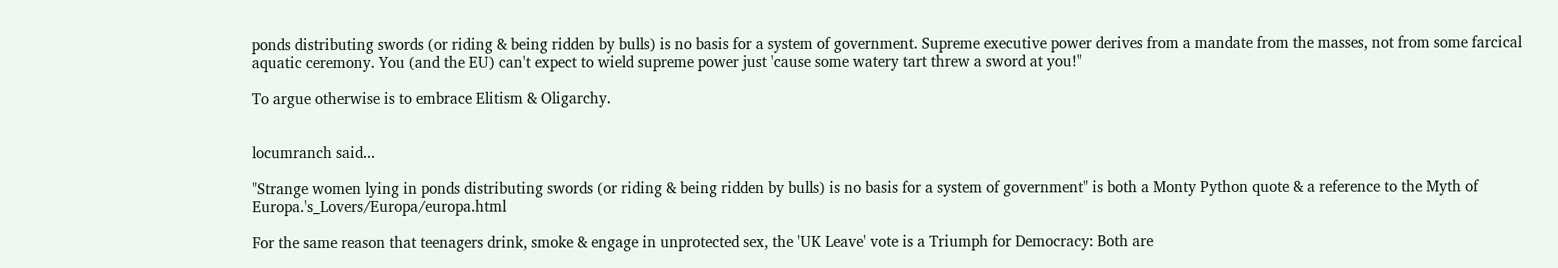ponds distributing swords (or riding & being ridden by bulls) is no basis for a system of government. Supreme executive power derives from a mandate from the masses, not from some farcical aquatic ceremony. You (and the EU) can't expect to wield supreme power just 'cause some watery tart threw a sword at you!"

To argue otherwise is to embrace Elitism & Oligarchy.


locumranch said...

"Strange women lying in ponds distributing swords (or riding & being ridden by bulls) is no basis for a system of government" is both a Monty Python quote & a reference to the Myth of Europa.'s_Lovers/Europa/europa.html

For the same reason that teenagers drink, smoke & engage in unprotected sex, the 'UK Leave' vote is a Triumph for Democracy: Both are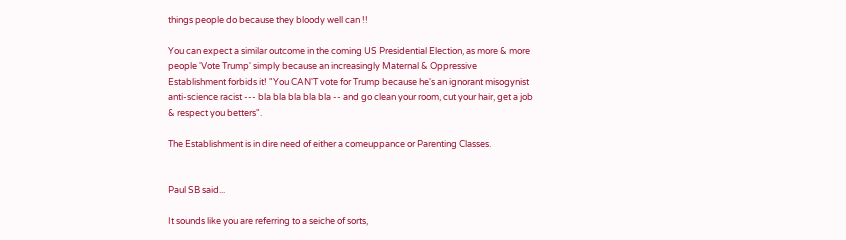things people do because they bloody well can !!

You can expect a similar outcome in the coming US Presidential Election, as more & more people 'Vote Trump' simply because an increasingly Maternal & Oppressive Establishment forbids it! "You CAN'T vote for Trump because he's an ignorant misogynist anti-science racist --- bla bla bla bla bla -- and go clean your room, cut your hair, get a job & respect you betters".

The Establishment is in dire need of either a comeuppance or Parenting Classes.


Paul SB said...

It sounds like you are referring to a seiche of sorts,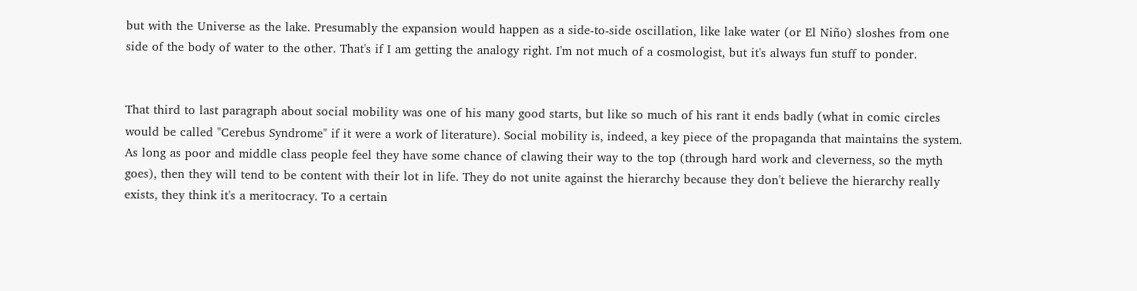but with the Universe as the lake. Presumably the expansion would happen as a side-to-side oscillation, like lake water (or El Niño) sloshes from one side of the body of water to the other. That's if I am getting the analogy right. I'm not much of a cosmologist, but it's always fun stuff to ponder.


That third to last paragraph about social mobility was one of his many good starts, but like so much of his rant it ends badly (what in comic circles would be called "Cerebus Syndrome" if it were a work of literature). Social mobility is, indeed, a key piece of the propaganda that maintains the system. As long as poor and middle class people feel they have some chance of clawing their way to the top (through hard work and cleverness, so the myth goes), then they will tend to be content with their lot in life. They do not unite against the hierarchy because they don't believe the hierarchy really exists, they think it's a meritocracy. To a certain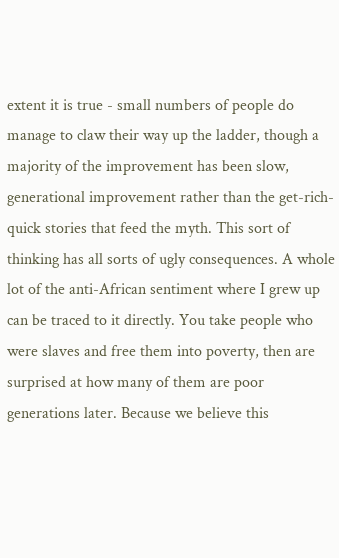extent it is true - small numbers of people do manage to claw their way up the ladder, though a majority of the improvement has been slow, generational improvement rather than the get-rich-quick stories that feed the myth. This sort of thinking has all sorts of ugly consequences. A whole lot of the anti-African sentiment where I grew up can be traced to it directly. You take people who were slaves and free them into poverty, then are surprised at how many of them are poor generations later. Because we believe this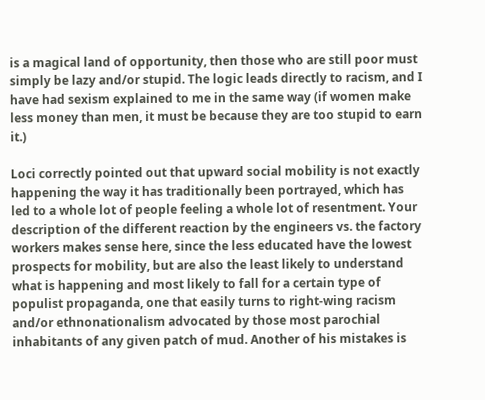is a magical land of opportunity, then those who are still poor must simply be lazy and/or stupid. The logic leads directly to racism, and I have had sexism explained to me in the same way (if women make less money than men, it must be because they are too stupid to earn it.)

Loci correctly pointed out that upward social mobility is not exactly happening the way it has traditionally been portrayed, which has led to a whole lot of people feeling a whole lot of resentment. Your description of the different reaction by the engineers vs. the factory workers makes sense here, since the less educated have the lowest prospects for mobility, but are also the least likely to understand what is happening and most likely to fall for a certain type of populist propaganda, one that easily turns to right-wing racism and/or ethnonationalism advocated by those most parochial inhabitants of any given patch of mud. Another of his mistakes is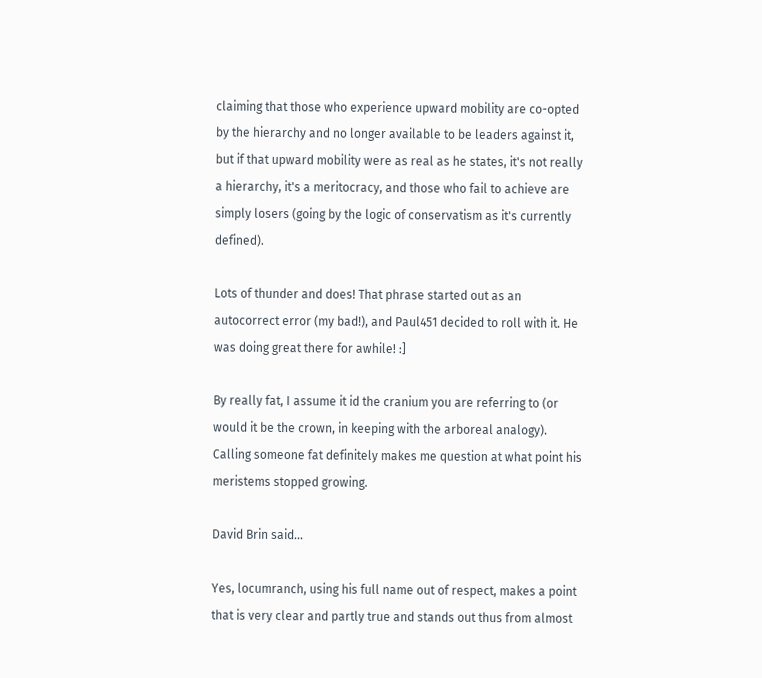claiming that those who experience upward mobility are co-opted by the hierarchy and no longer available to be leaders against it, but if that upward mobility were as real as he states, it's not really a hierarchy, it's a meritocracy, and those who fail to achieve are simply losers (going by the logic of conservatism as it's currently defined).

Lots of thunder and does! That phrase started out as an autocorrect error (my bad!), and Paul451 decided to roll with it. He was doing great there for awhile! :]

By really fat, I assume it id the cranium you are referring to (or would it be the crown, in keeping with the arboreal analogy). Calling someone fat definitely makes me question at what point his meristems stopped growing.

David Brin said...

Yes, locumranch, using his full name out of respect, makes a point that is very clear and partly true and stands out thus from almost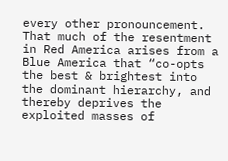every other pronouncement. That much of the resentment in Red America arises from a Blue America that “co-opts the best & brightest into the dominant hierarchy, and thereby deprives the exploited masses of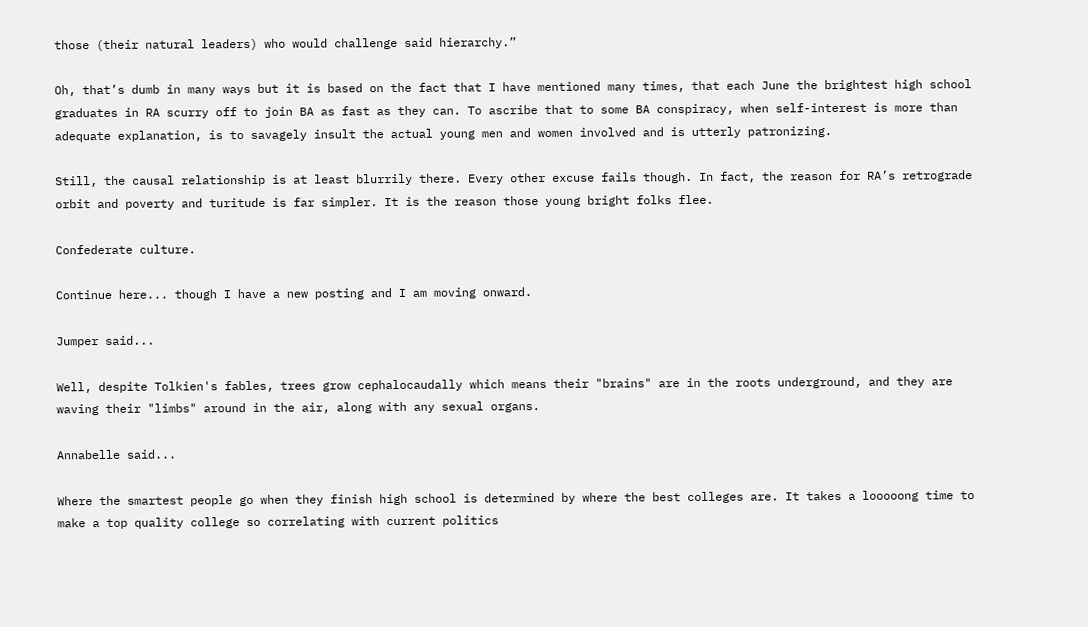those (their natural leaders) who would challenge said hierarchy.”

Oh, that’s dumb in many ways but it is based on the fact that I have mentioned many times, that each June the brightest high school graduates in RA scurry off to join BA as fast as they can. To ascribe that to some BA conspiracy, when self-interest is more than adequate explanation, is to savagely insult the actual young men and women involved and is utterly patronizing.

Still, the causal relationship is at least blurrily there. Every other excuse fails though. In fact, the reason for RA’s retrograde orbit and poverty and turitude is far simpler. It is the reason those young bright folks flee.

Confederate culture.

Continue here... though I have a new posting and I am moving onward.

Jumper said...

Well, despite Tolkien's fables, trees grow cephalocaudally which means their "brains" are in the roots underground, and they are waving their "limbs" around in the air, along with any sexual organs.

Annabelle said...

Where the smartest people go when they finish high school is determined by where the best colleges are. It takes a looooong time to make a top quality college so correlating with current politics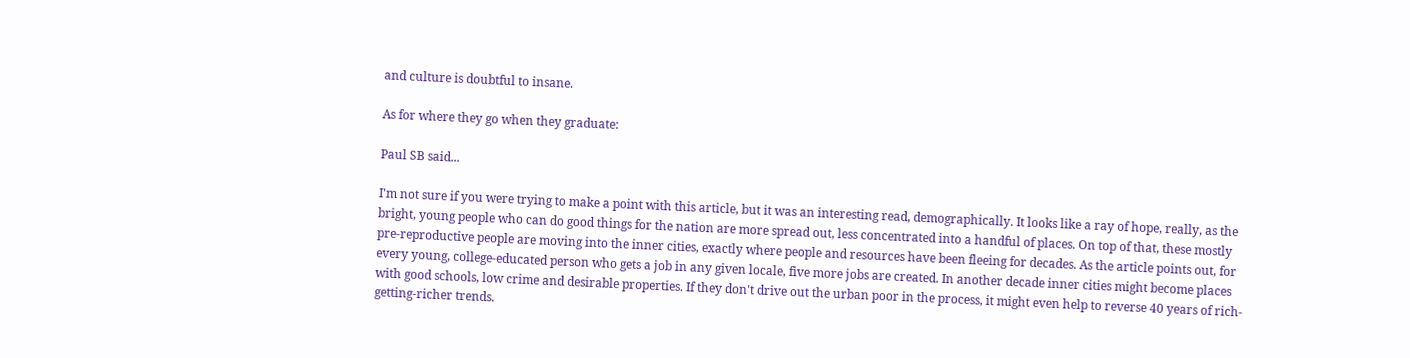and culture is doubtful to insane.

As for where they go when they graduate:

Paul SB said...

I'm not sure if you were trying to make a point with this article, but it was an interesting read, demographically. It looks like a ray of hope, really, as the bright, young people who can do good things for the nation are more spread out, less concentrated into a handful of places. On top of that, these mostly pre-reproductive people are moving into the inner cities, exactly where people and resources have been fleeing for decades. As the article points out, for every young, college-educated person who gets a job in any given locale, five more jobs are created. In another decade inner cities might become places with good schools, low crime and desirable properties. If they don't drive out the urban poor in the process, it might even help to reverse 40 years of rich-getting-richer trends.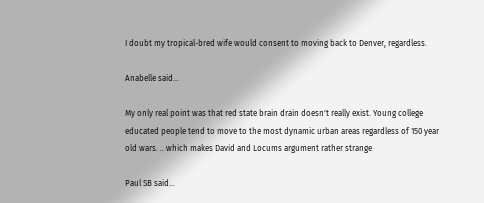I doubt my tropical-bred wife would consent to moving back to Denver, regardless.

Anabelle said...

My only real point was that red state brain drain doesn't really exist. Young college educated people tend to move to the most dynamic urban areas regardless of 150 year old wars. .. which makes David and Locums argument rather strange

Paul SB said...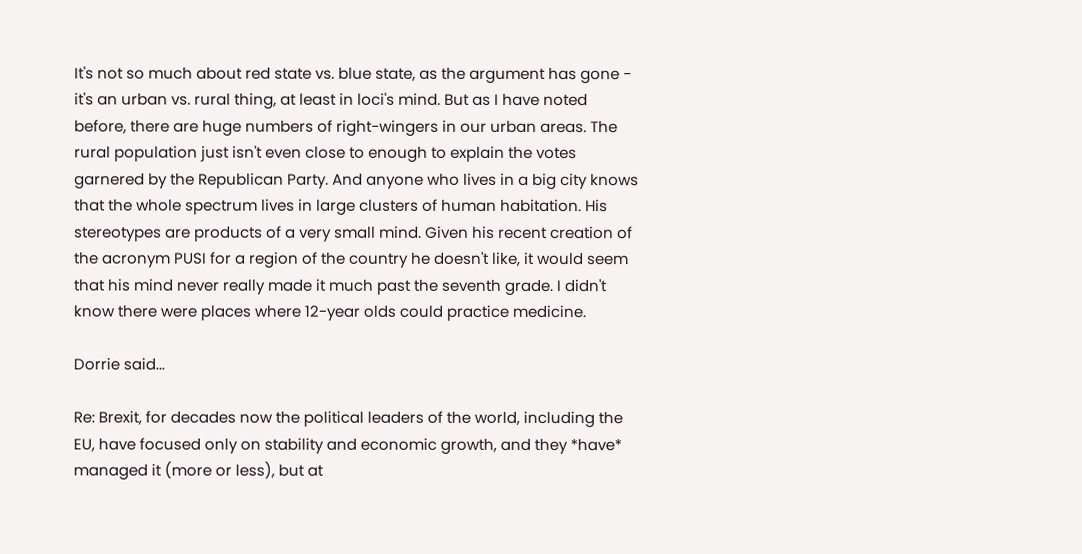It's not so much about red state vs. blue state, as the argument has gone - it's an urban vs. rural thing, at least in loci's mind. But as I have noted before, there are huge numbers of right-wingers in our urban areas. The rural population just isn't even close to enough to explain the votes garnered by the Republican Party. And anyone who lives in a big city knows that the whole spectrum lives in large clusters of human habitation. His stereotypes are products of a very small mind. Given his recent creation of the acronym PUSI for a region of the country he doesn't like, it would seem that his mind never really made it much past the seventh grade. I didn't know there were places where 12-year olds could practice medicine.

Dorrie said...

Re: Brexit, for decades now the political leaders of the world, including the EU, have focused only on stability and economic growth, and they *have* managed it (more or less), but at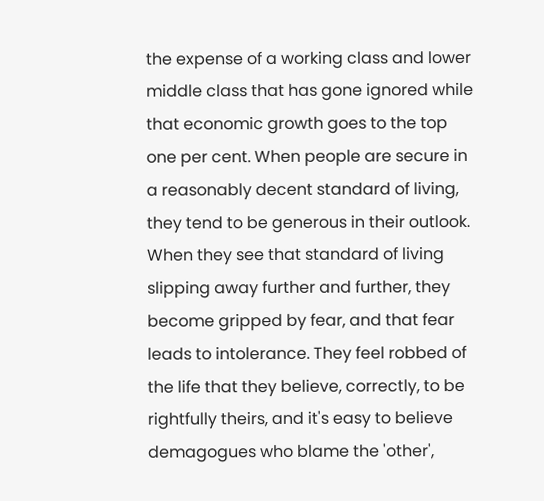the expense of a working class and lower middle class that has gone ignored while that economic growth goes to the top one per cent. When people are secure in a reasonably decent standard of living, they tend to be generous in their outlook. When they see that standard of living slipping away further and further, they become gripped by fear, and that fear leads to intolerance. They feel robbed of the life that they believe, correctly, to be rightfully theirs, and it's easy to believe demagogues who blame the 'other',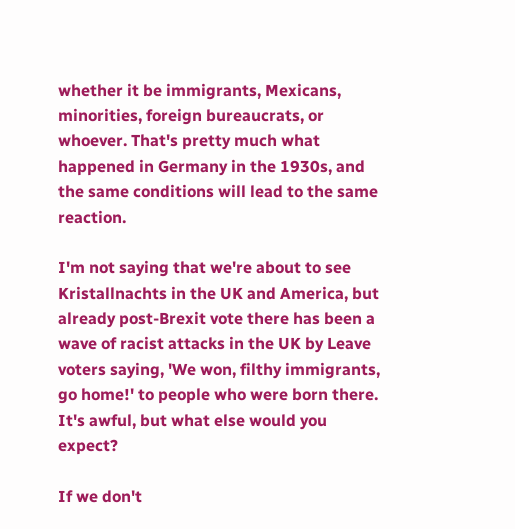whether it be immigrants, Mexicans, minorities, foreign bureaucrats, or whoever. That's pretty much what happened in Germany in the 1930s, and the same conditions will lead to the same reaction.

I'm not saying that we're about to see Kristallnachts in the UK and America, but already post-Brexit vote there has been a wave of racist attacks in the UK by Leave voters saying, 'We won, filthy immigrants, go home!' to people who were born there. It's awful, but what else would you expect?

If we don't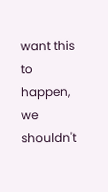want this to happen, we shouldn't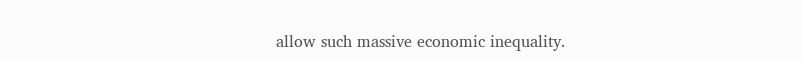allow such massive economic inequality.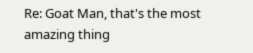Re: Goat Man, that's the most amazing thing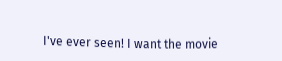I've ever seen! I want the movie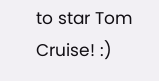to star Tom Cruise! :)